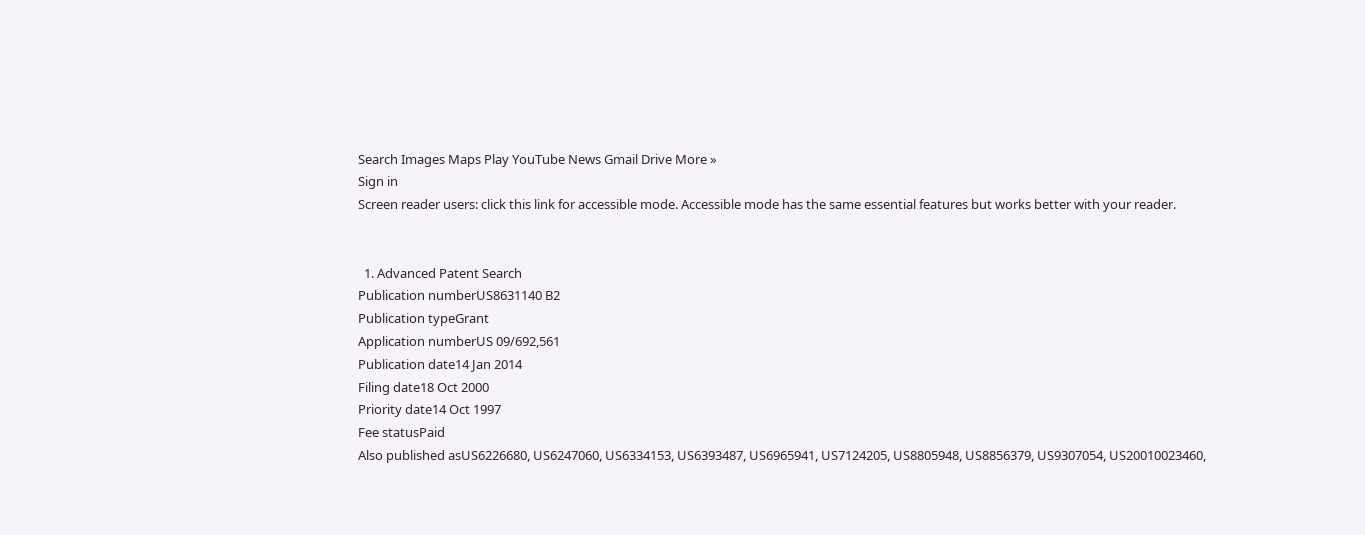Search Images Maps Play YouTube News Gmail Drive More »
Sign in
Screen reader users: click this link for accessible mode. Accessible mode has the same essential features but works better with your reader.


  1. Advanced Patent Search
Publication numberUS8631140 B2
Publication typeGrant
Application numberUS 09/692,561
Publication date14 Jan 2014
Filing date18 Oct 2000
Priority date14 Oct 1997
Fee statusPaid
Also published asUS6226680, US6247060, US6334153, US6393487, US6965941, US7124205, US8805948, US8856379, US9307054, US20010023460,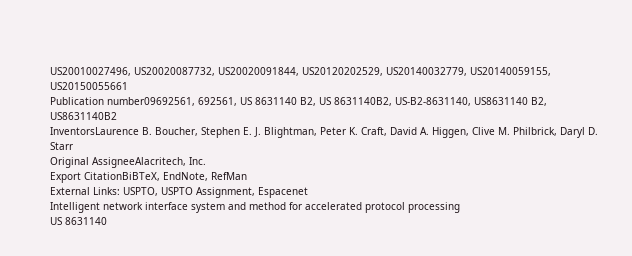US20010027496, US20020087732, US20020091844, US20120202529, US20140032779, US20140059155, US20150055661
Publication number09692561, 692561, US 8631140 B2, US 8631140B2, US-B2-8631140, US8631140 B2, US8631140B2
InventorsLaurence B. Boucher, Stephen E. J. Blightman, Peter K. Craft, David A. Higgen, Clive M. Philbrick, Daryl D. Starr
Original AssigneeAlacritech, Inc.
Export CitationBiBTeX, EndNote, RefMan
External Links: USPTO, USPTO Assignment, Espacenet
Intelligent network interface system and method for accelerated protocol processing
US 8631140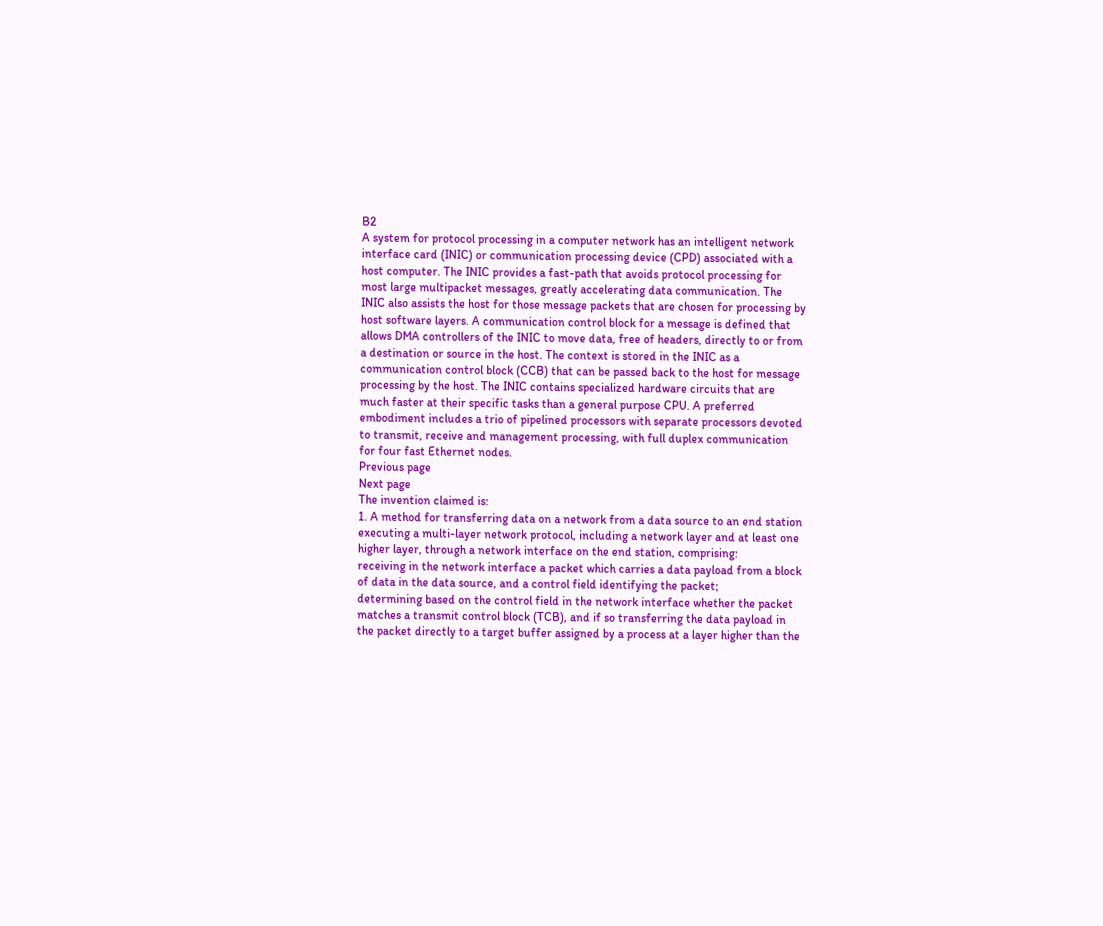B2
A system for protocol processing in a computer network has an intelligent network interface card (INIC) or communication processing device (CPD) associated with a host computer. The INIC provides a fast-path that avoids protocol processing for most large multipacket messages, greatly accelerating data communication. The INIC also assists the host for those message packets that are chosen for processing by host software layers. A communication control block for a message is defined that allows DMA controllers of the INIC to move data, free of headers, directly to or from a destination or source in the host. The context is stored in the INIC as a communication control block (CCB) that can be passed back to the host for message processing by the host. The INIC contains specialized hardware circuits that are much faster at their specific tasks than a general purpose CPU. A preferred embodiment includes a trio of pipelined processors with separate processors devoted to transmit, receive and management processing, with full duplex communication for four fast Ethernet nodes.
Previous page
Next page
The invention claimed is:
1. A method for transferring data on a network from a data source to an end station executing a multi-layer network protocol, including a network layer and at least one higher layer, through a network interface on the end station, comprising:
receiving in the network interface a packet which carries a data payload from a block of data in the data source, and a control field identifying the packet;
determining based on the control field in the network interface whether the packet matches a transmit control block (TCB), and if so transferring the data payload in the packet directly to a target buffer assigned by a process at a layer higher than the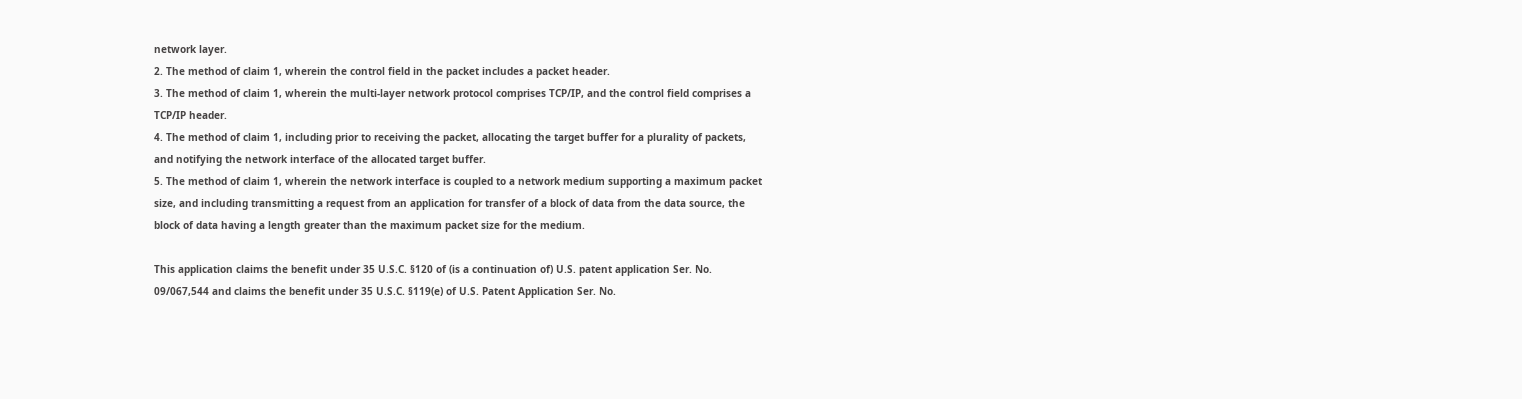network layer.
2. The method of claim 1, wherein the control field in the packet includes a packet header.
3. The method of claim 1, wherein the multi-layer network protocol comprises TCP/IP, and the control field comprises a TCP/IP header.
4. The method of claim 1, including prior to receiving the packet, allocating the target buffer for a plurality of packets, and notifying the network interface of the allocated target buffer.
5. The method of claim 1, wherein the network interface is coupled to a network medium supporting a maximum packet size, and including transmitting a request from an application for transfer of a block of data from the data source, the block of data having a length greater than the maximum packet size for the medium.

This application claims the benefit under 35 U.S.C. §120 of (is a continuation of) U.S. patent application Ser. No. 09/067,544 and claims the benefit under 35 U.S.C. §119(e) of U.S. Patent Application Ser. No.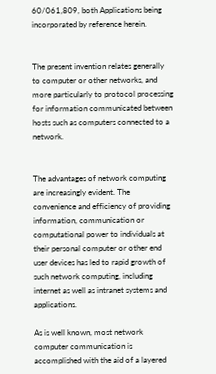60/061,809, both Applications being incorporated by reference herein.


The present invention relates generally to computer or other networks, and more particularly to protocol processing for information communicated between hosts such as computers connected to a network.


The advantages of network computing are increasingly evident. The convenience and efficiency of providing information, communication or computational power to individuals at their personal computer or other end user devices has led to rapid growth of such network computing, including internet as well as intranet systems and applications.

As is well known, most network computer communication is accomplished with the aid of a layered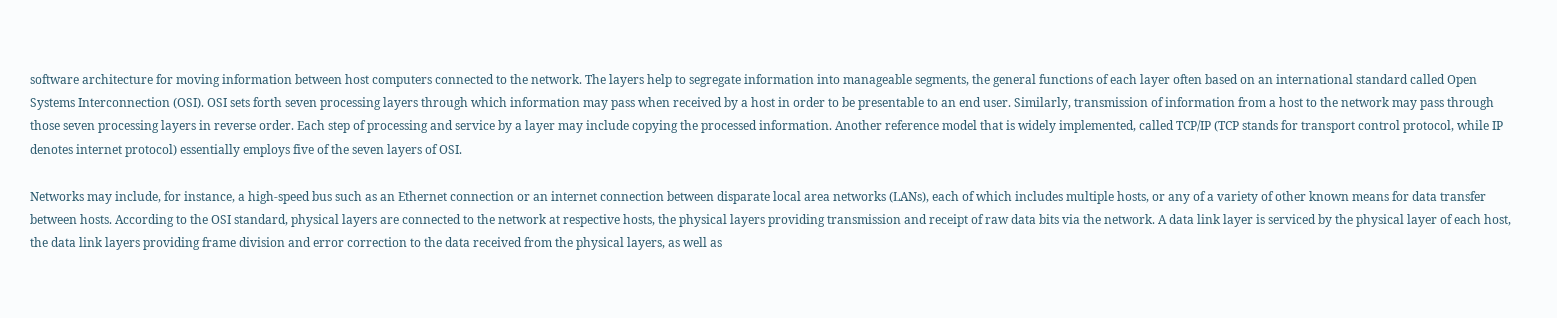software architecture for moving information between host computers connected to the network. The layers help to segregate information into manageable segments, the general functions of each layer often based on an international standard called Open Systems Interconnection (OSI). OSI sets forth seven processing layers through which information may pass when received by a host in order to be presentable to an end user. Similarly, transmission of information from a host to the network may pass through those seven processing layers in reverse order. Each step of processing and service by a layer may include copying the processed information. Another reference model that is widely implemented, called TCP/IP (TCP stands for transport control protocol, while IP denotes internet protocol) essentially employs five of the seven layers of OSI.

Networks may include, for instance, a high-speed bus such as an Ethernet connection or an internet connection between disparate local area networks (LANs), each of which includes multiple hosts, or any of a variety of other known means for data transfer between hosts. According to the OSI standard, physical layers are connected to the network at respective hosts, the physical layers providing transmission and receipt of raw data bits via the network. A data link layer is serviced by the physical layer of each host, the data link layers providing frame division and error correction to the data received from the physical layers, as well as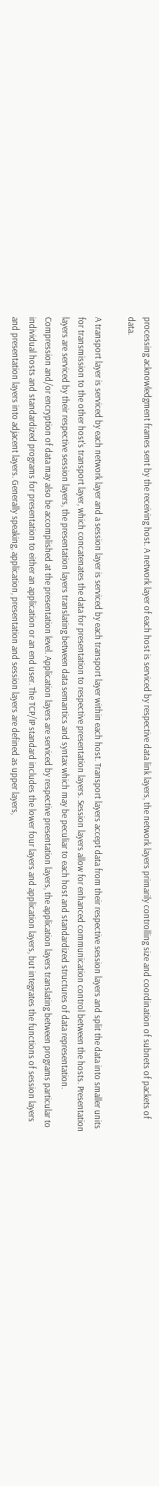processing acknowledgment frames sent by the receiving host. A network layer of each host is serviced by respective data link layers, the network layers primarily controlling size and coordination of subnets of packets of data.

A transport layer is serviced by each network layer and a session layer is serviced by each transport layer within each host. Transport layers accept data from their respective session layers and split the data into smaller units for transmission to the other host's transport layer, which concatenates the data for presentation to respective presentation layers. Session layers allow for enhanced communication control between the hosts. Presentation layers are serviced by their respective session layers, the presentation layers translating between data semantics and syntax which may be peculiar to each host and standardized structures of data representation. Compression and/or encryption of data may also be accomplished at the presentation level. Application layers are serviced by respective presentation layers, the application layers translating between programs particular to individual hosts and standardized programs for presentation to either an application or an end user. The TCP/IP standard includes the lower four layers and application layers, but integrates the functions of session layers and presentation layers into adjacent layers. Generally speaking, application, presentation and session layers are defined as upper layers,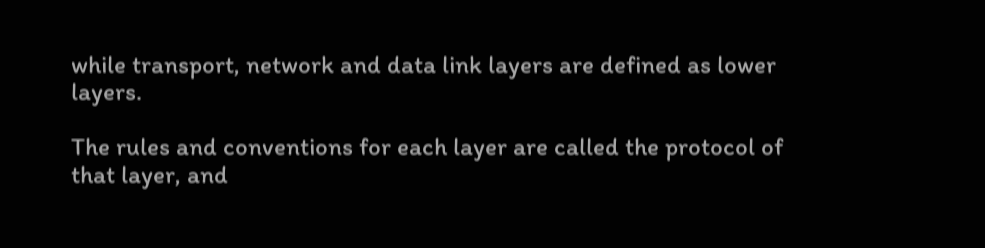while transport, network and data link layers are defined as lower layers.

The rules and conventions for each layer are called the protocol of that layer, and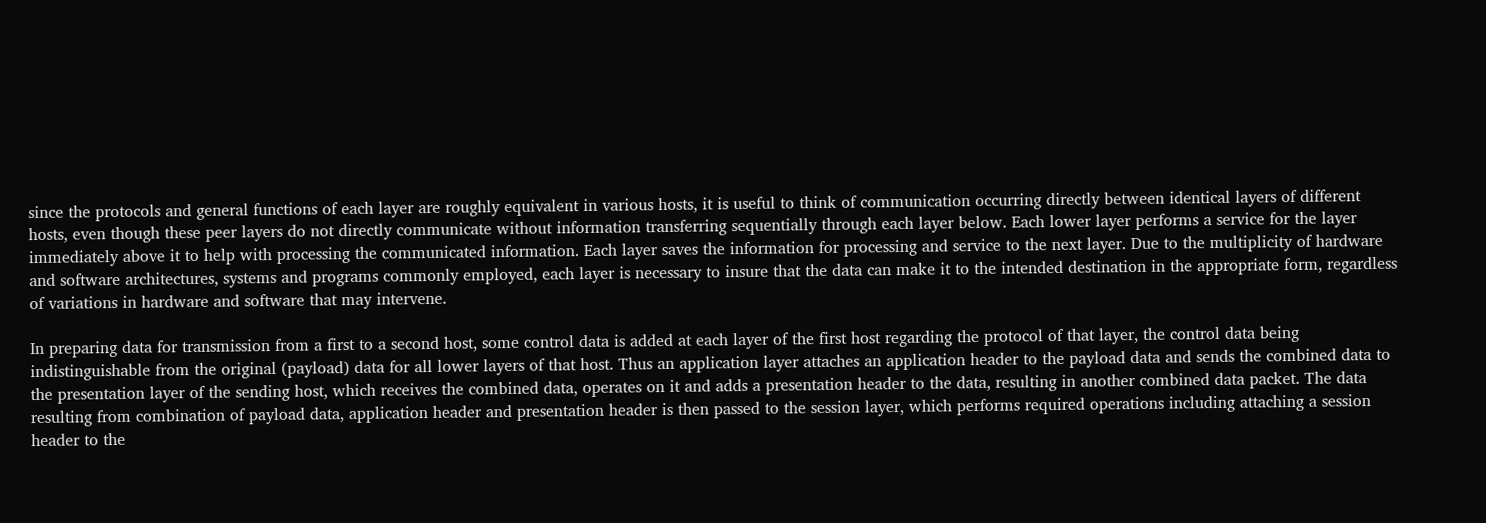since the protocols and general functions of each layer are roughly equivalent in various hosts, it is useful to think of communication occurring directly between identical layers of different hosts, even though these peer layers do not directly communicate without information transferring sequentially through each layer below. Each lower layer performs a service for the layer immediately above it to help with processing the communicated information. Each layer saves the information for processing and service to the next layer. Due to the multiplicity of hardware and software architectures, systems and programs commonly employed, each layer is necessary to insure that the data can make it to the intended destination in the appropriate form, regardless of variations in hardware and software that may intervene.

In preparing data for transmission from a first to a second host, some control data is added at each layer of the first host regarding the protocol of that layer, the control data being indistinguishable from the original (payload) data for all lower layers of that host. Thus an application layer attaches an application header to the payload data and sends the combined data to the presentation layer of the sending host, which receives the combined data, operates on it and adds a presentation header to the data, resulting in another combined data packet. The data resulting from combination of payload data, application header and presentation header is then passed to the session layer, which performs required operations including attaching a session header to the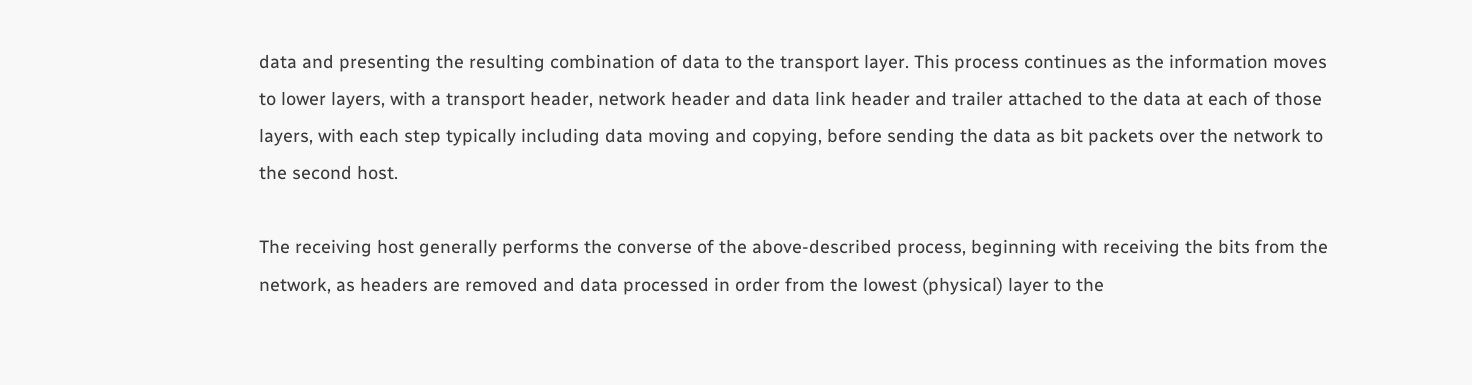data and presenting the resulting combination of data to the transport layer. This process continues as the information moves to lower layers, with a transport header, network header and data link header and trailer attached to the data at each of those layers, with each step typically including data moving and copying, before sending the data as bit packets over the network to the second host.

The receiving host generally performs the converse of the above-described process, beginning with receiving the bits from the network, as headers are removed and data processed in order from the lowest (physical) layer to the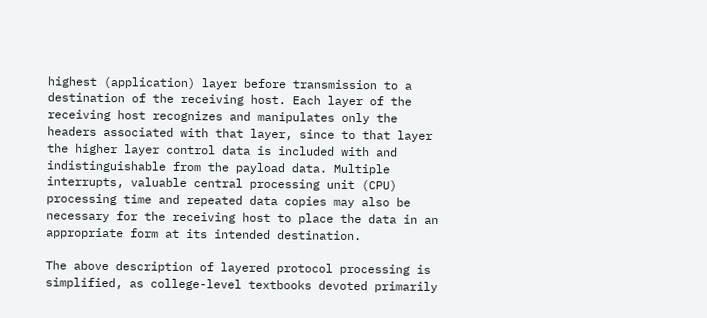highest (application) layer before transmission to a destination of the receiving host. Each layer of the receiving host recognizes and manipulates only the headers associated with that layer, since to that layer the higher layer control data is included with and indistinguishable from the payload data. Multiple interrupts, valuable central processing unit (CPU) processing time and repeated data copies may also be necessary for the receiving host to place the data in an appropriate form at its intended destination.

The above description of layered protocol processing is simplified, as college-level textbooks devoted primarily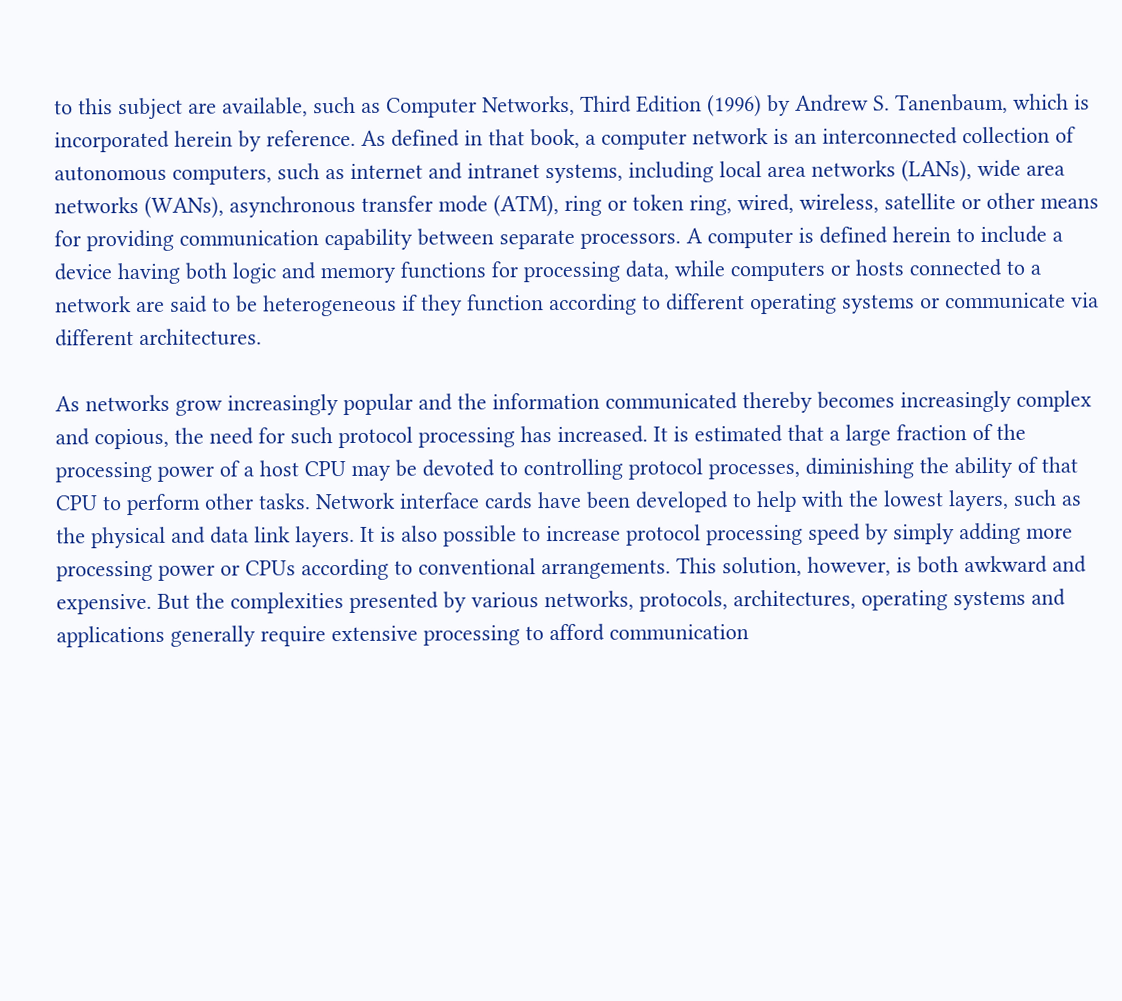to this subject are available, such as Computer Networks, Third Edition (1996) by Andrew S. Tanenbaum, which is incorporated herein by reference. As defined in that book, a computer network is an interconnected collection of autonomous computers, such as internet and intranet systems, including local area networks (LANs), wide area networks (WANs), asynchronous transfer mode (ATM), ring or token ring, wired, wireless, satellite or other means for providing communication capability between separate processors. A computer is defined herein to include a device having both logic and memory functions for processing data, while computers or hosts connected to a network are said to be heterogeneous if they function according to different operating systems or communicate via different architectures.

As networks grow increasingly popular and the information communicated thereby becomes increasingly complex and copious, the need for such protocol processing has increased. It is estimated that a large fraction of the processing power of a host CPU may be devoted to controlling protocol processes, diminishing the ability of that CPU to perform other tasks. Network interface cards have been developed to help with the lowest layers, such as the physical and data link layers. It is also possible to increase protocol processing speed by simply adding more processing power or CPUs according to conventional arrangements. This solution, however, is both awkward and expensive. But the complexities presented by various networks, protocols, architectures, operating systems and applications generally require extensive processing to afford communication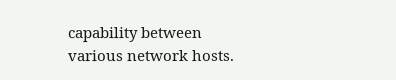capability between various network hosts.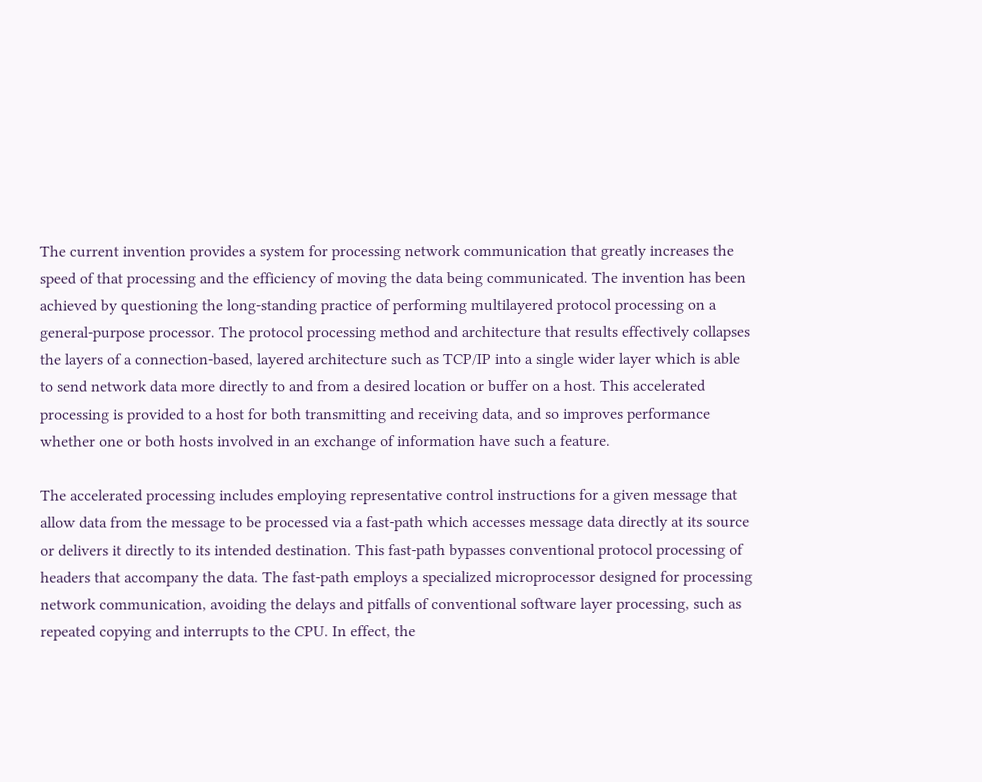The current invention provides a system for processing network communication that greatly increases the speed of that processing and the efficiency of moving the data being communicated. The invention has been achieved by questioning the long-standing practice of performing multilayered protocol processing on a general-purpose processor. The protocol processing method and architecture that results effectively collapses the layers of a connection-based, layered architecture such as TCP/IP into a single wider layer which is able to send network data more directly to and from a desired location or buffer on a host. This accelerated processing is provided to a host for both transmitting and receiving data, and so improves performance whether one or both hosts involved in an exchange of information have such a feature.

The accelerated processing includes employing representative control instructions for a given message that allow data from the message to be processed via a fast-path which accesses message data directly at its source or delivers it directly to its intended destination. This fast-path bypasses conventional protocol processing of headers that accompany the data. The fast-path employs a specialized microprocessor designed for processing network communication, avoiding the delays and pitfalls of conventional software layer processing, such as repeated copying and interrupts to the CPU. In effect, the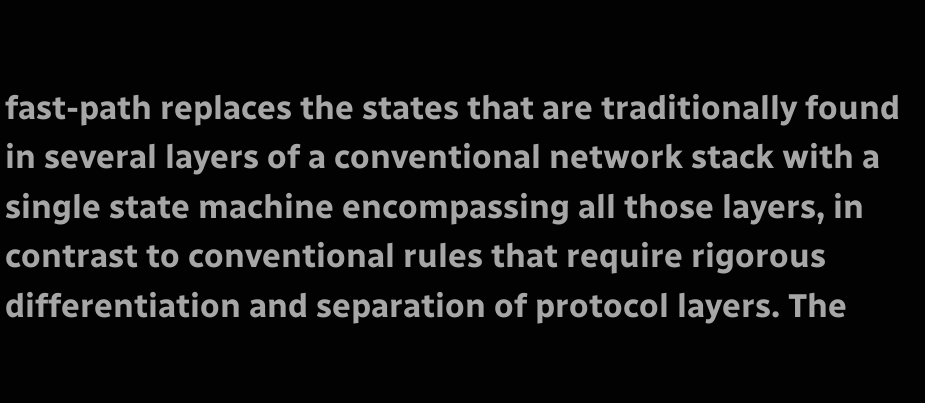fast-path replaces the states that are traditionally found in several layers of a conventional network stack with a single state machine encompassing all those layers, in contrast to conventional rules that require rigorous differentiation and separation of protocol layers. The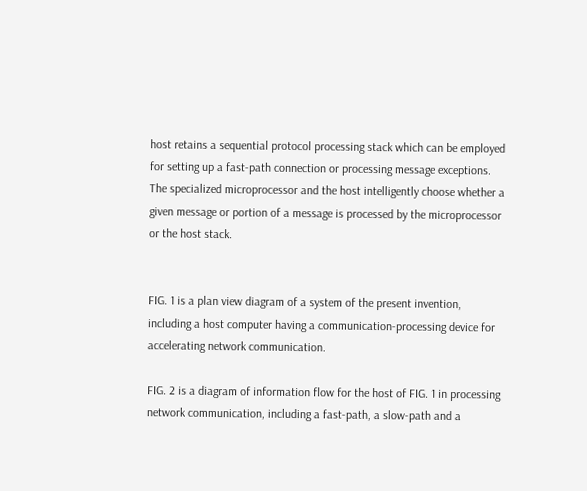host retains a sequential protocol processing stack which can be employed for setting up a fast-path connection or processing message exceptions. The specialized microprocessor and the host intelligently choose whether a given message or portion of a message is processed by the microprocessor or the host stack.


FIG. 1 is a plan view diagram of a system of the present invention, including a host computer having a communication-processing device for accelerating network communication.

FIG. 2 is a diagram of information flow for the host of FIG. 1 in processing network communication, including a fast-path, a slow-path and a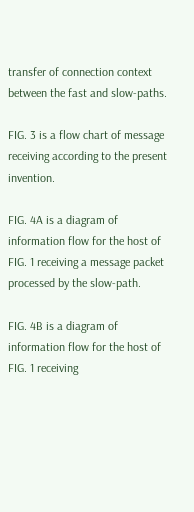transfer of connection context between the fast and slow-paths.

FIG. 3 is a flow chart of message receiving according to the present invention.

FIG. 4A is a diagram of information flow for the host of FIG. 1 receiving a message packet processed by the slow-path.

FIG. 4B is a diagram of information flow for the host of FIG. 1 receiving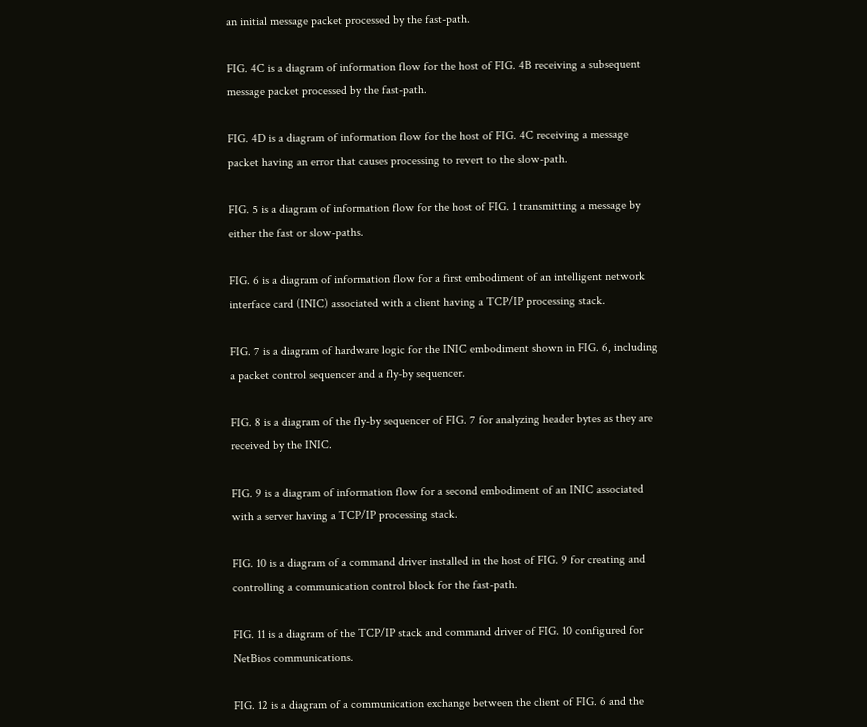an initial message packet processed by the fast-path.

FIG. 4C is a diagram of information flow for the host of FIG. 4B receiving a subsequent message packet processed by the fast-path.

FIG. 4D is a diagram of information flow for the host of FIG. 4C receiving a message packet having an error that causes processing to revert to the slow-path.

FIG. 5 is a diagram of information flow for the host of FIG. 1 transmitting a message by either the fast or slow-paths.

FIG. 6 is a diagram of information flow for a first embodiment of an intelligent network interface card (INIC) associated with a client having a TCP/IP processing stack.

FIG. 7 is a diagram of hardware logic for the INIC embodiment shown in FIG. 6, including a packet control sequencer and a fly-by sequencer.

FIG. 8 is a diagram of the fly-by sequencer of FIG. 7 for analyzing header bytes as they are received by the INIC.

FIG. 9 is a diagram of information flow for a second embodiment of an INIC associated with a server having a TCP/IP processing stack.

FIG. 10 is a diagram of a command driver installed in the host of FIG. 9 for creating and controlling a communication control block for the fast-path.

FIG. 11 is a diagram of the TCP/IP stack and command driver of FIG. 10 configured for NetBios communications.

FIG. 12 is a diagram of a communication exchange between the client of FIG. 6 and the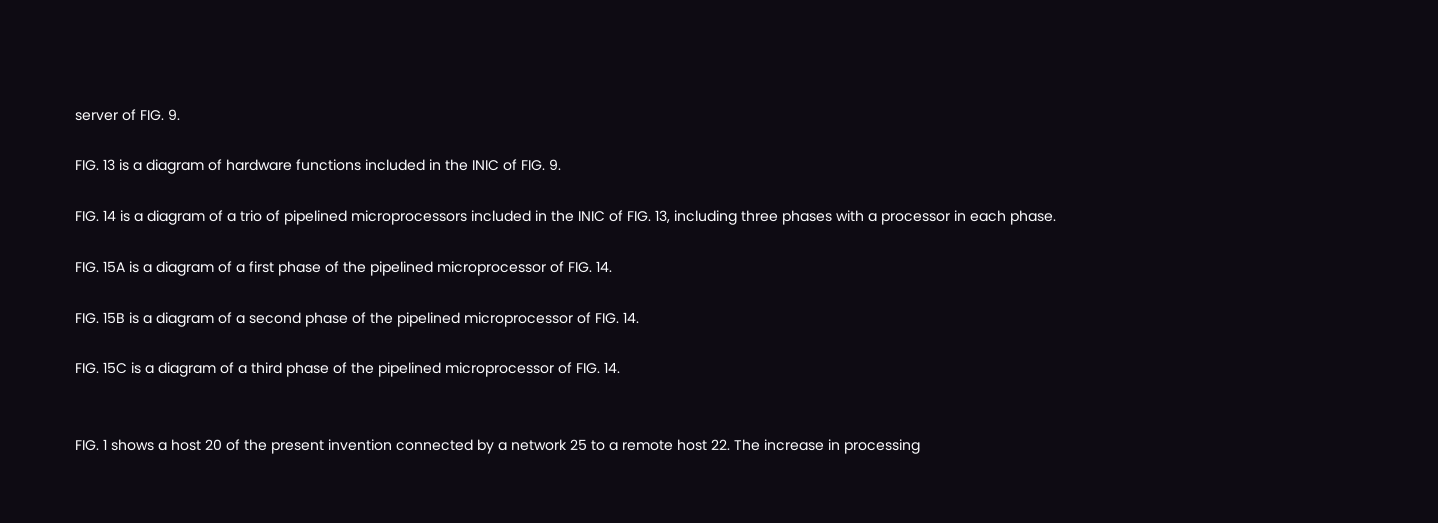server of FIG. 9.

FIG. 13 is a diagram of hardware functions included in the INIC of FIG. 9.

FIG. 14 is a diagram of a trio of pipelined microprocessors included in the INIC of FIG. 13, including three phases with a processor in each phase.

FIG. 15A is a diagram of a first phase of the pipelined microprocessor of FIG. 14.

FIG. 15B is a diagram of a second phase of the pipelined microprocessor of FIG. 14.

FIG. 15C is a diagram of a third phase of the pipelined microprocessor of FIG. 14.


FIG. 1 shows a host 20 of the present invention connected by a network 25 to a remote host 22. The increase in processing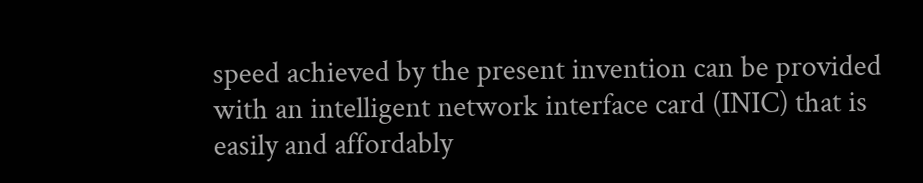speed achieved by the present invention can be provided with an intelligent network interface card (INIC) that is easily and affordably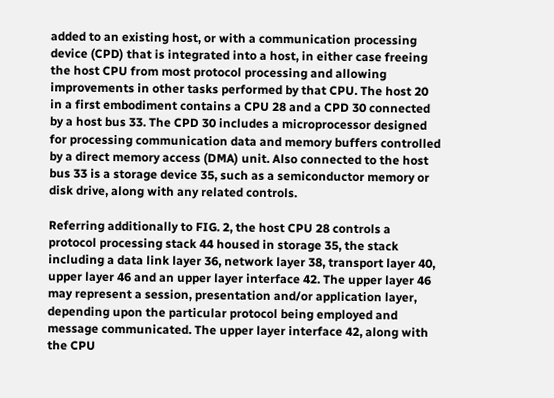added to an existing host, or with a communication processing device (CPD) that is integrated into a host, in either case freeing the host CPU from most protocol processing and allowing improvements in other tasks performed by that CPU. The host 20 in a first embodiment contains a CPU 28 and a CPD 30 connected by a host bus 33. The CPD 30 includes a microprocessor designed for processing communication data and memory buffers controlled by a direct memory access (DMA) unit. Also connected to the host bus 33 is a storage device 35, such as a semiconductor memory or disk drive, along with any related controls.

Referring additionally to FIG. 2, the host CPU 28 controls a protocol processing stack 44 housed in storage 35, the stack including a data link layer 36, network layer 38, transport layer 40, upper layer 46 and an upper layer interface 42. The upper layer 46 may represent a session, presentation and/or application layer, depending upon the particular protocol being employed and message communicated. The upper layer interface 42, along with the CPU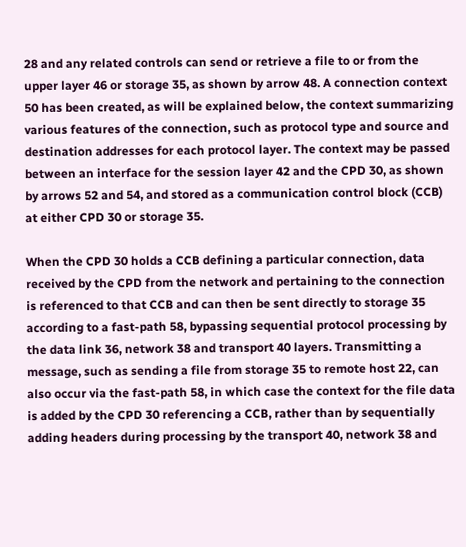28 and any related controls can send or retrieve a file to or from the upper layer 46 or storage 35, as shown by arrow 48. A connection context 50 has been created, as will be explained below, the context summarizing various features of the connection, such as protocol type and source and destination addresses for each protocol layer. The context may be passed between an interface for the session layer 42 and the CPD 30, as shown by arrows 52 and 54, and stored as a communication control block (CCB) at either CPD 30 or storage 35.

When the CPD 30 holds a CCB defining a particular connection, data received by the CPD from the network and pertaining to the connection is referenced to that CCB and can then be sent directly to storage 35 according to a fast-path 58, bypassing sequential protocol processing by the data link 36, network 38 and transport 40 layers. Transmitting a message, such as sending a file from storage 35 to remote host 22, can also occur via the fast-path 58, in which case the context for the file data is added by the CPD 30 referencing a CCB, rather than by sequentially adding headers during processing by the transport 40, network 38 and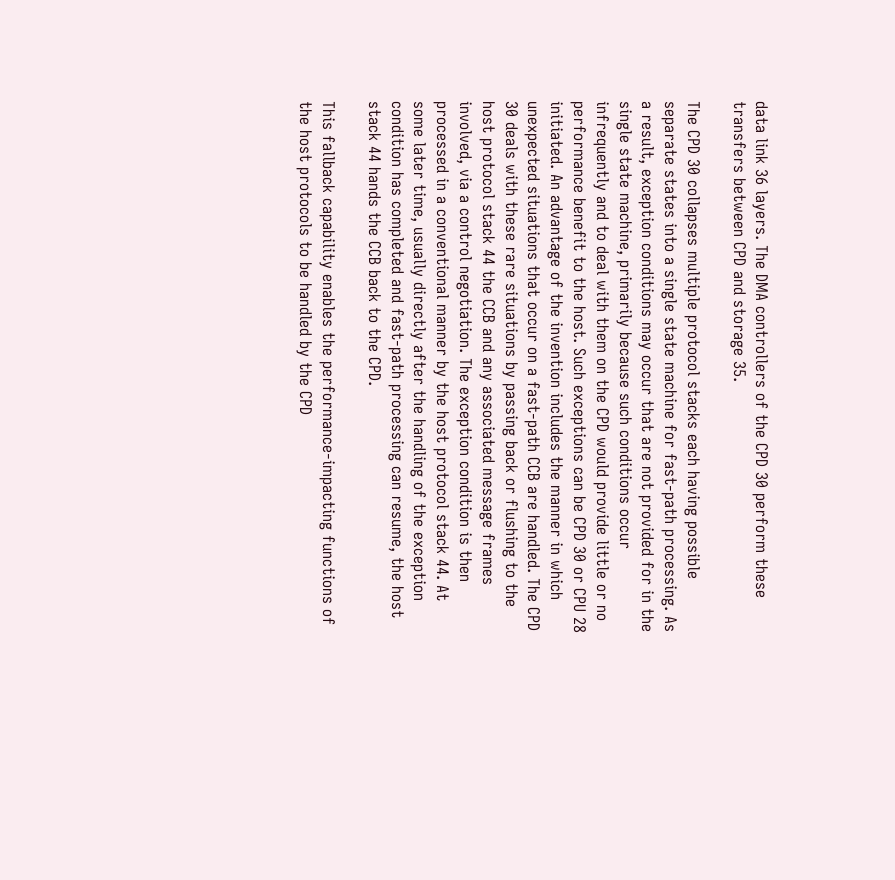data link 36 layers. The DMA controllers of the CPD 30 perform these transfers between CPD and storage 35.

The CPD 30 collapses multiple protocol stacks each having possible separate states into a single state machine for fast-path processing. As a result, exception conditions may occur that are not provided for in the single state machine, primarily because such conditions occur infrequently and to deal with them on the CPD would provide little or no performance benefit to the host. Such exceptions can be CPD 30 or CPU 28 initiated. An advantage of the invention includes the manner in which unexpected situations that occur on a fast-path CCB are handled. The CPD 30 deals with these rare situations by passing back or flushing to the host protocol stack 44 the CCB and any associated message frames involved, via a control negotiation. The exception condition is then processed in a conventional manner by the host protocol stack 44. At some later time, usually directly after the handling of the exception condition has completed and fast-path processing can resume, the host stack 44 hands the CCB back to the CPD.

This fallback capability enables the performance-impacting functions of the host protocols to be handled by the CPD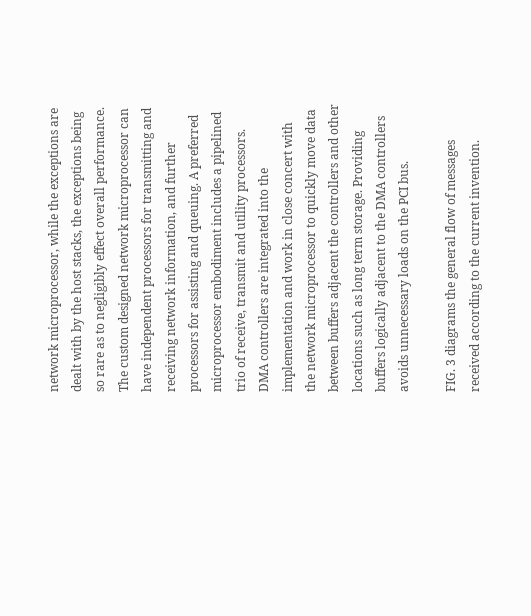network microprocessor, while the exceptions are dealt with by the host stacks, the exceptions being so rare as to negligibly effect overall performance. The custom designed network microprocessor can have independent processors for transmitting and receiving network information, and further processors for assisting and queuing. A preferred microprocessor embodiment includes a pipelined trio of receive, transmit and utility processors. DMA controllers are integrated into the implementation and work in close concert with the network microprocessor to quickly move data between buffers adjacent the controllers and other locations such as long term storage. Providing buffers logically adjacent to the DMA controllers avoids unnecessary loads on the PCI bus.

FIG. 3 diagrams the general flow of messages received according to the current invention.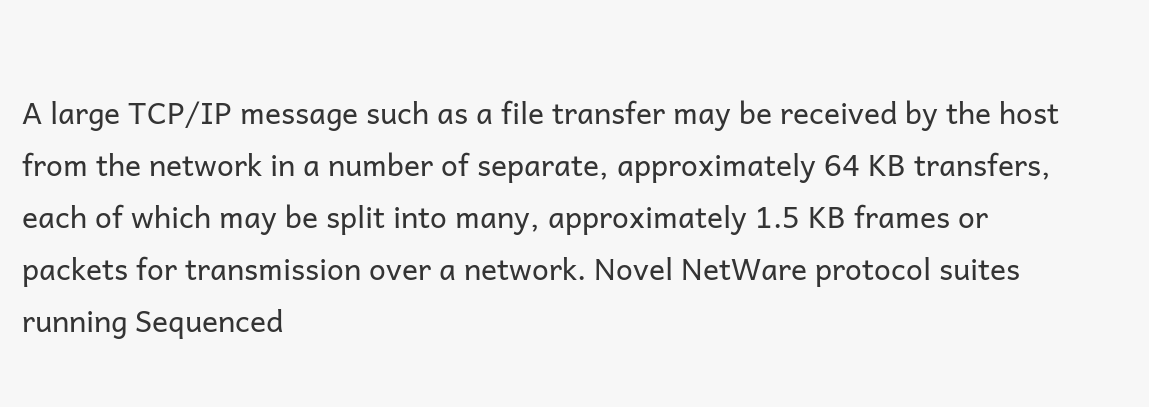A large TCP/IP message such as a file transfer may be received by the host from the network in a number of separate, approximately 64 KB transfers, each of which may be split into many, approximately 1.5 KB frames or packets for transmission over a network. Novel NetWare protocol suites running Sequenced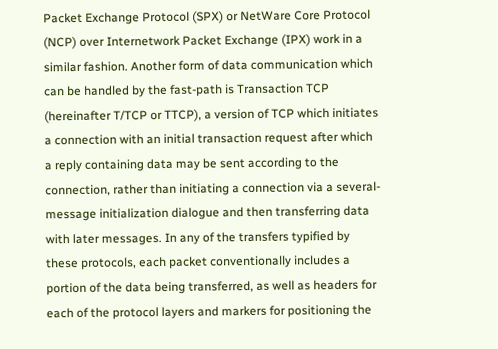Packet Exchange Protocol (SPX) or NetWare Core Protocol (NCP) over Internetwork Packet Exchange (IPX) work in a similar fashion. Another form of data communication which can be handled by the fast-path is Transaction TCP (hereinafter T/TCP or TTCP), a version of TCP which initiates a connection with an initial transaction request after which a reply containing data may be sent according to the connection, rather than initiating a connection via a several-message initialization dialogue and then transferring data with later messages. In any of the transfers typified by these protocols, each packet conventionally includes a portion of the data being transferred, as well as headers for each of the protocol layers and markers for positioning the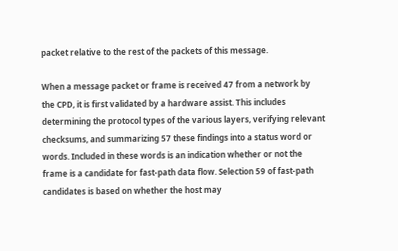packet relative to the rest of the packets of this message.

When a message packet or frame is received 47 from a network by the CPD, it is first validated by a hardware assist. This includes determining the protocol types of the various layers, verifying relevant checksums, and summarizing 57 these findings into a status word or words. Included in these words is an indication whether or not the frame is a candidate for fast-path data flow. Selection 59 of fast-path candidates is based on whether the host may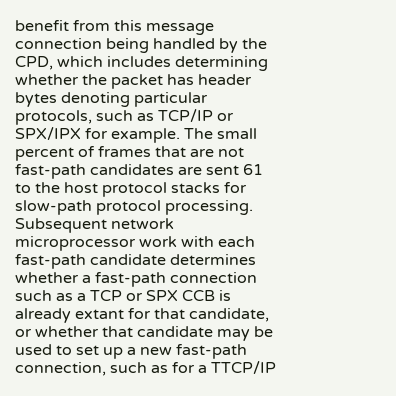benefit from this message connection being handled by the CPD, which includes determining whether the packet has header bytes denoting particular protocols, such as TCP/IP or SPX/IPX for example. The small percent of frames that are not fast-path candidates are sent 61 to the host protocol stacks for slow-path protocol processing. Subsequent network microprocessor work with each fast-path candidate determines whether a fast-path connection such as a TCP or SPX CCB is already extant for that candidate, or whether that candidate may be used to set up a new fast-path connection, such as for a TTCP/IP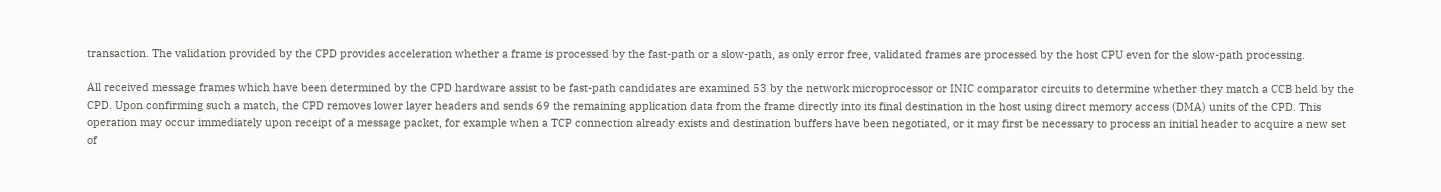transaction. The validation provided by the CPD provides acceleration whether a frame is processed by the fast-path or a slow-path, as only error free, validated frames are processed by the host CPU even for the slow-path processing.

All received message frames which have been determined by the CPD hardware assist to be fast-path candidates are examined 53 by the network microprocessor or INIC comparator circuits to determine whether they match a CCB held by the CPD. Upon confirming such a match, the CPD removes lower layer headers and sends 69 the remaining application data from the frame directly into its final destination in the host using direct memory access (DMA) units of the CPD. This operation may occur immediately upon receipt of a message packet, for example when a TCP connection already exists and destination buffers have been negotiated, or it may first be necessary to process an initial header to acquire a new set of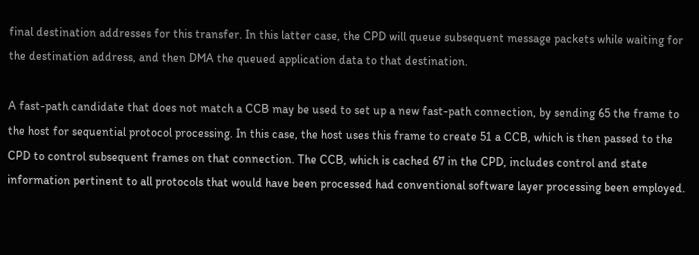final destination addresses for this transfer. In this latter case, the CPD will queue subsequent message packets while waiting for the destination address, and then DMA the queued application data to that destination.

A fast-path candidate that does not match a CCB may be used to set up a new fast-path connection, by sending 65 the frame to the host for sequential protocol processing. In this case, the host uses this frame to create 51 a CCB, which is then passed to the CPD to control subsequent frames on that connection. The CCB, which is cached 67 in the CPD, includes control and state information pertinent to all protocols that would have been processed had conventional software layer processing been employed.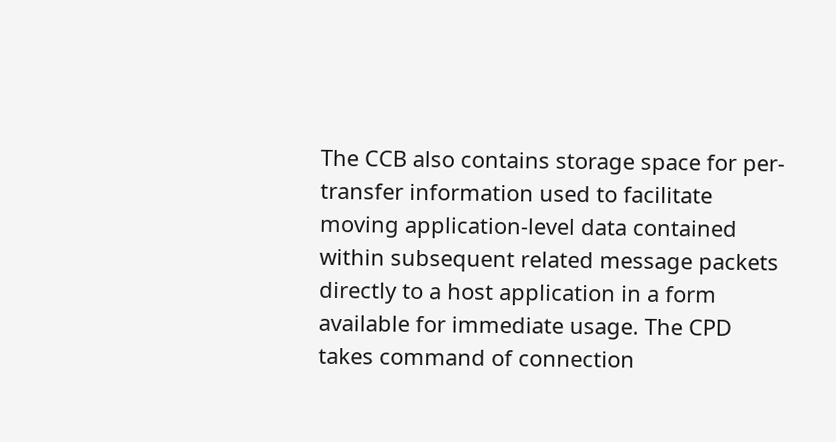The CCB also contains storage space for per-transfer information used to facilitate moving application-level data contained within subsequent related message packets directly to a host application in a form available for immediate usage. The CPD takes command of connection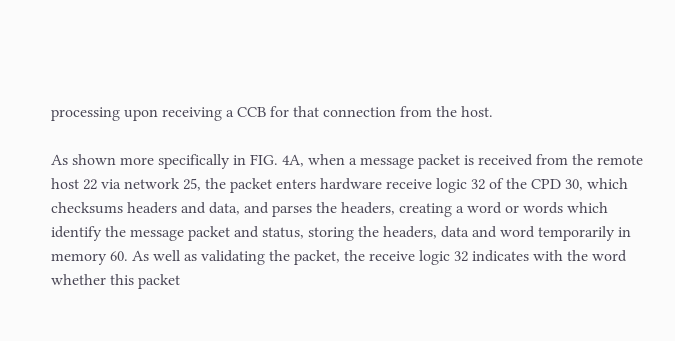processing upon receiving a CCB for that connection from the host.

As shown more specifically in FIG. 4A, when a message packet is received from the remote host 22 via network 25, the packet enters hardware receive logic 32 of the CPD 30, which checksums headers and data, and parses the headers, creating a word or words which identify the message packet and status, storing the headers, data and word temporarily in memory 60. As well as validating the packet, the receive logic 32 indicates with the word whether this packet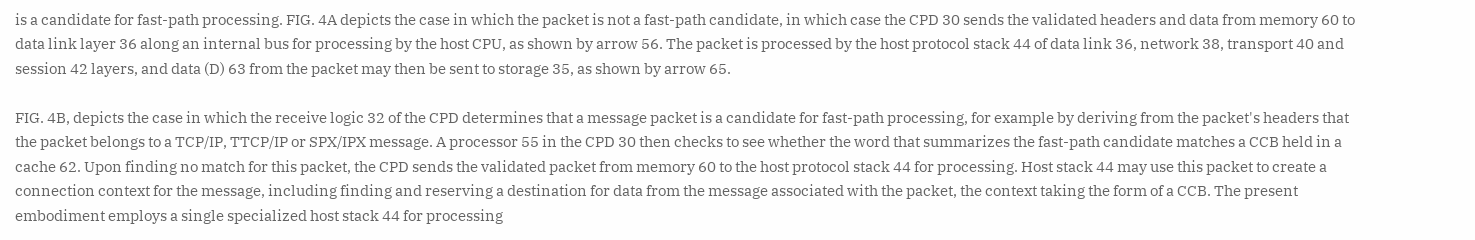is a candidate for fast-path processing. FIG. 4A depicts the case in which the packet is not a fast-path candidate, in which case the CPD 30 sends the validated headers and data from memory 60 to data link layer 36 along an internal bus for processing by the host CPU, as shown by arrow 56. The packet is processed by the host protocol stack 44 of data link 36, network 38, transport 40 and session 42 layers, and data (D) 63 from the packet may then be sent to storage 35, as shown by arrow 65.

FIG. 4B, depicts the case in which the receive logic 32 of the CPD determines that a message packet is a candidate for fast-path processing, for example by deriving from the packet's headers that the packet belongs to a TCP/IP, TTCP/IP or SPX/IPX message. A processor 55 in the CPD 30 then checks to see whether the word that summarizes the fast-path candidate matches a CCB held in a cache 62. Upon finding no match for this packet, the CPD sends the validated packet from memory 60 to the host protocol stack 44 for processing. Host stack 44 may use this packet to create a connection context for the message, including finding and reserving a destination for data from the message associated with the packet, the context taking the form of a CCB. The present embodiment employs a single specialized host stack 44 for processing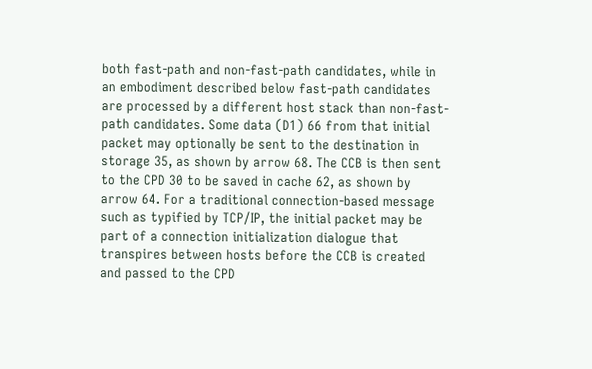both fast-path and non-fast-path candidates, while in an embodiment described below fast-path candidates are processed by a different host stack than non-fast-path candidates. Some data (D1) 66 from that initial packet may optionally be sent to the destination in storage 35, as shown by arrow 68. The CCB is then sent to the CPD 30 to be saved in cache 62, as shown by arrow 64. For a traditional connection-based message such as typified by TCP/IP, the initial packet may be part of a connection initialization dialogue that transpires between hosts before the CCB is created and passed to the CPD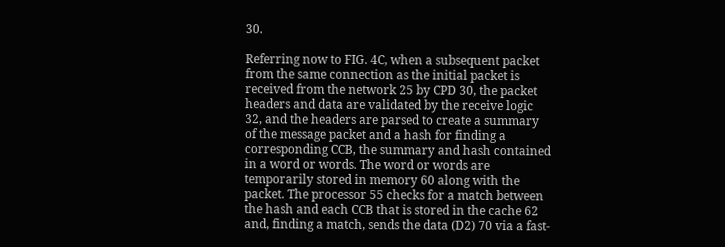30.

Referring now to FIG. 4C, when a subsequent packet from the same connection as the initial packet is received from the network 25 by CPD 30, the packet headers and data are validated by the receive logic 32, and the headers are parsed to create a summary of the message packet and a hash for finding a corresponding CCB, the summary and hash contained in a word or words. The word or words are temporarily stored in memory 60 along with the packet. The processor 55 checks for a match between the hash and each CCB that is stored in the cache 62 and, finding a match, sends the data (D2) 70 via a fast-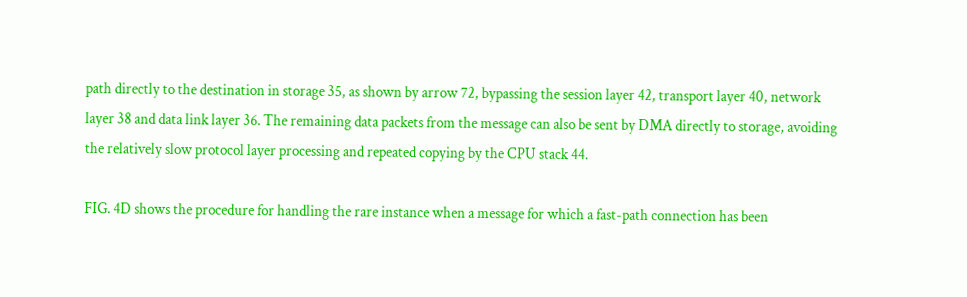path directly to the destination in storage 35, as shown by arrow 72, bypassing the session layer 42, transport layer 40, network layer 38 and data link layer 36. The remaining data packets from the message can also be sent by DMA directly to storage, avoiding the relatively slow protocol layer processing and repeated copying by the CPU stack 44.

FIG. 4D shows the procedure for handling the rare instance when a message for which a fast-path connection has been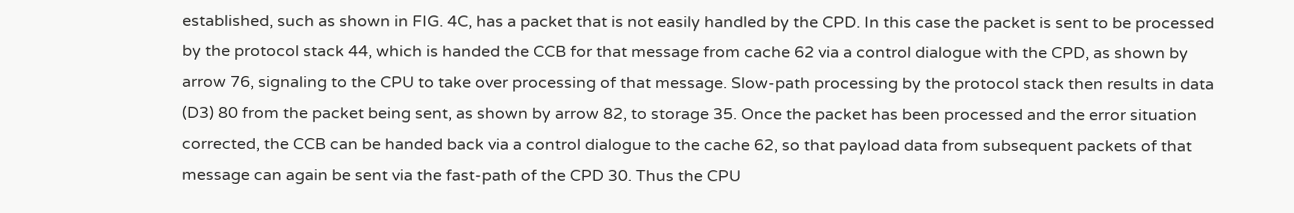established, such as shown in FIG. 4C, has a packet that is not easily handled by the CPD. In this case the packet is sent to be processed by the protocol stack 44, which is handed the CCB for that message from cache 62 via a control dialogue with the CPD, as shown by arrow 76, signaling to the CPU to take over processing of that message. Slow-path processing by the protocol stack then results in data (D3) 80 from the packet being sent, as shown by arrow 82, to storage 35. Once the packet has been processed and the error situation corrected, the CCB can be handed back via a control dialogue to the cache 62, so that payload data from subsequent packets of that message can again be sent via the fast-path of the CPD 30. Thus the CPU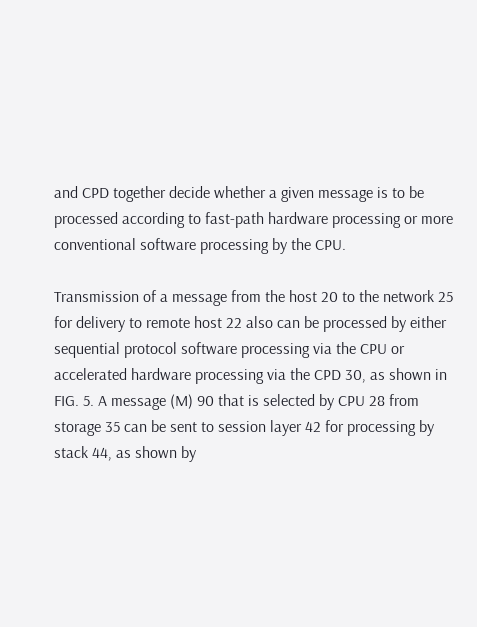and CPD together decide whether a given message is to be processed according to fast-path hardware processing or more conventional software processing by the CPU.

Transmission of a message from the host 20 to the network 25 for delivery to remote host 22 also can be processed by either sequential protocol software processing via the CPU or accelerated hardware processing via the CPD 30, as shown in FIG. 5. A message (M) 90 that is selected by CPU 28 from storage 35 can be sent to session layer 42 for processing by stack 44, as shown by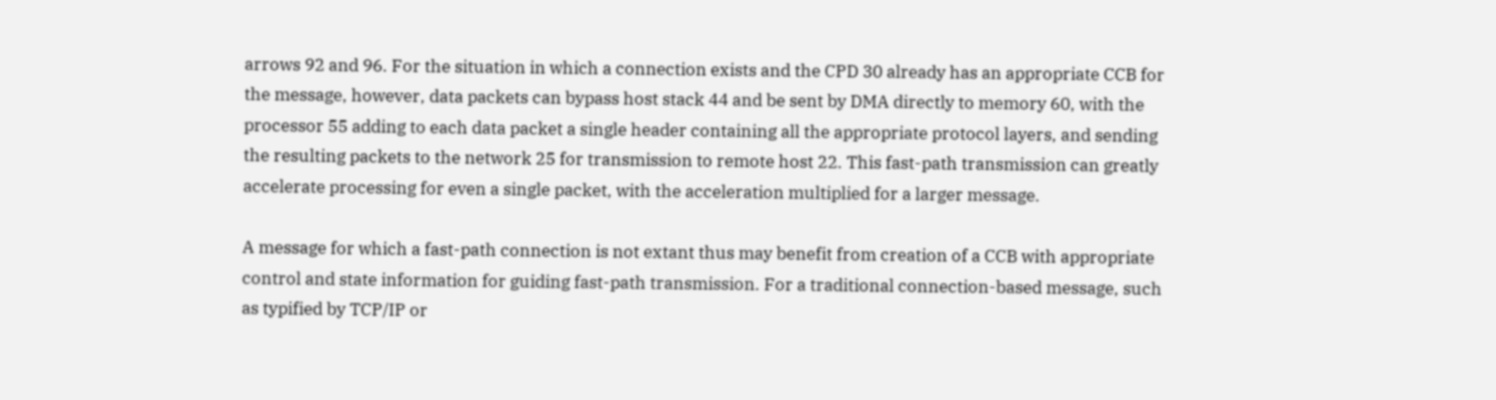arrows 92 and 96. For the situation in which a connection exists and the CPD 30 already has an appropriate CCB for the message, however, data packets can bypass host stack 44 and be sent by DMA directly to memory 60, with the processor 55 adding to each data packet a single header containing all the appropriate protocol layers, and sending the resulting packets to the network 25 for transmission to remote host 22. This fast-path transmission can greatly accelerate processing for even a single packet, with the acceleration multiplied for a larger message.

A message for which a fast-path connection is not extant thus may benefit from creation of a CCB with appropriate control and state information for guiding fast-path transmission. For a traditional connection-based message, such as typified by TCP/IP or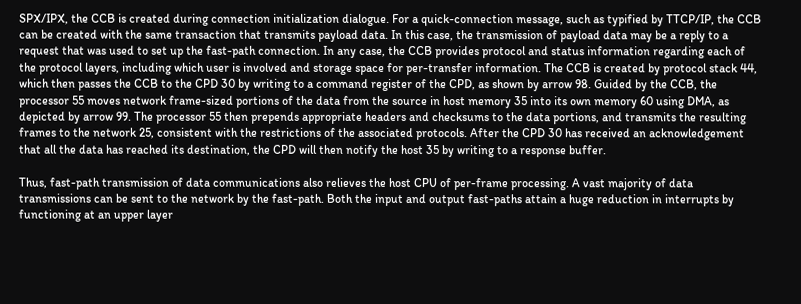SPX/IPX, the CCB is created during connection initialization dialogue. For a quick-connection message, such as typified by TTCP/IP, the CCB can be created with the same transaction that transmits payload data. In this case, the transmission of payload data may be a reply to a request that was used to set up the fast-path connection. In any case, the CCB provides protocol and status information regarding each of the protocol layers, including which user is involved and storage space for per-transfer information. The CCB is created by protocol stack 44, which then passes the CCB to the CPD 30 by writing to a command register of the CPD, as shown by arrow 98. Guided by the CCB, the processor 55 moves network frame-sized portions of the data from the source in host memory 35 into its own memory 60 using DMA, as depicted by arrow 99. The processor 55 then prepends appropriate headers and checksums to the data portions, and transmits the resulting frames to the network 25, consistent with the restrictions of the associated protocols. After the CPD 30 has received an acknowledgement that all the data has reached its destination, the CPD will then notify the host 35 by writing to a response buffer.

Thus, fast-path transmission of data communications also relieves the host CPU of per-frame processing. A vast majority of data transmissions can be sent to the network by the fast-path. Both the input and output fast-paths attain a huge reduction in interrupts by functioning at an upper layer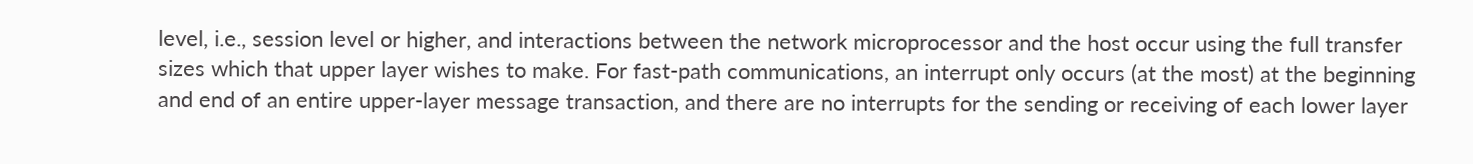level, i.e., session level or higher, and interactions between the network microprocessor and the host occur using the full transfer sizes which that upper layer wishes to make. For fast-path communications, an interrupt only occurs (at the most) at the beginning and end of an entire upper-layer message transaction, and there are no interrupts for the sending or receiving of each lower layer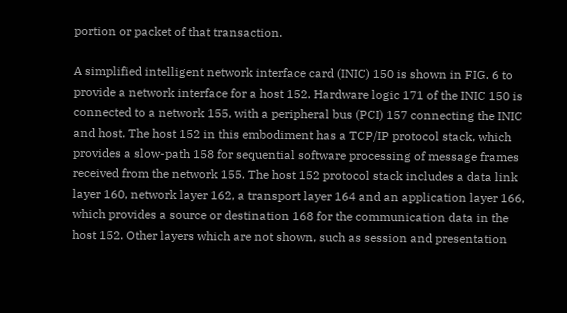portion or packet of that transaction.

A simplified intelligent network interface card (INIC) 150 is shown in FIG. 6 to provide a network interface for a host 152. Hardware logic 171 of the INIC 150 is connected to a network 155, with a peripheral bus (PCI) 157 connecting the INIC and host. The host 152 in this embodiment has a TCP/IP protocol stack, which provides a slow-path 158 for sequential software processing of message frames received from the network 155. The host 152 protocol stack includes a data link layer 160, network layer 162, a transport layer 164 and an application layer 166, which provides a source or destination 168 for the communication data in the host 152. Other layers which are not shown, such as session and presentation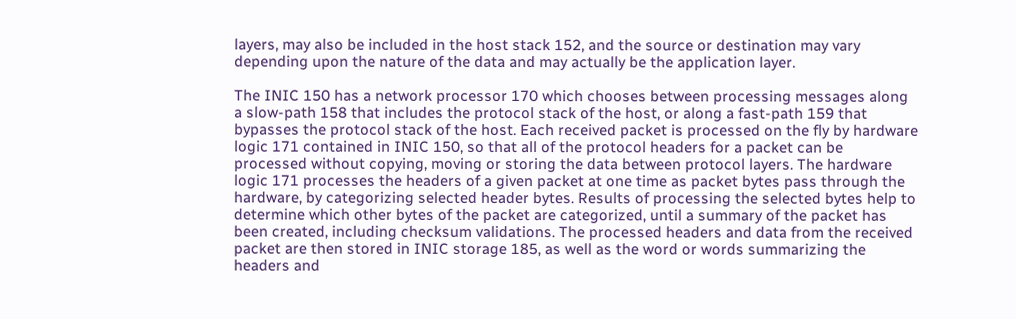layers, may also be included in the host stack 152, and the source or destination may vary depending upon the nature of the data and may actually be the application layer.

The INIC 150 has a network processor 170 which chooses between processing messages along a slow-path 158 that includes the protocol stack of the host, or along a fast-path 159 that bypasses the protocol stack of the host. Each received packet is processed on the fly by hardware logic 171 contained in INIC 150, so that all of the protocol headers for a packet can be processed without copying, moving or storing the data between protocol layers. The hardware logic 171 processes the headers of a given packet at one time as packet bytes pass through the hardware, by categorizing selected header bytes. Results of processing the selected bytes help to determine which other bytes of the packet are categorized, until a summary of the packet has been created, including checksum validations. The processed headers and data from the received packet are then stored in INIC storage 185, as well as the word or words summarizing the headers and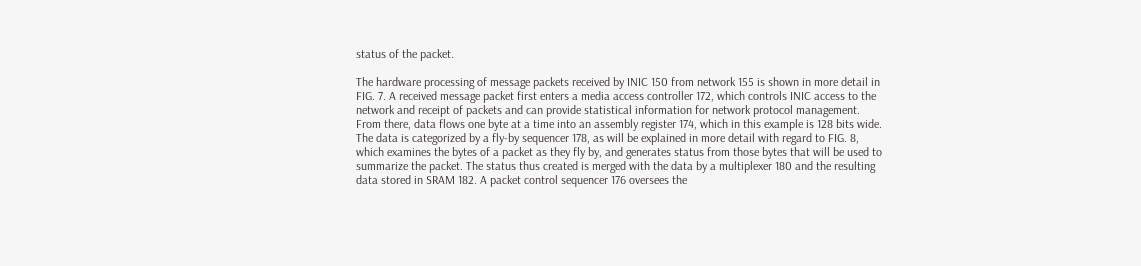status of the packet.

The hardware processing of message packets received by INIC 150 from network 155 is shown in more detail in FIG. 7. A received message packet first enters a media access controller 172, which controls INIC access to the network and receipt of packets and can provide statistical information for network protocol management. From there, data flows one byte at a time into an assembly register 174, which in this example is 128 bits wide. The data is categorized by a fly-by sequencer 178, as will be explained in more detail with regard to FIG. 8, which examines the bytes of a packet as they fly by, and generates status from those bytes that will be used to summarize the packet. The status thus created is merged with the data by a multiplexer 180 and the resulting data stored in SRAM 182. A packet control sequencer 176 oversees the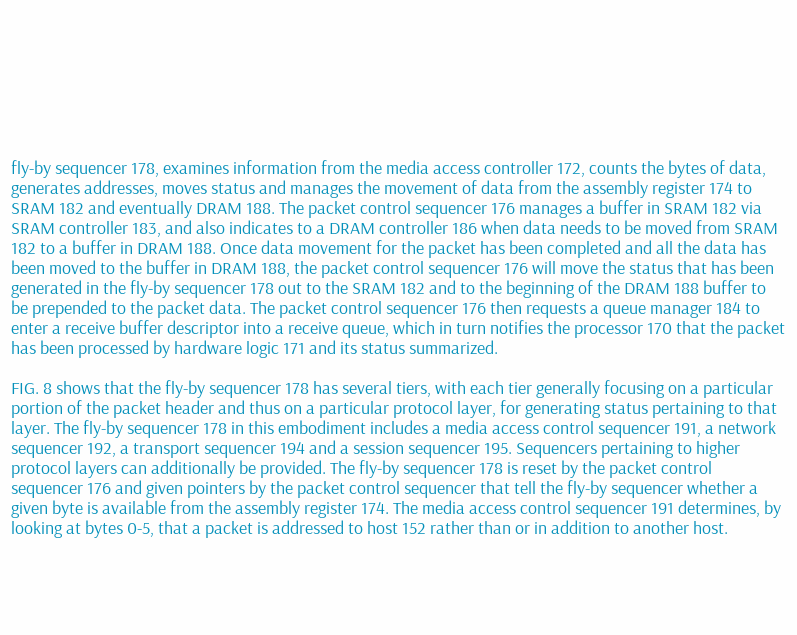fly-by sequencer 178, examines information from the media access controller 172, counts the bytes of data, generates addresses, moves status and manages the movement of data from the assembly register 174 to SRAM 182 and eventually DRAM 188. The packet control sequencer 176 manages a buffer in SRAM 182 via SRAM controller 183, and also indicates to a DRAM controller 186 when data needs to be moved from SRAM 182 to a buffer in DRAM 188. Once data movement for the packet has been completed and all the data has been moved to the buffer in DRAM 188, the packet control sequencer 176 will move the status that has been generated in the fly-by sequencer 178 out to the SRAM 182 and to the beginning of the DRAM 188 buffer to be prepended to the packet data. The packet control sequencer 176 then requests a queue manager 184 to enter a receive buffer descriptor into a receive queue, which in turn notifies the processor 170 that the packet has been processed by hardware logic 171 and its status summarized.

FIG. 8 shows that the fly-by sequencer 178 has several tiers, with each tier generally focusing on a particular portion of the packet header and thus on a particular protocol layer, for generating status pertaining to that layer. The fly-by sequencer 178 in this embodiment includes a media access control sequencer 191, a network sequencer 192, a transport sequencer 194 and a session sequencer 195. Sequencers pertaining to higher protocol layers can additionally be provided. The fly-by sequencer 178 is reset by the packet control sequencer 176 and given pointers by the packet control sequencer that tell the fly-by sequencer whether a given byte is available from the assembly register 174. The media access control sequencer 191 determines, by looking at bytes 0-5, that a packet is addressed to host 152 rather than or in addition to another host.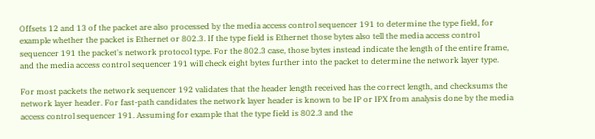Offsets 12 and 13 of the packet are also processed by the media access control sequencer 191 to determine the type field, for example whether the packet is Ethernet or 802.3. If the type field is Ethernet those bytes also tell the media access control sequencer 191 the packet's network protocol type. For the 802.3 case, those bytes instead indicate the length of the entire frame, and the media access control sequencer 191 will check eight bytes further into the packet to determine the network layer type.

For most packets the network sequencer 192 validates that the header length received has the correct length, and checksums the network layer header. For fast-path candidates the network layer header is known to be IP or IPX from analysis done by the media access control sequencer 191. Assuming for example that the type field is 802.3 and the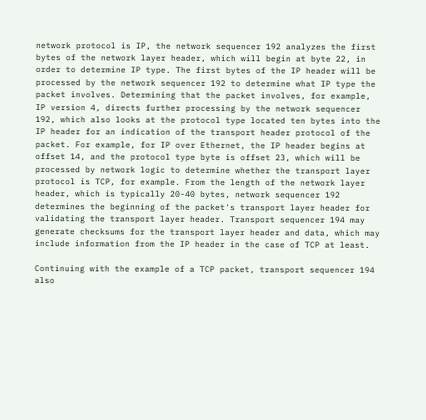network protocol is IP, the network sequencer 192 analyzes the first bytes of the network layer header, which will begin at byte 22, in order to determine IP type. The first bytes of the IP header will be processed by the network sequencer 192 to determine what IP type the packet involves. Determining that the packet involves, for example, IP version 4, directs further processing by the network sequencer 192, which also looks at the protocol type located ten bytes into the IP header for an indication of the transport header protocol of the packet. For example, for IP over Ethernet, the IP header begins at offset 14, and the protocol type byte is offset 23, which will be processed by network logic to determine whether the transport layer protocol is TCP, for example. From the length of the network layer header, which is typically 20-40 bytes, network sequencer 192 determines the beginning of the packet's transport layer header for validating the transport layer header. Transport sequencer 194 may generate checksums for the transport layer header and data, which may include information from the IP header in the case of TCP at least.

Continuing with the example of a TCP packet, transport sequencer 194 also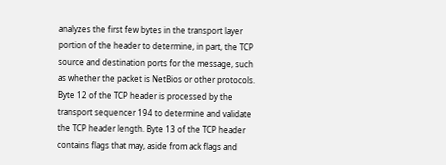analyzes the first few bytes in the transport layer portion of the header to determine, in part, the TCP source and destination ports for the message, such as whether the packet is NetBios or other protocols. Byte 12 of the TCP header is processed by the transport sequencer 194 to determine and validate the TCP header length. Byte 13 of the TCP header contains flags that may, aside from ack flags and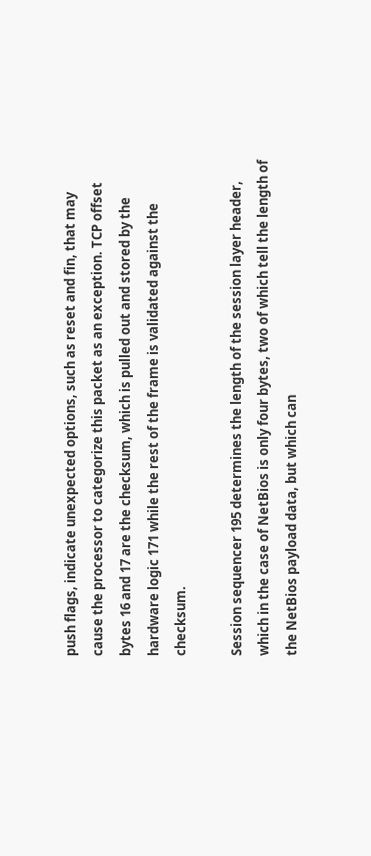push flags, indicate unexpected options, such as reset and fin, that may cause the processor to categorize this packet as an exception. TCP offset bytes 16 and 17 are the checksum, which is pulled out and stored by the hardware logic 171 while the rest of the frame is validated against the checksum.

Session sequencer 195 determines the length of the session layer header, which in the case of NetBios is only four bytes, two of which tell the length of the NetBios payload data, but which can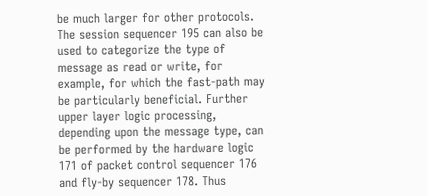be much larger for other protocols. The session sequencer 195 can also be used to categorize the type of message as read or write, for example, for which the fast-path may be particularly beneficial. Further upper layer logic processing, depending upon the message type, can be performed by the hardware logic 171 of packet control sequencer 176 and fly-by sequencer 178. Thus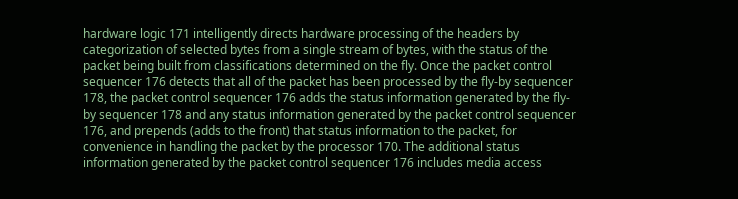hardware logic 171 intelligently directs hardware processing of the headers by categorization of selected bytes from a single stream of bytes, with the status of the packet being built from classifications determined on the fly. Once the packet control sequencer 176 detects that all of the packet has been processed by the fly-by sequencer 178, the packet control sequencer 176 adds the status information generated by the fly-by sequencer 178 and any status information generated by the packet control sequencer 176, and prepends (adds to the front) that status information to the packet, for convenience in handling the packet by the processor 170. The additional status information generated by the packet control sequencer 176 includes media access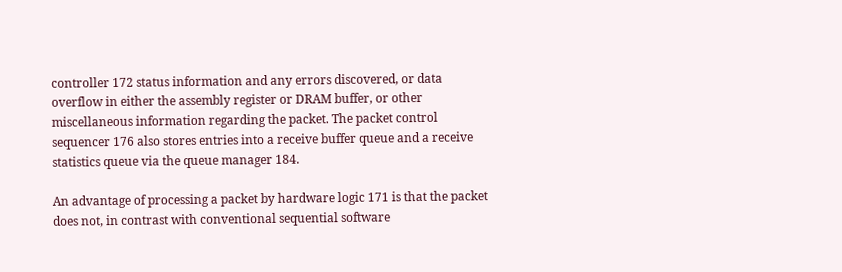controller 172 status information and any errors discovered, or data overflow in either the assembly register or DRAM buffer, or other miscellaneous information regarding the packet. The packet control sequencer 176 also stores entries into a receive buffer queue and a receive statistics queue via the queue manager 184.

An advantage of processing a packet by hardware logic 171 is that the packet does not, in contrast with conventional sequential software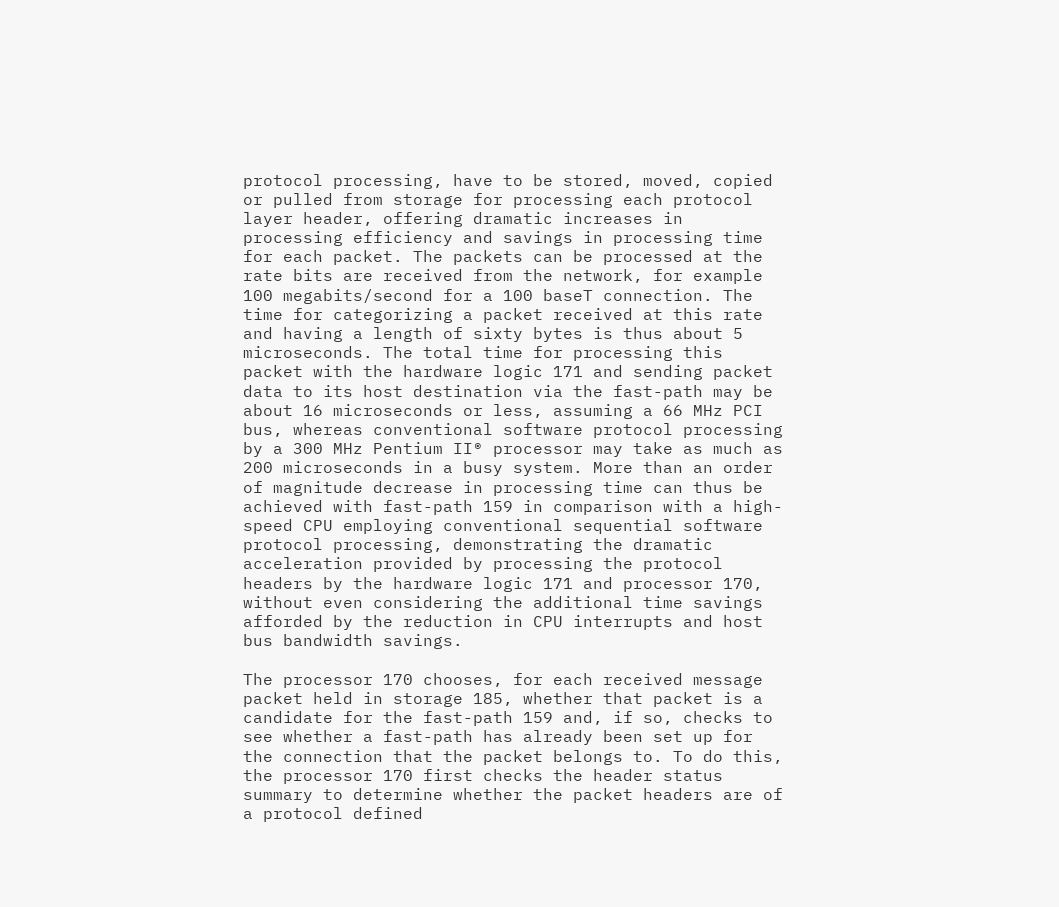protocol processing, have to be stored, moved, copied or pulled from storage for processing each protocol layer header, offering dramatic increases in processing efficiency and savings in processing time for each packet. The packets can be processed at the rate bits are received from the network, for example 100 megabits/second for a 100 baseT connection. The time for categorizing a packet received at this rate and having a length of sixty bytes is thus about 5 microseconds. The total time for processing this packet with the hardware logic 171 and sending packet data to its host destination via the fast-path may be about 16 microseconds or less, assuming a 66 MHz PCI bus, whereas conventional software protocol processing by a 300 MHz Pentium II® processor may take as much as 200 microseconds in a busy system. More than an order of magnitude decrease in processing time can thus be achieved with fast-path 159 in comparison with a high-speed CPU employing conventional sequential software protocol processing, demonstrating the dramatic acceleration provided by processing the protocol headers by the hardware logic 171 and processor 170, without even considering the additional time savings afforded by the reduction in CPU interrupts and host bus bandwidth savings.

The processor 170 chooses, for each received message packet held in storage 185, whether that packet is a candidate for the fast-path 159 and, if so, checks to see whether a fast-path has already been set up for the connection that the packet belongs to. To do this, the processor 170 first checks the header status summary to determine whether the packet headers are of a protocol defined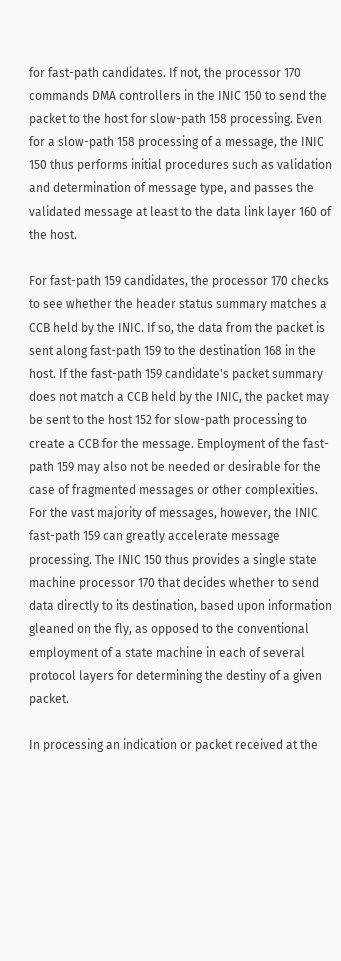for fast-path candidates. If not, the processor 170 commands DMA controllers in the INIC 150 to send the packet to the host for slow-path 158 processing. Even for a slow-path 158 processing of a message, the INIC 150 thus performs initial procedures such as validation and determination of message type, and passes the validated message at least to the data link layer 160 of the host.

For fast-path 159 candidates, the processor 170 checks to see whether the header status summary matches a CCB held by the INIC. If so, the data from the packet is sent along fast-path 159 to the destination 168 in the host. If the fast-path 159 candidate's packet summary does not match a CCB held by the INIC, the packet may be sent to the host 152 for slow-path processing to create a CCB for the message. Employment of the fast-path 159 may also not be needed or desirable for the case of fragmented messages or other complexities. For the vast majority of messages, however, the INIC fast-path 159 can greatly accelerate message processing. The INIC 150 thus provides a single state machine processor 170 that decides whether to send data directly to its destination, based upon information gleaned on the fly, as opposed to the conventional employment of a state machine in each of several protocol layers for determining the destiny of a given packet.

In processing an indication or packet received at the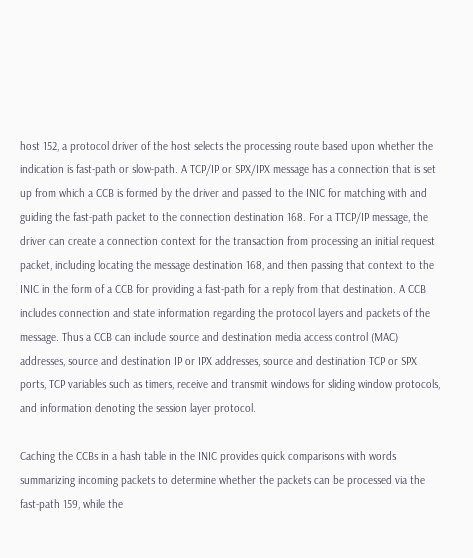host 152, a protocol driver of the host selects the processing route based upon whether the indication is fast-path or slow-path. A TCP/IP or SPX/IPX message has a connection that is set up from which a CCB is formed by the driver and passed to the INIC for matching with and guiding the fast-path packet to the connection destination 168. For a TTCP/IP message, the driver can create a connection context for the transaction from processing an initial request packet, including locating the message destination 168, and then passing that context to the INIC in the form of a CCB for providing a fast-path for a reply from that destination. A CCB includes connection and state information regarding the protocol layers and packets of the message. Thus a CCB can include source and destination media access control (MAC) addresses, source and destination IP or IPX addresses, source and destination TCP or SPX ports, TCP variables such as timers, receive and transmit windows for sliding window protocols, and information denoting the session layer protocol.

Caching the CCBs in a hash table in the INIC provides quick comparisons with words summarizing incoming packets to determine whether the packets can be processed via the fast-path 159, while the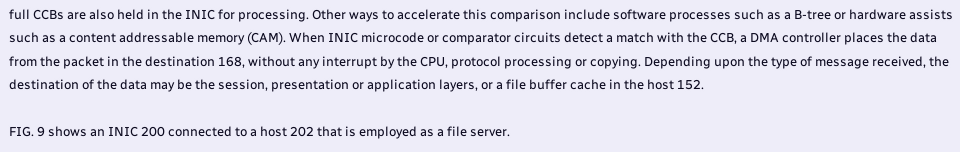full CCBs are also held in the INIC for processing. Other ways to accelerate this comparison include software processes such as a B-tree or hardware assists such as a content addressable memory (CAM). When INIC microcode or comparator circuits detect a match with the CCB, a DMA controller places the data from the packet in the destination 168, without any interrupt by the CPU, protocol processing or copying. Depending upon the type of message received, the destination of the data may be the session, presentation or application layers, or a file buffer cache in the host 152.

FIG. 9 shows an INIC 200 connected to a host 202 that is employed as a file server.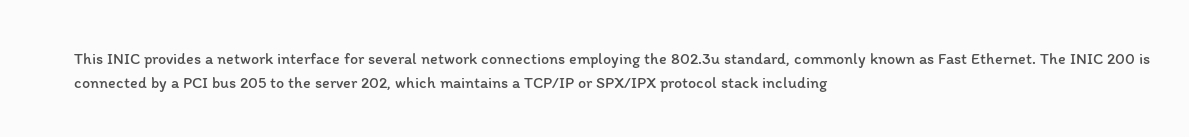This INIC provides a network interface for several network connections employing the 802.3u standard, commonly known as Fast Ethernet. The INIC 200 is connected by a PCI bus 205 to the server 202, which maintains a TCP/IP or SPX/IPX protocol stack including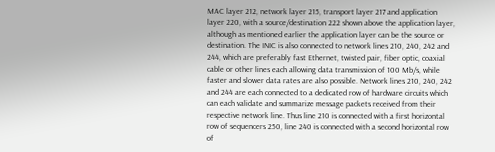MAC layer 212, network layer 215, transport layer 217 and application layer 220, with a source/destination 222 shown above the application layer, although as mentioned earlier the application layer can be the source or destination. The INIC is also connected to network lines 210, 240, 242 and 244, which are preferably fast Ethernet, twisted pair, fiber optic, coaxial cable or other lines each allowing data transmission of 100 Mb/s, while faster and slower data rates are also possible. Network lines 210, 240, 242 and 244 are each connected to a dedicated row of hardware circuits which can each validate and summarize message packets received from their respective network line. Thus line 210 is connected with a first horizontal row of sequencers 250, line 240 is connected with a second horizontal row of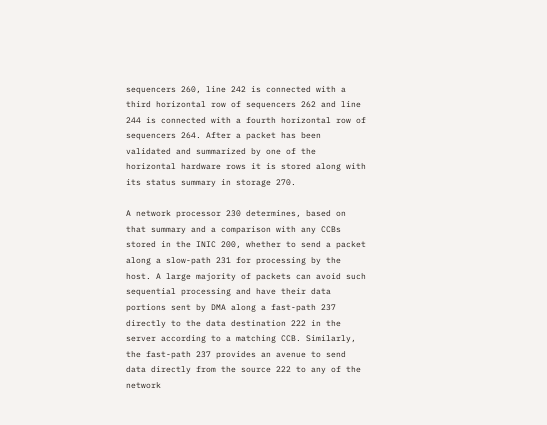sequencers 260, line 242 is connected with a third horizontal row of sequencers 262 and line 244 is connected with a fourth horizontal row of sequencers 264. After a packet has been validated and summarized by one of the horizontal hardware rows it is stored along with its status summary in storage 270.

A network processor 230 determines, based on that summary and a comparison with any CCBs stored in the INIC 200, whether to send a packet along a slow-path 231 for processing by the host. A large majority of packets can avoid such sequential processing and have their data portions sent by DMA along a fast-path 237 directly to the data destination 222 in the server according to a matching CCB. Similarly, the fast-path 237 provides an avenue to send data directly from the source 222 to any of the network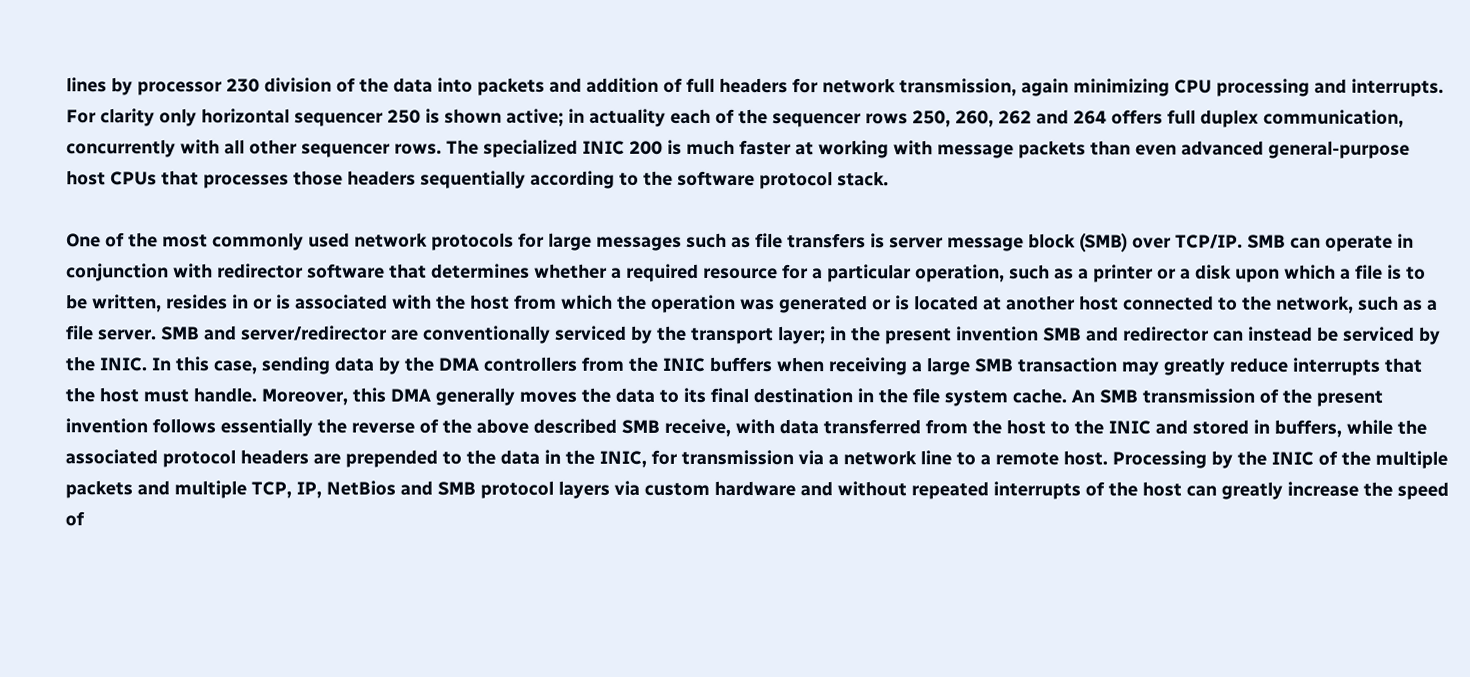lines by processor 230 division of the data into packets and addition of full headers for network transmission, again minimizing CPU processing and interrupts. For clarity only horizontal sequencer 250 is shown active; in actuality each of the sequencer rows 250, 260, 262 and 264 offers full duplex communication, concurrently with all other sequencer rows. The specialized INIC 200 is much faster at working with message packets than even advanced general-purpose host CPUs that processes those headers sequentially according to the software protocol stack.

One of the most commonly used network protocols for large messages such as file transfers is server message block (SMB) over TCP/IP. SMB can operate in conjunction with redirector software that determines whether a required resource for a particular operation, such as a printer or a disk upon which a file is to be written, resides in or is associated with the host from which the operation was generated or is located at another host connected to the network, such as a file server. SMB and server/redirector are conventionally serviced by the transport layer; in the present invention SMB and redirector can instead be serviced by the INIC. In this case, sending data by the DMA controllers from the INIC buffers when receiving a large SMB transaction may greatly reduce interrupts that the host must handle. Moreover, this DMA generally moves the data to its final destination in the file system cache. An SMB transmission of the present invention follows essentially the reverse of the above described SMB receive, with data transferred from the host to the INIC and stored in buffers, while the associated protocol headers are prepended to the data in the INIC, for transmission via a network line to a remote host. Processing by the INIC of the multiple packets and multiple TCP, IP, NetBios and SMB protocol layers via custom hardware and without repeated interrupts of the host can greatly increase the speed of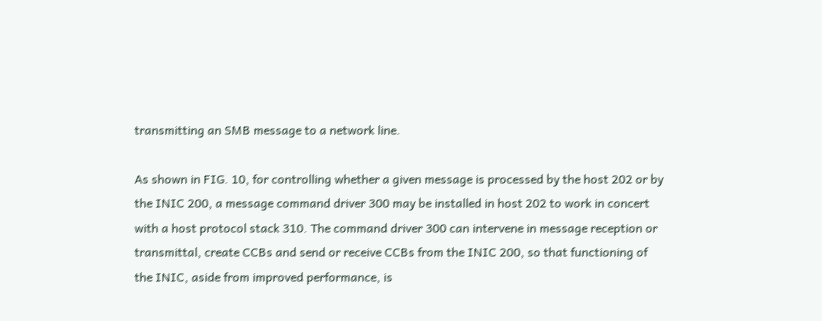transmitting an SMB message to a network line.

As shown in FIG. 10, for controlling whether a given message is processed by the host 202 or by the INIC 200, a message command driver 300 may be installed in host 202 to work in concert with a host protocol stack 310. The command driver 300 can intervene in message reception or transmittal, create CCBs and send or receive CCBs from the INIC 200, so that functioning of the INIC, aside from improved performance, is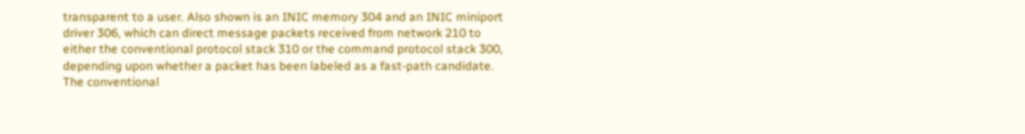transparent to a user. Also shown is an INIC memory 304 and an INIC miniport driver 306, which can direct message packets received from network 210 to either the conventional protocol stack 310 or the command protocol stack 300, depending upon whether a packet has been labeled as a fast-path candidate. The conventional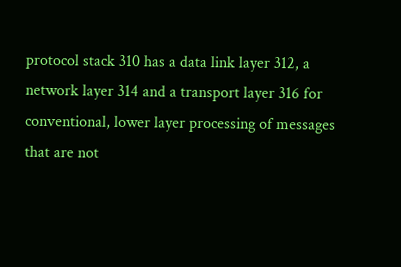protocol stack 310 has a data link layer 312, a network layer 314 and a transport layer 316 for conventional, lower layer processing of messages that are not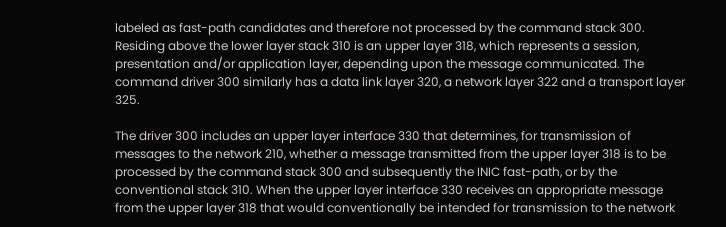labeled as fast-path candidates and therefore not processed by the command stack 300. Residing above the lower layer stack 310 is an upper layer 318, which represents a session, presentation and/or application layer, depending upon the message communicated. The command driver 300 similarly has a data link layer 320, a network layer 322 and a transport layer 325.

The driver 300 includes an upper layer interface 330 that determines, for transmission of messages to the network 210, whether a message transmitted from the upper layer 318 is to be processed by the command stack 300 and subsequently the INIC fast-path, or by the conventional stack 310. When the upper layer interface 330 receives an appropriate message from the upper layer 318 that would conventionally be intended for transmission to the network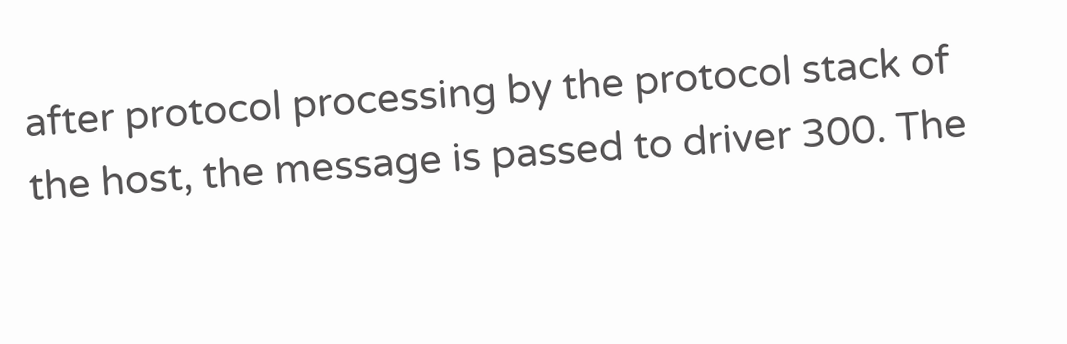after protocol processing by the protocol stack of the host, the message is passed to driver 300. The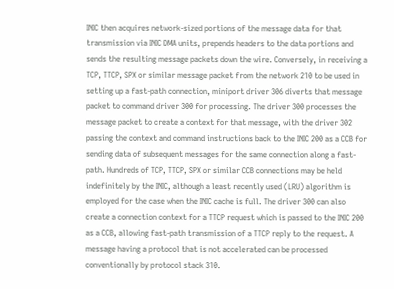INIC then acquires network-sized portions of the message data for that transmission via INIC DMA units, prepends headers to the data portions and sends the resulting message packets down the wire. Conversely, in receiving a TCP, TTCP, SPX or similar message packet from the network 210 to be used in setting up a fast-path connection, miniport driver 306 diverts that message packet to command driver 300 for processing. The driver 300 processes the message packet to create a context for that message, with the driver 302 passing the context and command instructions back to the INIC 200 as a CCB for sending data of subsequent messages for the same connection along a fast-path. Hundreds of TCP, TTCP, SPX or similar CCB connections may be held indefinitely by the INIC, although a least recently used (LRU) algorithm is employed for the case when the INIC cache is full. The driver 300 can also create a connection context for a TTCP request which is passed to the INIC 200 as a CCB, allowing fast-path transmission of a TTCP reply to the request. A message having a protocol that is not accelerated can be processed conventionally by protocol stack 310.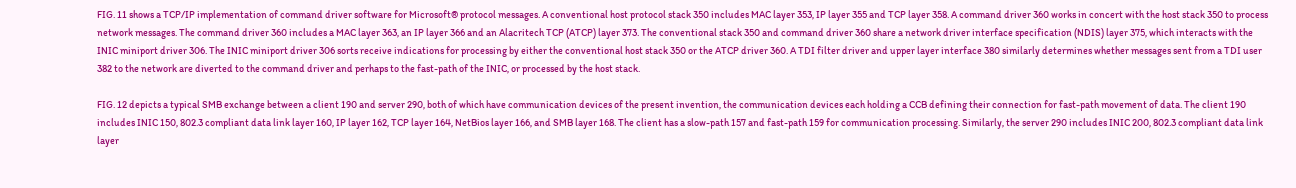FIG. 11 shows a TCP/IP implementation of command driver software for Microsoft® protocol messages. A conventional host protocol stack 350 includes MAC layer 353, IP layer 355 and TCP layer 358. A command driver 360 works in concert with the host stack 350 to process network messages. The command driver 360 includes a MAC layer 363, an IP layer 366 and an Alacritech TCP (ATCP) layer 373. The conventional stack 350 and command driver 360 share a network driver interface specification (NDIS) layer 375, which interacts with the INIC miniport driver 306. The INIC miniport driver 306 sorts receive indications for processing by either the conventional host stack 350 or the ATCP driver 360. A TDI filter driver and upper layer interface 380 similarly determines whether messages sent from a TDI user 382 to the network are diverted to the command driver and perhaps to the fast-path of the INIC, or processed by the host stack.

FIG. 12 depicts a typical SMB exchange between a client 190 and server 290, both of which have communication devices of the present invention, the communication devices each holding a CCB defining their connection for fast-path movement of data. The client 190 includes INIC 150, 802.3 compliant data link layer 160, IP layer 162, TCP layer 164, NetBios layer 166, and SMB layer 168. The client has a slow-path 157 and fast-path 159 for communication processing. Similarly, the server 290 includes INIC 200, 802.3 compliant data link layer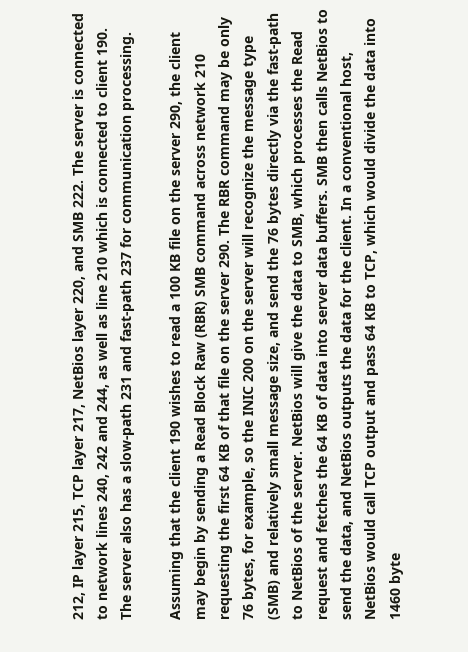212, IP layer 215, TCP layer 217, NetBios layer 220, and SMB 222. The server is connected to network lines 240, 242 and 244, as well as line 210 which is connected to client 190. The server also has a slow-path 231 and fast-path 237 for communication processing.

Assuming that the client 190 wishes to read a 100 KB file on the server 290, the client may begin by sending a Read Block Raw (RBR) SMB command across network 210 requesting the first 64 KB of that file on the server 290. The RBR command may be only 76 bytes, for example, so the INIC 200 on the server will recognize the message type (SMB) and relatively small message size, and send the 76 bytes directly via the fast-path to NetBios of the server. NetBios will give the data to SMB, which processes the Read request and fetches the 64 KB of data into server data buffers. SMB then calls NetBios to send the data, and NetBios outputs the data for the client. In a conventional host, NetBios would call TCP output and pass 64 KB to TCP, which would divide the data into 1460 byte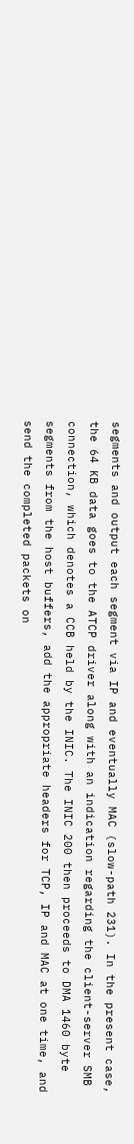segments and output each segment via IP and eventually MAC (slow-path 231). In the present case, the 64 KB data goes to the ATCP driver along with an indication regarding the client-server SMB connection, which denotes a CCB held by the INIC. The INIC 200 then proceeds to DMA 1460 byte segments from the host buffers, add the appropriate headers for TCP, IP and MAC at one time, and send the completed packets on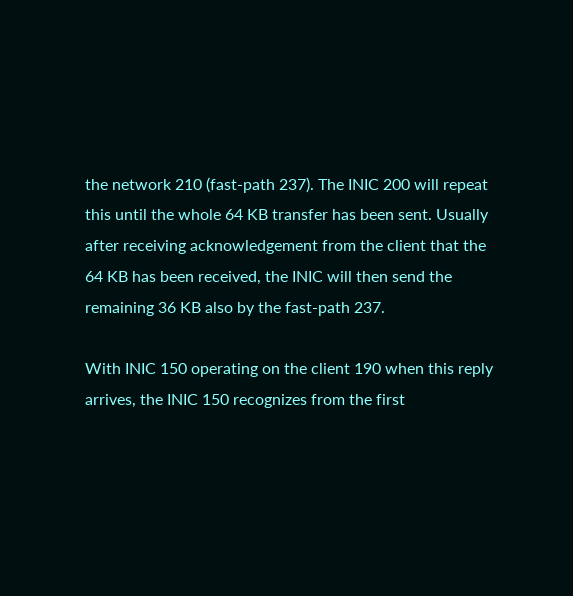the network 210 (fast-path 237). The INIC 200 will repeat this until the whole 64 KB transfer has been sent. Usually after receiving acknowledgement from the client that the 64 KB has been received, the INIC will then send the remaining 36 KB also by the fast-path 237.

With INIC 150 operating on the client 190 when this reply arrives, the INIC 150 recognizes from the first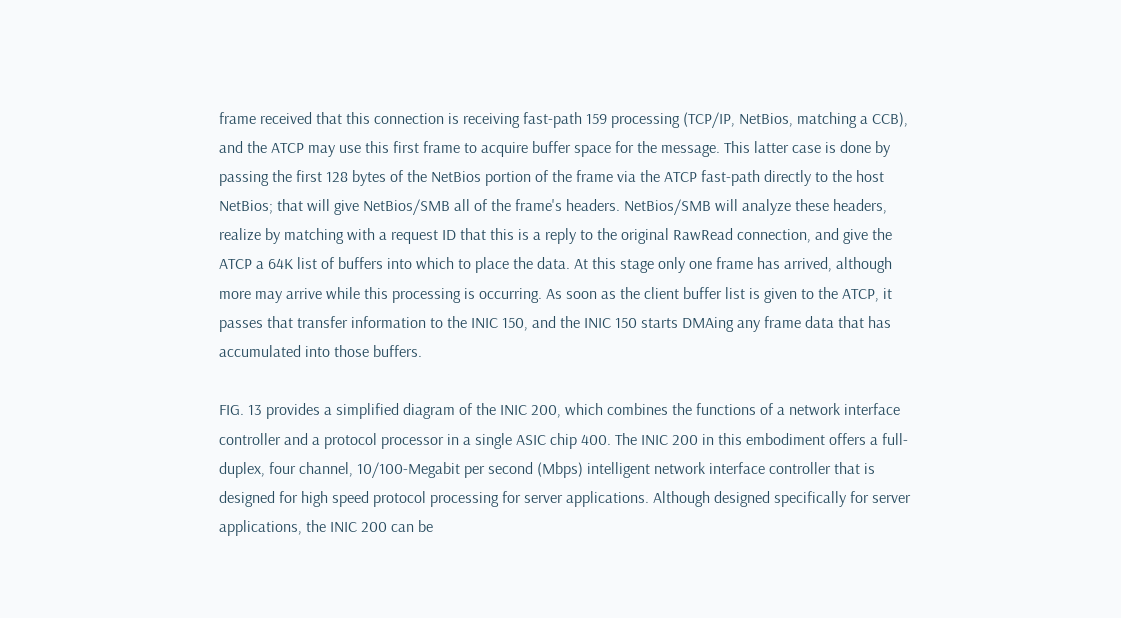frame received that this connection is receiving fast-path 159 processing (TCP/IP, NetBios, matching a CCB), and the ATCP may use this first frame to acquire buffer space for the message. This latter case is done by passing the first 128 bytes of the NetBios portion of the frame via the ATCP fast-path directly to the host NetBios; that will give NetBios/SMB all of the frame's headers. NetBios/SMB will analyze these headers, realize by matching with a request ID that this is a reply to the original RawRead connection, and give the ATCP a 64K list of buffers into which to place the data. At this stage only one frame has arrived, although more may arrive while this processing is occurring. As soon as the client buffer list is given to the ATCP, it passes that transfer information to the INIC 150, and the INIC 150 starts DMAing any frame data that has accumulated into those buffers.

FIG. 13 provides a simplified diagram of the INIC 200, which combines the functions of a network interface controller and a protocol processor in a single ASIC chip 400. The INIC 200 in this embodiment offers a full-duplex, four channel, 10/100-Megabit per second (Mbps) intelligent network interface controller that is designed for high speed protocol processing for server applications. Although designed specifically for server applications, the INIC 200 can be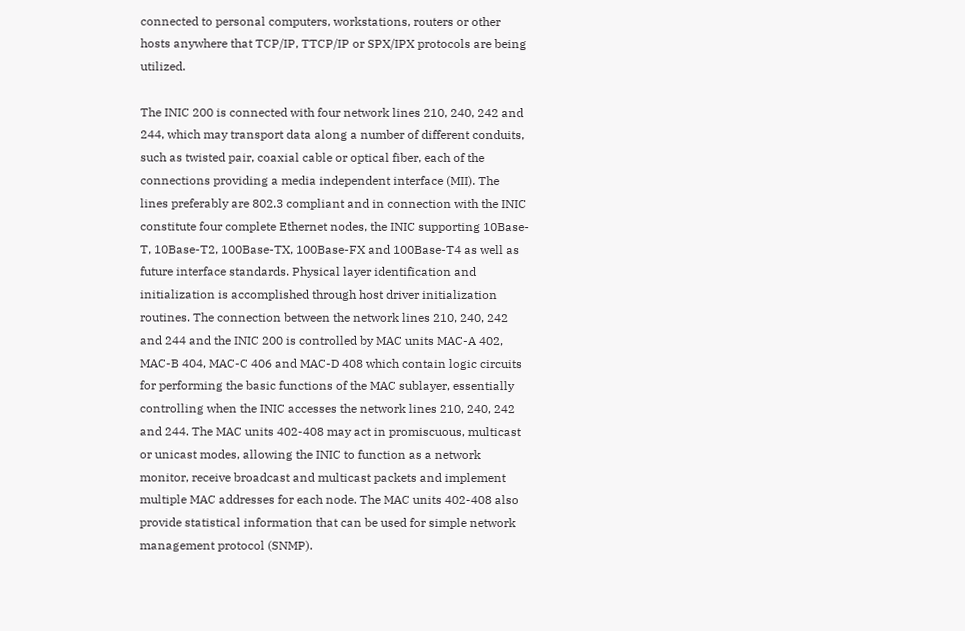connected to personal computers, workstations, routers or other hosts anywhere that TCP/IP, TTCP/IP or SPX/IPX protocols are being utilized.

The INIC 200 is connected with four network lines 210, 240, 242 and 244, which may transport data along a number of different conduits, such as twisted pair, coaxial cable or optical fiber, each of the connections providing a media independent interface (MII). The lines preferably are 802.3 compliant and in connection with the INIC constitute four complete Ethernet nodes, the INIC supporting 10Base-T, 10Base-T2, 100Base-TX, 100Base-FX and 100Base-T4 as well as future interface standards. Physical layer identification and initialization is accomplished through host driver initialization routines. The connection between the network lines 210, 240, 242 and 244 and the INIC 200 is controlled by MAC units MAC-A 402, MAC-B 404, MAC-C 406 and MAC-D 408 which contain logic circuits for performing the basic functions of the MAC sublayer, essentially controlling when the INIC accesses the network lines 210, 240, 242 and 244. The MAC units 402-408 may act in promiscuous, multicast or unicast modes, allowing the INIC to function as a network monitor, receive broadcast and multicast packets and implement multiple MAC addresses for each node. The MAC units 402-408 also provide statistical information that can be used for simple network management protocol (SNMP).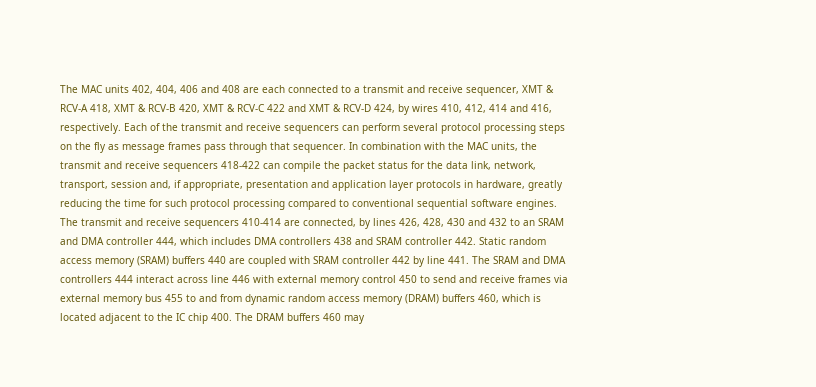The MAC units 402, 404, 406 and 408 are each connected to a transmit and receive sequencer, XMT & RCV-A 418, XMT & RCV-B 420, XMT & RCV-C 422 and XMT & RCV-D 424, by wires 410, 412, 414 and 416, respectively. Each of the transmit and receive sequencers can perform several protocol processing steps on the fly as message frames pass through that sequencer. In combination with the MAC units, the transmit and receive sequencers 418-422 can compile the packet status for the data link, network, transport, session and, if appropriate, presentation and application layer protocols in hardware, greatly reducing the time for such protocol processing compared to conventional sequential software engines. The transmit and receive sequencers 410-414 are connected, by lines 426, 428, 430 and 432 to an SRAM and DMA controller 444, which includes DMA controllers 438 and SRAM controller 442. Static random access memory (SRAM) buffers 440 are coupled with SRAM controller 442 by line 441. The SRAM and DMA controllers 444 interact across line 446 with external memory control 450 to send and receive frames via external memory bus 455 to and from dynamic random access memory (DRAM) buffers 460, which is located adjacent to the IC chip 400. The DRAM buffers 460 may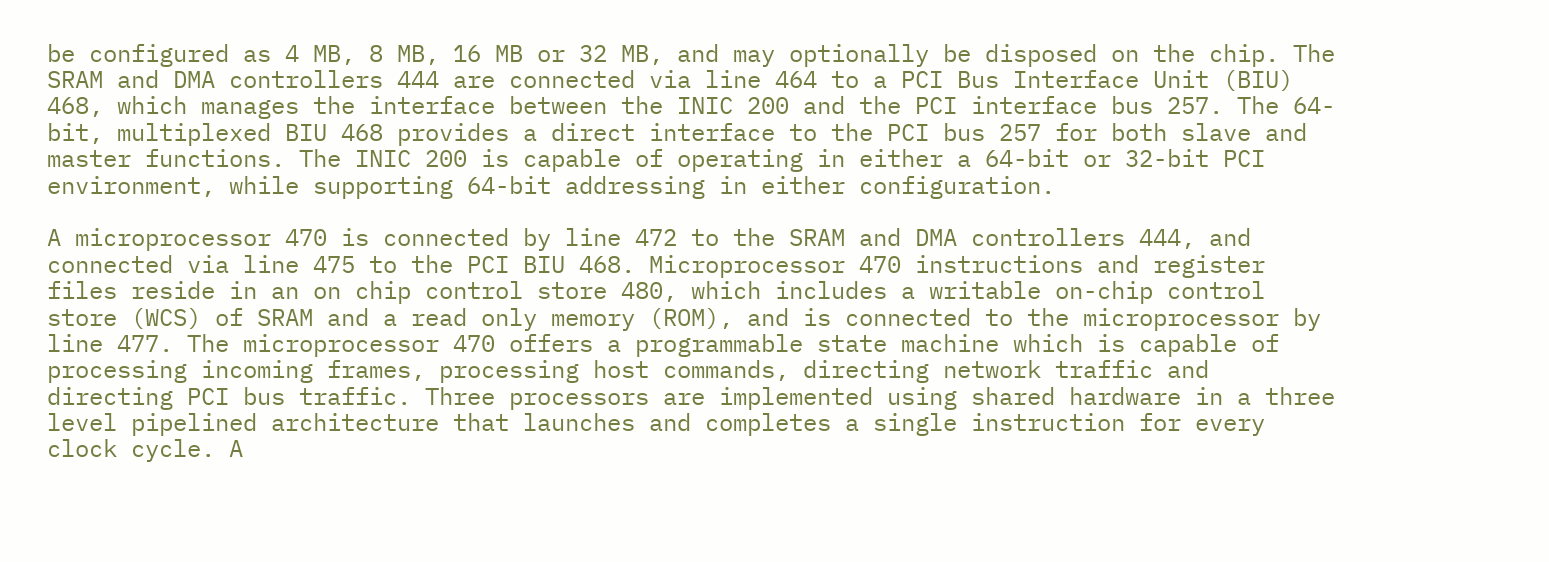be configured as 4 MB, 8 MB, 16 MB or 32 MB, and may optionally be disposed on the chip. The SRAM and DMA controllers 444 are connected via line 464 to a PCI Bus Interface Unit (BIU) 468, which manages the interface between the INIC 200 and the PCI interface bus 257. The 64-bit, multiplexed BIU 468 provides a direct interface to the PCI bus 257 for both slave and master functions. The INIC 200 is capable of operating in either a 64-bit or 32-bit PCI environment, while supporting 64-bit addressing in either configuration.

A microprocessor 470 is connected by line 472 to the SRAM and DMA controllers 444, and connected via line 475 to the PCI BIU 468. Microprocessor 470 instructions and register files reside in an on chip control store 480, which includes a writable on-chip control store (WCS) of SRAM and a read only memory (ROM), and is connected to the microprocessor by line 477. The microprocessor 470 offers a programmable state machine which is capable of processing incoming frames, processing host commands, directing network traffic and directing PCI bus traffic. Three processors are implemented using shared hardware in a three level pipelined architecture that launches and completes a single instruction for every clock cycle. A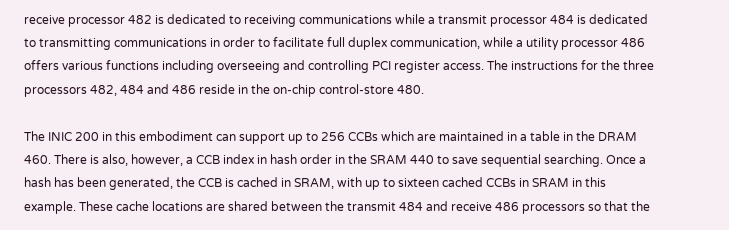receive processor 482 is dedicated to receiving communications while a transmit processor 484 is dedicated to transmitting communications in order to facilitate full duplex communication, while a utility processor 486 offers various functions including overseeing and controlling PCI register access. The instructions for the three processors 482, 484 and 486 reside in the on-chip control-store 480.

The INIC 200 in this embodiment can support up to 256 CCBs which are maintained in a table in the DRAM 460. There is also, however, a CCB index in hash order in the SRAM 440 to save sequential searching. Once a hash has been generated, the CCB is cached in SRAM, with up to sixteen cached CCBs in SRAM in this example. These cache locations are shared between the transmit 484 and receive 486 processors so that the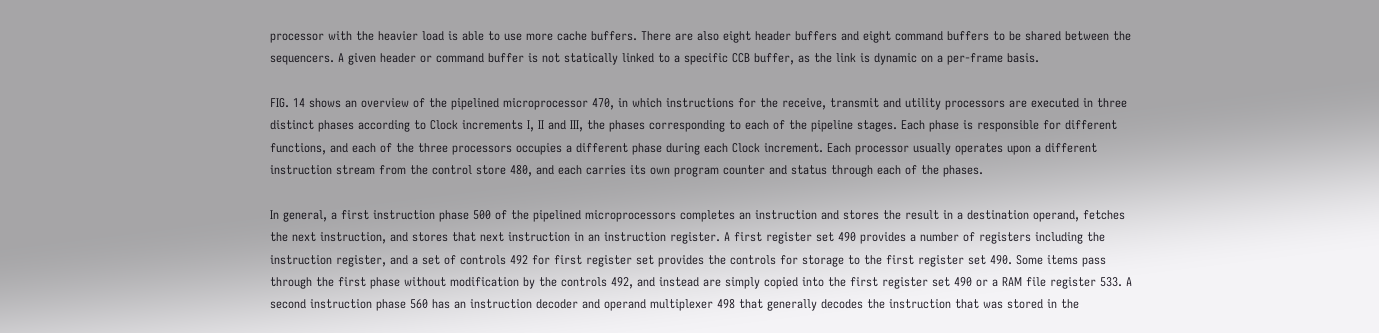processor with the heavier load is able to use more cache buffers. There are also eight header buffers and eight command buffers to be shared between the sequencers. A given header or command buffer is not statically linked to a specific CCB buffer, as the link is dynamic on a per-frame basis.

FIG. 14 shows an overview of the pipelined microprocessor 470, in which instructions for the receive, transmit and utility processors are executed in three distinct phases according to Clock increments I, II and III, the phases corresponding to each of the pipeline stages. Each phase is responsible for different functions, and each of the three processors occupies a different phase during each Clock increment. Each processor usually operates upon a different instruction stream from the control store 480, and each carries its own program counter and status through each of the phases.

In general, a first instruction phase 500 of the pipelined microprocessors completes an instruction and stores the result in a destination operand, fetches the next instruction, and stores that next instruction in an instruction register. A first register set 490 provides a number of registers including the instruction register, and a set of controls 492 for first register set provides the controls for storage to the first register set 490. Some items pass through the first phase without modification by the controls 492, and instead are simply copied into the first register set 490 or a RAM file register 533. A second instruction phase 560 has an instruction decoder and operand multiplexer 498 that generally decodes the instruction that was stored in the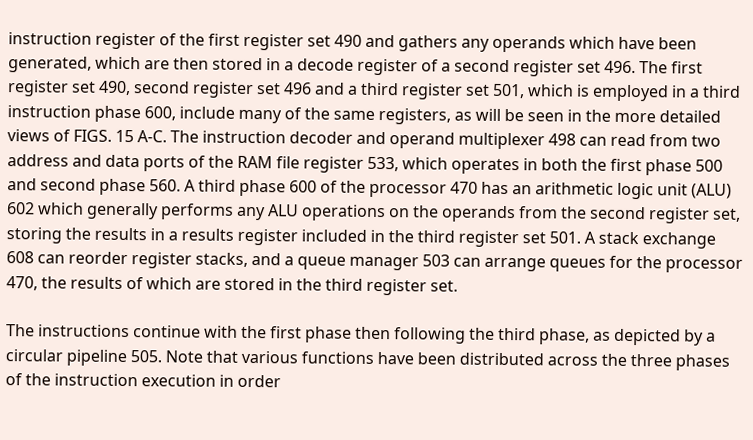instruction register of the first register set 490 and gathers any operands which have been generated, which are then stored in a decode register of a second register set 496. The first register set 490, second register set 496 and a third register set 501, which is employed in a third instruction phase 600, include many of the same registers, as will be seen in the more detailed views of FIGS. 15 A-C. The instruction decoder and operand multiplexer 498 can read from two address and data ports of the RAM file register 533, which operates in both the first phase 500 and second phase 560. A third phase 600 of the processor 470 has an arithmetic logic unit (ALU) 602 which generally performs any ALU operations on the operands from the second register set, storing the results in a results register included in the third register set 501. A stack exchange 608 can reorder register stacks, and a queue manager 503 can arrange queues for the processor 470, the results of which are stored in the third register set.

The instructions continue with the first phase then following the third phase, as depicted by a circular pipeline 505. Note that various functions have been distributed across the three phases of the instruction execution in order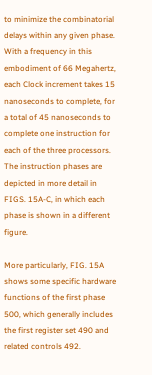to minimize the combinatorial delays within any given phase. With a frequency in this embodiment of 66 Megahertz, each Clock increment takes 15 nanoseconds to complete, for a total of 45 nanoseconds to complete one instruction for each of the three processors. The instruction phases are depicted in more detail in FIGS. 15A-C, in which each phase is shown in a different figure.

More particularly, FIG. 15A shows some specific hardware functions of the first phase 500, which generally includes the first register set 490 and related controls 492.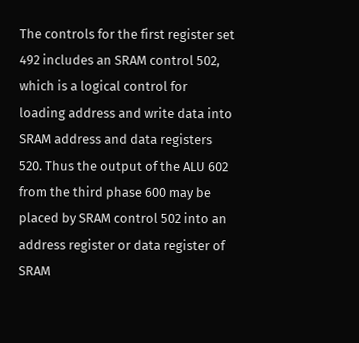The controls for the first register set 492 includes an SRAM control 502, which is a logical control for loading address and write data into SRAM address and data registers 520. Thus the output of the ALU 602 from the third phase 600 may be placed by SRAM control 502 into an address register or data register of SRAM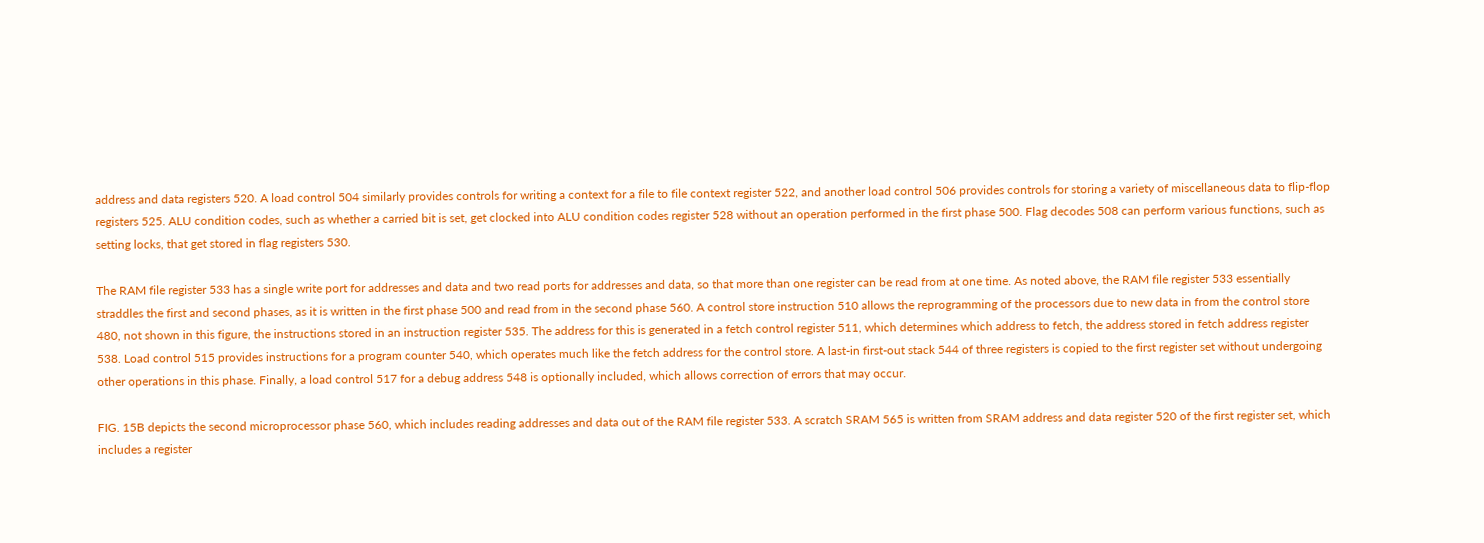address and data registers 520. A load control 504 similarly provides controls for writing a context for a file to file context register 522, and another load control 506 provides controls for storing a variety of miscellaneous data to flip-flop registers 525. ALU condition codes, such as whether a carried bit is set, get clocked into ALU condition codes register 528 without an operation performed in the first phase 500. Flag decodes 508 can perform various functions, such as setting locks, that get stored in flag registers 530.

The RAM file register 533 has a single write port for addresses and data and two read ports for addresses and data, so that more than one register can be read from at one time. As noted above, the RAM file register 533 essentially straddles the first and second phases, as it is written in the first phase 500 and read from in the second phase 560. A control store instruction 510 allows the reprogramming of the processors due to new data in from the control store 480, not shown in this figure, the instructions stored in an instruction register 535. The address for this is generated in a fetch control register 511, which determines which address to fetch, the address stored in fetch address register 538. Load control 515 provides instructions for a program counter 540, which operates much like the fetch address for the control store. A last-in first-out stack 544 of three registers is copied to the first register set without undergoing other operations in this phase. Finally, a load control 517 for a debug address 548 is optionally included, which allows correction of errors that may occur.

FIG. 15B depicts the second microprocessor phase 560, which includes reading addresses and data out of the RAM file register 533. A scratch SRAM 565 is written from SRAM address and data register 520 of the first register set, which includes a register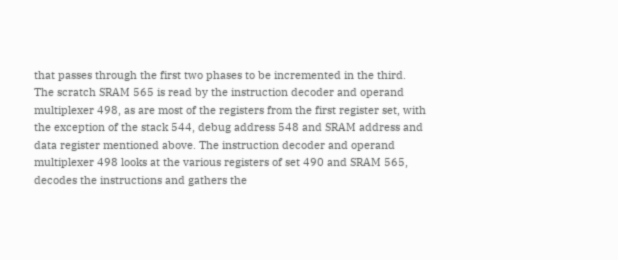that passes through the first two phases to be incremented in the third. The scratch SRAM 565 is read by the instruction decoder and operand multiplexer 498, as are most of the registers from the first register set, with the exception of the stack 544, debug address 548 and SRAM address and data register mentioned above. The instruction decoder and operand multiplexer 498 looks at the various registers of set 490 and SRAM 565, decodes the instructions and gathers the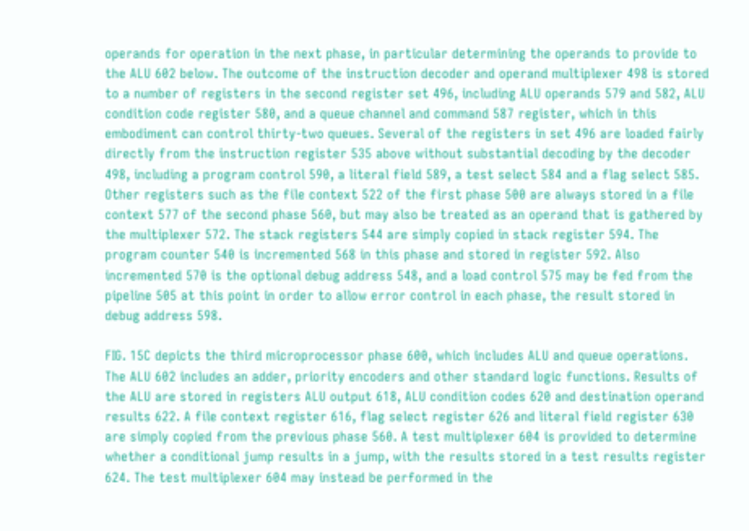operands for operation in the next phase, in particular determining the operands to provide to the ALU 602 below. The outcome of the instruction decoder and operand multiplexer 498 is stored to a number of registers in the second register set 496, including ALU operands 579 and 582, ALU condition code register 580, and a queue channel and command 587 register, which in this embodiment can control thirty-two queues. Several of the registers in set 496 are loaded fairly directly from the instruction register 535 above without substantial decoding by the decoder 498, including a program control 590, a literal field 589, a test select 584 and a flag select 585. Other registers such as the file context 522 of the first phase 500 are always stored in a file context 577 of the second phase 560, but may also be treated as an operand that is gathered by the multiplexer 572. The stack registers 544 are simply copied in stack register 594. The program counter 540 is incremented 568 in this phase and stored in register 592. Also incremented 570 is the optional debug address 548, and a load control 575 may be fed from the pipeline 505 at this point in order to allow error control in each phase, the result stored in debug address 598.

FIG. 15C depicts the third microprocessor phase 600, which includes ALU and queue operations. The ALU 602 includes an adder, priority encoders and other standard logic functions. Results of the ALU are stored in registers ALU output 618, ALU condition codes 620 and destination operand results 622. A file context register 616, flag select register 626 and literal field register 630 are simply copied from the previous phase 560. A test multiplexer 604 is provided to determine whether a conditional jump results in a jump, with the results stored in a test results register 624. The test multiplexer 604 may instead be performed in the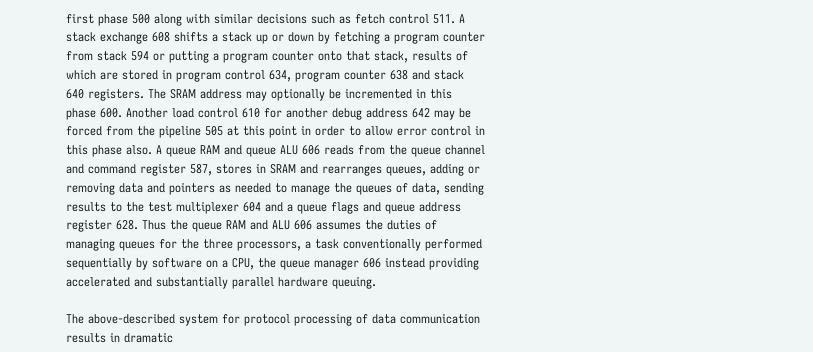first phase 500 along with similar decisions such as fetch control 511. A stack exchange 608 shifts a stack up or down by fetching a program counter from stack 594 or putting a program counter onto that stack, results of which are stored in program control 634, program counter 638 and stack 640 registers. The SRAM address may optionally be incremented in this phase 600. Another load control 610 for another debug address 642 may be forced from the pipeline 505 at this point in order to allow error control in this phase also. A queue RAM and queue ALU 606 reads from the queue channel and command register 587, stores in SRAM and rearranges queues, adding or removing data and pointers as needed to manage the queues of data, sending results to the test multiplexer 604 and a queue flags and queue address register 628. Thus the queue RAM and ALU 606 assumes the duties of managing queues for the three processors, a task conventionally performed sequentially by software on a CPU, the queue manager 606 instead providing accelerated and substantially parallel hardware queuing.

The above-described system for protocol processing of data communication results in dramatic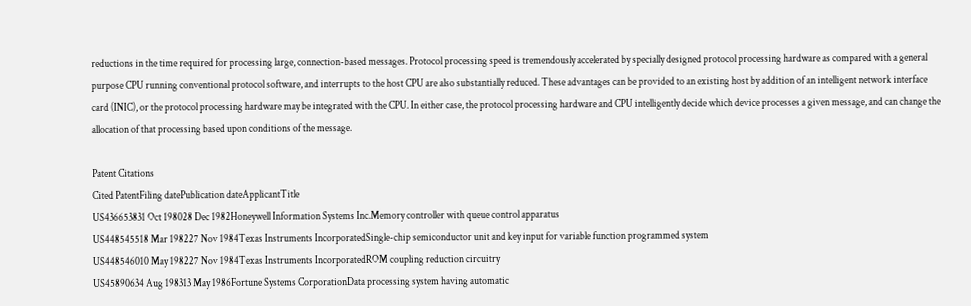reductions in the time required for processing large, connection-based messages. Protocol processing speed is tremendously accelerated by specially designed protocol processing hardware as compared with a general purpose CPU running conventional protocol software, and interrupts to the host CPU are also substantially reduced. These advantages can be provided to an existing host by addition of an intelligent network interface card (INIC), or the protocol processing hardware may be integrated with the CPU. In either case, the protocol processing hardware and CPU intelligently decide which device processes a given message, and can change the allocation of that processing based upon conditions of the message.

Patent Citations
Cited PatentFiling datePublication dateApplicantTitle
US436653831 Oct 198028 Dec 1982Honeywell Information Systems Inc.Memory controller with queue control apparatus
US448545518 Mar 198227 Nov 1984Texas Instruments IncorporatedSingle-chip semiconductor unit and key input for variable function programmed system
US448546010 May 198227 Nov 1984Texas Instruments IncorporatedROM coupling reduction circuitry
US45890634 Aug 198313 May 1986Fortune Systems CorporationData processing system having automatic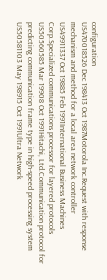configuration
US470018526 Dec 198413 Oct 1987Motorola Inc.Request with response mechanism and method for a local area network controller
US49911337 Oct 19885 Feb 1991International Business Machines Corp.Specialized communications processor for layered protocols
US50560585 Mar 19908 Oct 1991Hitachi, Ltd.Communication protocol for predicting communication frame type in high-speed processing system
US50581103 May 198915 Oct 1991Ultra Network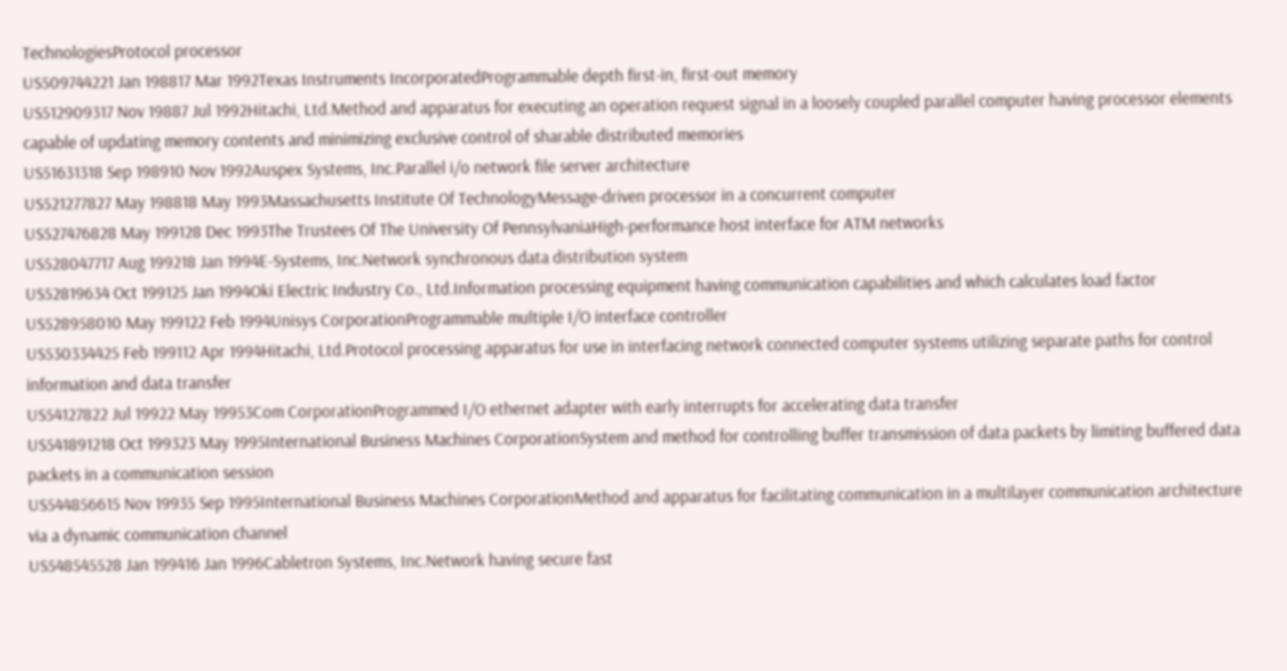TechnologiesProtocol processor
US509744221 Jan 198817 Mar 1992Texas Instruments IncorporatedProgrammable depth first-in, first-out memory
US512909317 Nov 19887 Jul 1992Hitachi, Ltd.Method and apparatus for executing an operation request signal in a loosely coupled parallel computer having processor elements capable of updating memory contents and minimizing exclusive control of sharable distributed memories
US51631318 Sep 198910 Nov 1992Auspex Systems, Inc.Parallel i/o network file server architecture
US521277827 May 198818 May 1993Massachusetts Institute Of TechnologyMessage-driven processor in a concurrent computer
US527476828 May 199128 Dec 1993The Trustees Of The University Of PennsylvaniaHigh-performance host interface for ATM networks
US528047717 Aug 199218 Jan 1994E-Systems, Inc.Network synchronous data distribution system
US52819634 Oct 199125 Jan 1994Oki Electric Industry Co., Ltd.Information processing equipment having communication capabilities and which calculates load factor
US528958010 May 199122 Feb 1994Unisys CorporationProgrammable multiple I/O interface controller
US530334425 Feb 199112 Apr 1994Hitachi, Ltd.Protocol processing apparatus for use in interfacing network connected computer systems utilizing separate paths for control information and data transfer
US54127822 Jul 19922 May 19953Com CorporationProgrammed I/O ethernet adapter with early interrupts for accelerating data transfer
US541891218 Oct 199323 May 1995International Business Machines CorporationSystem and method for controlling buffer transmission of data packets by limiting buffered data packets in a communication session
US544856615 Nov 19935 Sep 1995International Business Machines CorporationMethod and apparatus for facilitating communication in a multilayer communication architecture via a dynamic communication channel
US548545528 Jan 199416 Jan 1996Cabletron Systems, Inc.Network having secure fast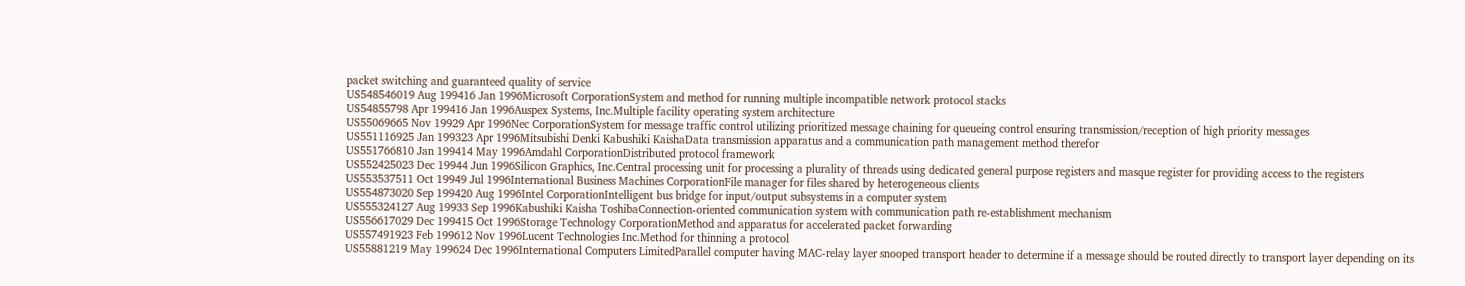packet switching and guaranteed quality of service
US548546019 Aug 199416 Jan 1996Microsoft CorporationSystem and method for running multiple incompatible network protocol stacks
US54855798 Apr 199416 Jan 1996Auspex Systems, Inc.Multiple facility operating system architecture
US55069665 Nov 19929 Apr 1996Nec CorporationSystem for message traffic control utilizing prioritized message chaining for queueing control ensuring transmission/reception of high priority messages
US551116925 Jan 199323 Apr 1996Mitsubishi Denki Kabushiki KaishaData transmission apparatus and a communication path management method therefor
US551766810 Jan 199414 May 1996Amdahl CorporationDistributed protocol framework
US552425023 Dec 19944 Jun 1996Silicon Graphics, Inc.Central processing unit for processing a plurality of threads using dedicated general purpose registers and masque register for providing access to the registers
US553537511 Oct 19949 Jul 1996International Business Machines CorporationFile manager for files shared by heterogeneous clients
US554873020 Sep 199420 Aug 1996Intel CorporationIntelligent bus bridge for input/output subsystems in a computer system
US555324127 Aug 19933 Sep 1996Kabushiki Kaisha ToshibaConnection-oriented communication system with communication path re-establishment mechanism
US556617029 Dec 199415 Oct 1996Storage Technology CorporationMethod and apparatus for accelerated packet forwarding
US557491923 Feb 199612 Nov 1996Lucent Technologies Inc.Method for thinning a protocol
US55881219 May 199624 Dec 1996International Computers LimitedParallel computer having MAC-relay layer snooped transport header to determine if a message should be routed directly to transport layer depending on its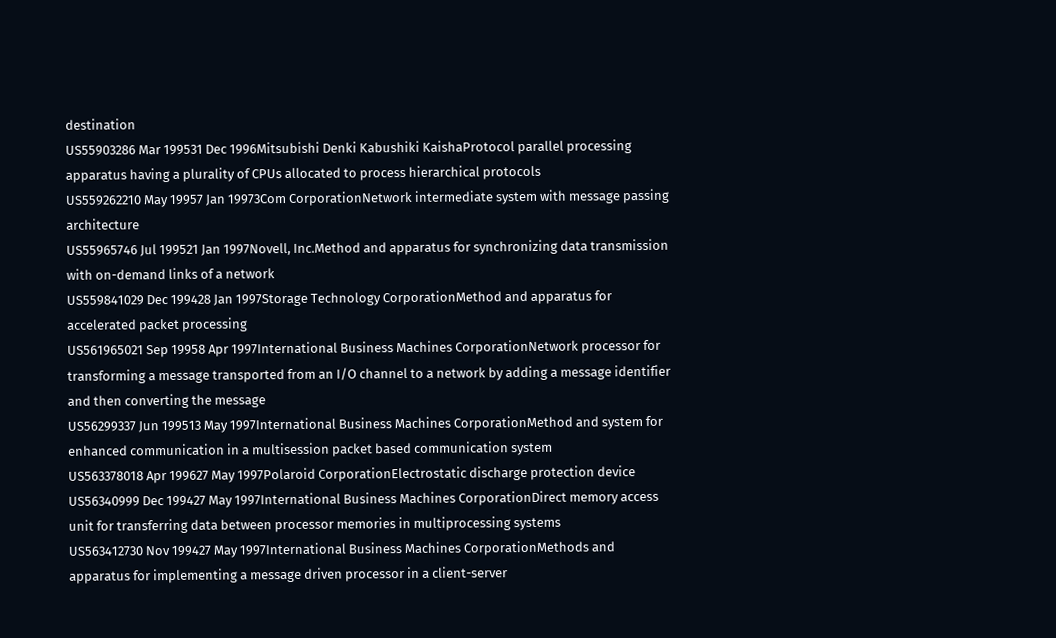destination
US55903286 Mar 199531 Dec 1996Mitsubishi Denki Kabushiki KaishaProtocol parallel processing apparatus having a plurality of CPUs allocated to process hierarchical protocols
US559262210 May 19957 Jan 19973Com CorporationNetwork intermediate system with message passing architecture
US55965746 Jul 199521 Jan 1997Novell, Inc.Method and apparatus for synchronizing data transmission with on-demand links of a network
US559841029 Dec 199428 Jan 1997Storage Technology CorporationMethod and apparatus for accelerated packet processing
US561965021 Sep 19958 Apr 1997International Business Machines CorporationNetwork processor for transforming a message transported from an I/O channel to a network by adding a message identifier and then converting the message
US56299337 Jun 199513 May 1997International Business Machines CorporationMethod and system for enhanced communication in a multisession packet based communication system
US563378018 Apr 199627 May 1997Polaroid CorporationElectrostatic discharge protection device
US56340999 Dec 199427 May 1997International Business Machines CorporationDirect memory access unit for transferring data between processor memories in multiprocessing systems
US563412730 Nov 199427 May 1997International Business Machines CorporationMethods and apparatus for implementing a message driven processor in a client-server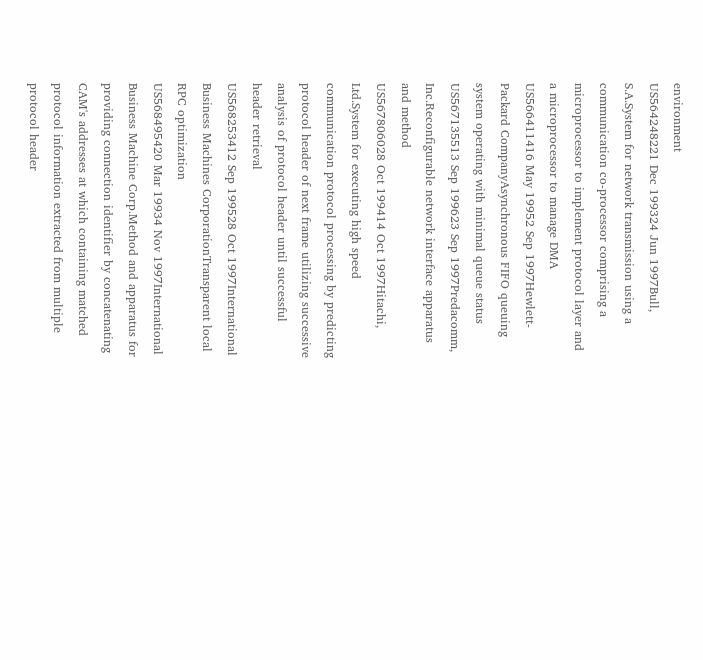environment
US564248221 Dec 199324 Jun 1997Bull, S.A.System for network transmission using a communication co-processor comprising a microprocessor to implement protocol layer and a microprocessor to manage DMA
US566411416 May 19952 Sep 1997Hewlett-Packard CompanyAsynchronous FIFO queuing system operating with minimal queue status
US567135513 Sep 199623 Sep 1997Predacomm, Inc.Reconfigurable network interface apparatus and method
US567806028 Oct 199414 Oct 1997Hitachi, Ltd.System for executing high speed communication protocol processing by predicting protocol header of next frame utilizing successive analysis of protocol header until successful header retrieval
US568253412 Sep 199528 Oct 1997International Business Machines CorporationTransparent local RPC optimization
US568495420 Mar 19934 Nov 1997International Business Machine Corp.Method and apparatus for providing connection identifier by concatenating CAM's addresses at which containing matched protocol information extracted from multiple protocol header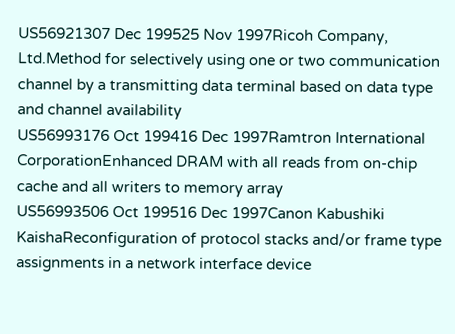US56921307 Dec 199525 Nov 1997Ricoh Company, Ltd.Method for selectively using one or two communication channel by a transmitting data terminal based on data type and channel availability
US56993176 Oct 199416 Dec 1997Ramtron International CorporationEnhanced DRAM with all reads from on-chip cache and all writers to memory array
US56993506 Oct 199516 Dec 1997Canon Kabushiki KaishaReconfiguration of protocol stacks and/or frame type assignments in a network interface device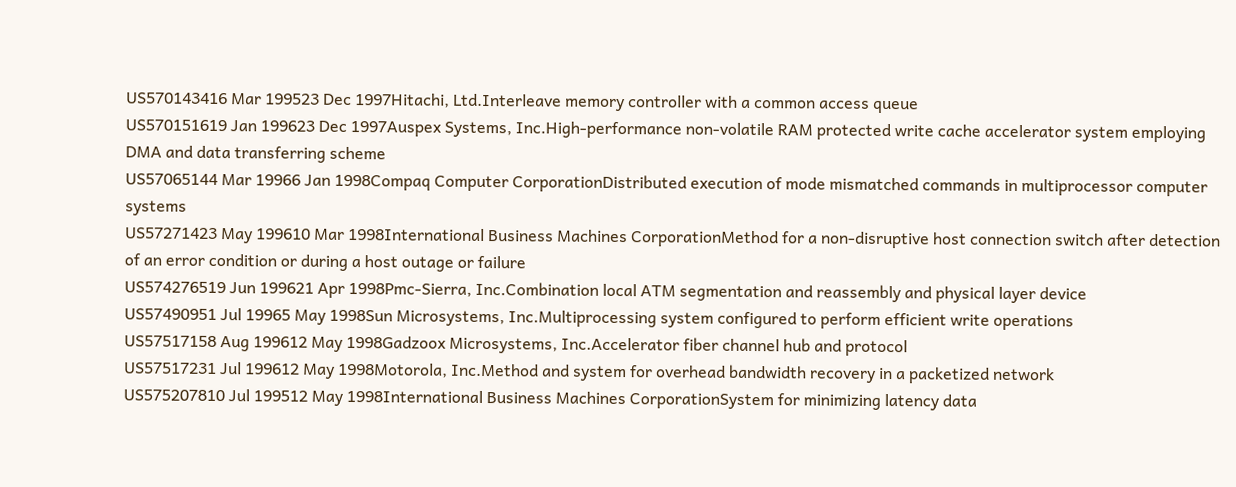US570143416 Mar 199523 Dec 1997Hitachi, Ltd.Interleave memory controller with a common access queue
US570151619 Jan 199623 Dec 1997Auspex Systems, Inc.High-performance non-volatile RAM protected write cache accelerator system employing DMA and data transferring scheme
US57065144 Mar 19966 Jan 1998Compaq Computer CorporationDistributed execution of mode mismatched commands in multiprocessor computer systems
US57271423 May 199610 Mar 1998International Business Machines CorporationMethod for a non-disruptive host connection switch after detection of an error condition or during a host outage or failure
US574276519 Jun 199621 Apr 1998Pmc-Sierra, Inc.Combination local ATM segmentation and reassembly and physical layer device
US57490951 Jul 19965 May 1998Sun Microsystems, Inc.Multiprocessing system configured to perform efficient write operations
US57517158 Aug 199612 May 1998Gadzoox Microsystems, Inc.Accelerator fiber channel hub and protocol
US57517231 Jul 199612 May 1998Motorola, Inc.Method and system for overhead bandwidth recovery in a packetized network
US575207810 Jul 199512 May 1998International Business Machines CorporationSystem for minimizing latency data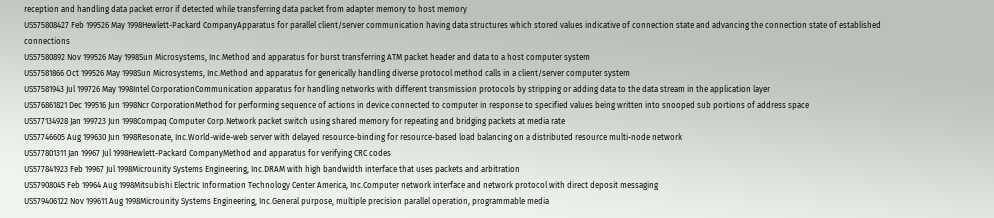reception and handling data packet error if detected while transferring data packet from adapter memory to host memory
US575808427 Feb 199526 May 1998Hewlett-Packard CompanyApparatus for parallel client/server communication having data structures which stored values indicative of connection state and advancing the connection state of established connections
US57580892 Nov 199526 May 1998Sun Microsystems, Inc.Method and apparatus for burst transferring ATM packet header and data to a host computer system
US57581866 Oct 199526 May 1998Sun Microsystems, Inc.Method and apparatus for generically handling diverse protocol method calls in a client/server computer system
US57581943 Jul 199726 May 1998Intel CorporationCommunication apparatus for handling networks with different transmission protocols by stripping or adding data to the data stream in the application layer
US576861821 Dec 199516 Jun 1998Ncr CorporationMethod for performing sequence of actions in device connected to computer in response to specified values being written into snooped sub portions of address space
US577134928 Jan 199723 Jun 1998Compaq Computer Corp.Network packet switch using shared memory for repeating and bridging packets at media rate
US57746605 Aug 199630 Jun 1998Resonate, Inc.World-wide-web server with delayed resource-binding for resource-based load balancing on a distributed resource multi-node network
US577801311 Jan 19967 Jul 1998Hewlett-Packard CompanyMethod and apparatus for verifying CRC codes
US577841923 Feb 19967 Jul 1998Microunity Systems Engineering, Inc.DRAM with high bandwidth interface that uses packets and arbitration
US57908045 Feb 19964 Aug 1998Mitsubishi Electric Information Technology Center America, Inc.Computer network interface and network protocol with direct deposit messaging
US579406122 Nov 199611 Aug 1998Microunity Systems Engineering, Inc.General purpose, multiple precision parallel operation, programmable media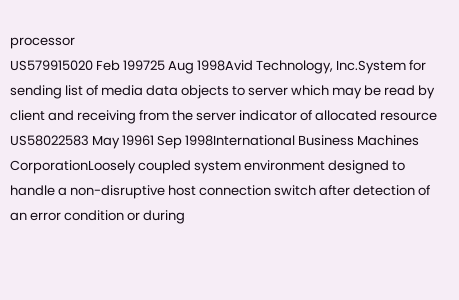processor
US579915020 Feb 199725 Aug 1998Avid Technology, Inc.System for sending list of media data objects to server which may be read by client and receiving from the server indicator of allocated resource
US58022583 May 19961 Sep 1998International Business Machines CorporationLoosely coupled system environment designed to handle a non-disruptive host connection switch after detection of an error condition or during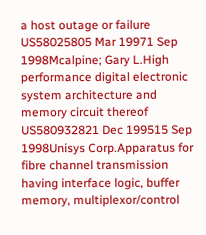a host outage or failure
US58025805 Mar 19971 Sep 1998Mcalpine; Gary L.High performance digital electronic system architecture and memory circuit thereof
US580932821 Dec 199515 Sep 1998Unisys Corp.Apparatus for fibre channel transmission having interface logic, buffer memory, multiplexor/control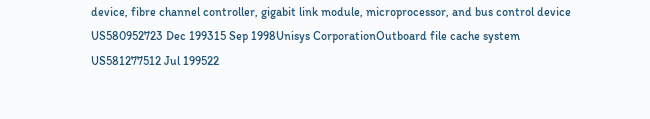device, fibre channel controller, gigabit link module, microprocessor, and bus control device
US580952723 Dec 199315 Sep 1998Unisys CorporationOutboard file cache system
US581277512 Jul 199522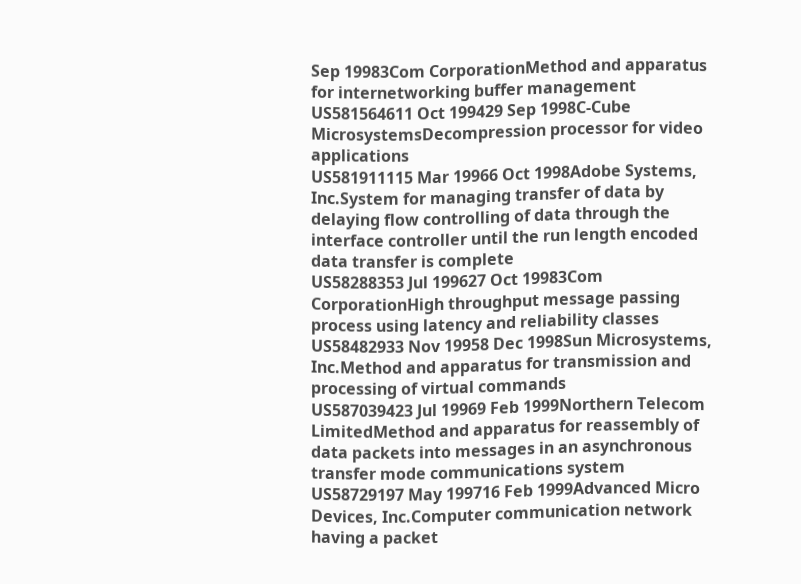Sep 19983Com CorporationMethod and apparatus for internetworking buffer management
US581564611 Oct 199429 Sep 1998C-Cube MicrosystemsDecompression processor for video applications
US581911115 Mar 19966 Oct 1998Adobe Systems, Inc.System for managing transfer of data by delaying flow controlling of data through the interface controller until the run length encoded data transfer is complete
US58288353 Jul 199627 Oct 19983Com CorporationHigh throughput message passing process using latency and reliability classes
US58482933 Nov 19958 Dec 1998Sun Microsystems, Inc.Method and apparatus for transmission and processing of virtual commands
US587039423 Jul 19969 Feb 1999Northern Telecom LimitedMethod and apparatus for reassembly of data packets into messages in an asynchronous transfer mode communications system
US58729197 May 199716 Feb 1999Advanced Micro Devices, Inc.Computer communication network having a packet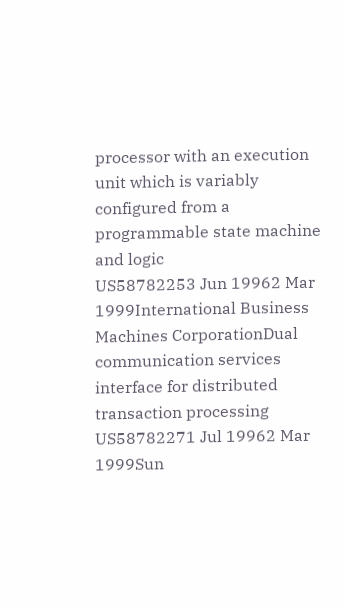processor with an execution unit which is variably configured from a programmable state machine and logic
US58782253 Jun 19962 Mar 1999International Business Machines CorporationDual communication services interface for distributed transaction processing
US58782271 Jul 19962 Mar 1999Sun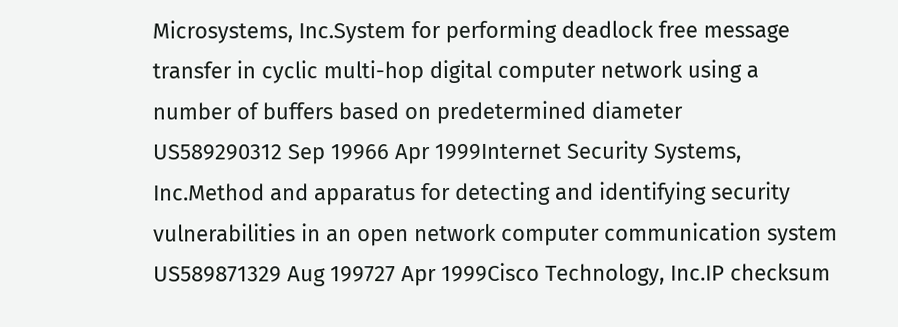Microsystems, Inc.System for performing deadlock free message transfer in cyclic multi-hop digital computer network using a number of buffers based on predetermined diameter
US589290312 Sep 19966 Apr 1999Internet Security Systems, Inc.Method and apparatus for detecting and identifying security vulnerabilities in an open network computer communication system
US589871329 Aug 199727 Apr 1999Cisco Technology, Inc.IP checksum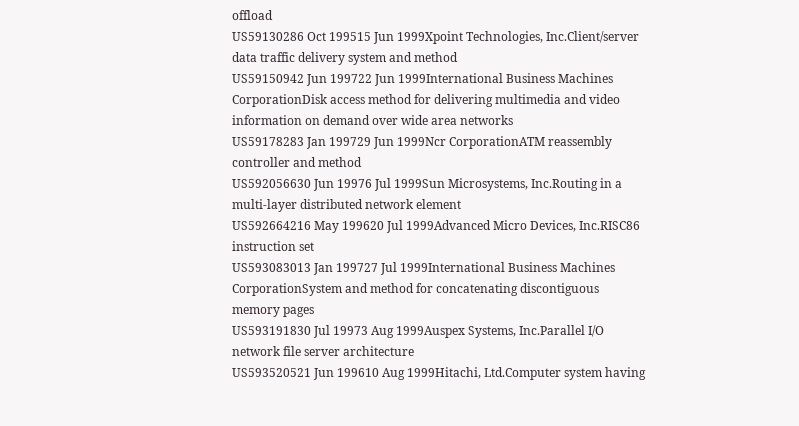offload
US59130286 Oct 199515 Jun 1999Xpoint Technologies, Inc.Client/server data traffic delivery system and method
US59150942 Jun 199722 Jun 1999International Business Machines CorporationDisk access method for delivering multimedia and video information on demand over wide area networks
US59178283 Jan 199729 Jun 1999Ncr CorporationATM reassembly controller and method
US592056630 Jun 19976 Jul 1999Sun Microsystems, Inc.Routing in a multi-layer distributed network element
US592664216 May 199620 Jul 1999Advanced Micro Devices, Inc.RISC86 instruction set
US593083013 Jan 199727 Jul 1999International Business Machines CorporationSystem and method for concatenating discontiguous memory pages
US593191830 Jul 19973 Aug 1999Auspex Systems, Inc.Parallel I/O network file server architecture
US593520521 Jun 199610 Aug 1999Hitachi, Ltd.Computer system having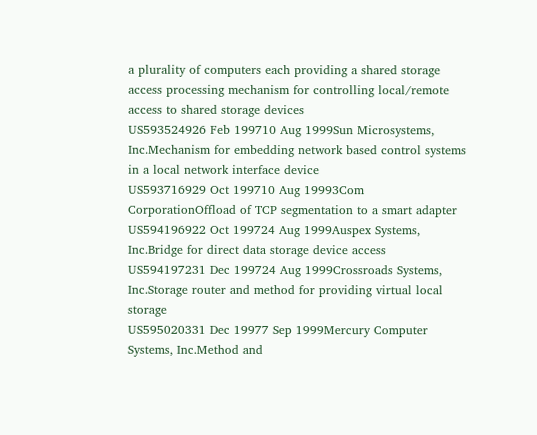a plurality of computers each providing a shared storage access processing mechanism for controlling local/remote access to shared storage devices
US593524926 Feb 199710 Aug 1999Sun Microsystems, Inc.Mechanism for embedding network based control systems in a local network interface device
US593716929 Oct 199710 Aug 19993Com CorporationOffload of TCP segmentation to a smart adapter
US594196922 Oct 199724 Aug 1999Auspex Systems, Inc.Bridge for direct data storage device access
US594197231 Dec 199724 Aug 1999Crossroads Systems, Inc.Storage router and method for providing virtual local storage
US595020331 Dec 19977 Sep 1999Mercury Computer Systems, Inc.Method and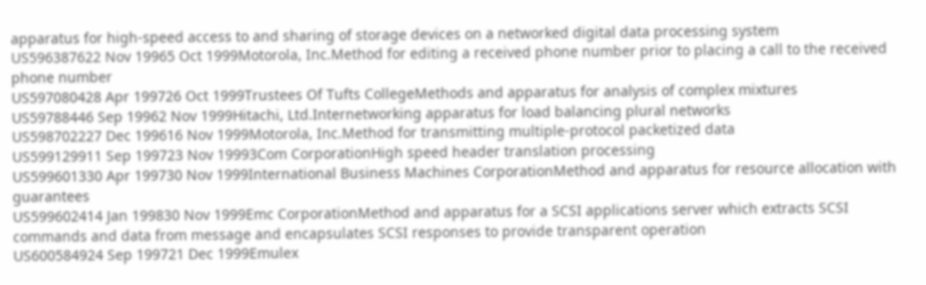apparatus for high-speed access to and sharing of storage devices on a networked digital data processing system
US596387622 Nov 19965 Oct 1999Motorola, Inc.Method for editing a received phone number prior to placing a call to the received phone number
US597080428 Apr 199726 Oct 1999Trustees Of Tufts CollegeMethods and apparatus for analysis of complex mixtures
US59788446 Sep 19962 Nov 1999Hitachi, Ltd.Internetworking apparatus for load balancing plural networks
US598702227 Dec 199616 Nov 1999Motorola, Inc.Method for transmitting multiple-protocol packetized data
US599129911 Sep 199723 Nov 19993Com CorporationHigh speed header translation processing
US599601330 Apr 199730 Nov 1999International Business Machines CorporationMethod and apparatus for resource allocation with guarantees
US599602414 Jan 199830 Nov 1999Emc CorporationMethod and apparatus for a SCSI applications server which extracts SCSI commands and data from message and encapsulates SCSI responses to provide transparent operation
US600584924 Sep 199721 Dec 1999Emulex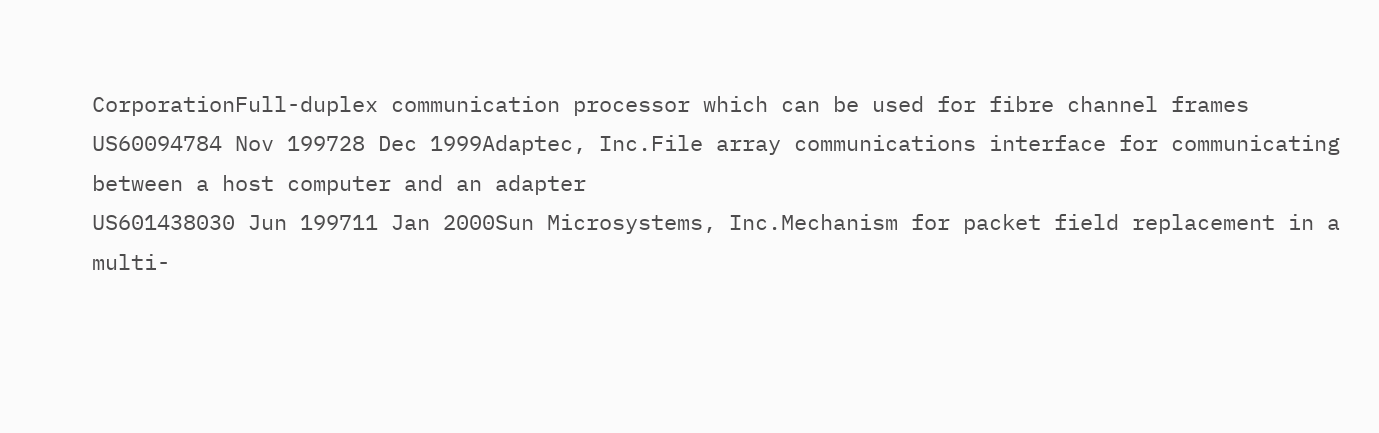CorporationFull-duplex communication processor which can be used for fibre channel frames
US60094784 Nov 199728 Dec 1999Adaptec, Inc.File array communications interface for communicating between a host computer and an adapter
US601438030 Jun 199711 Jan 2000Sun Microsystems, Inc.Mechanism for packet field replacement in a multi-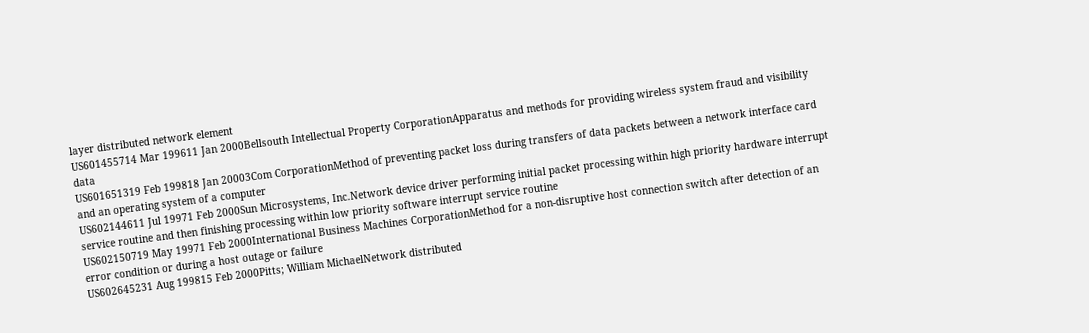layer distributed network element
US601455714 Mar 199611 Jan 2000Bellsouth Intellectual Property CorporationApparatus and methods for providing wireless system fraud and visibility data
US601651319 Feb 199818 Jan 20003Com CorporationMethod of preventing packet loss during transfers of data packets between a network interface card and an operating system of a computer
US602144611 Jul 19971 Feb 2000Sun Microsystems, Inc.Network device driver performing initial packet processing within high priority hardware interrupt service routine and then finishing processing within low priority software interrupt service routine
US602150719 May 19971 Feb 2000International Business Machines CorporationMethod for a non-disruptive host connection switch after detection of an error condition or during a host outage or failure
US602645231 Aug 199815 Feb 2000Pitts; William MichaelNetwork distributed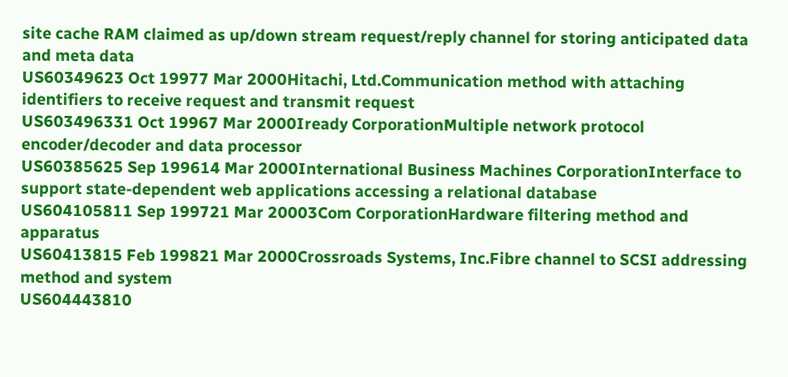site cache RAM claimed as up/down stream request/reply channel for storing anticipated data and meta data
US60349623 Oct 19977 Mar 2000Hitachi, Ltd.Communication method with attaching identifiers to receive request and transmit request
US603496331 Oct 19967 Mar 2000Iready CorporationMultiple network protocol encoder/decoder and data processor
US60385625 Sep 199614 Mar 2000International Business Machines CorporationInterface to support state-dependent web applications accessing a relational database
US604105811 Sep 199721 Mar 20003Com CorporationHardware filtering method and apparatus
US60413815 Feb 199821 Mar 2000Crossroads Systems, Inc.Fibre channel to SCSI addressing method and system
US604443810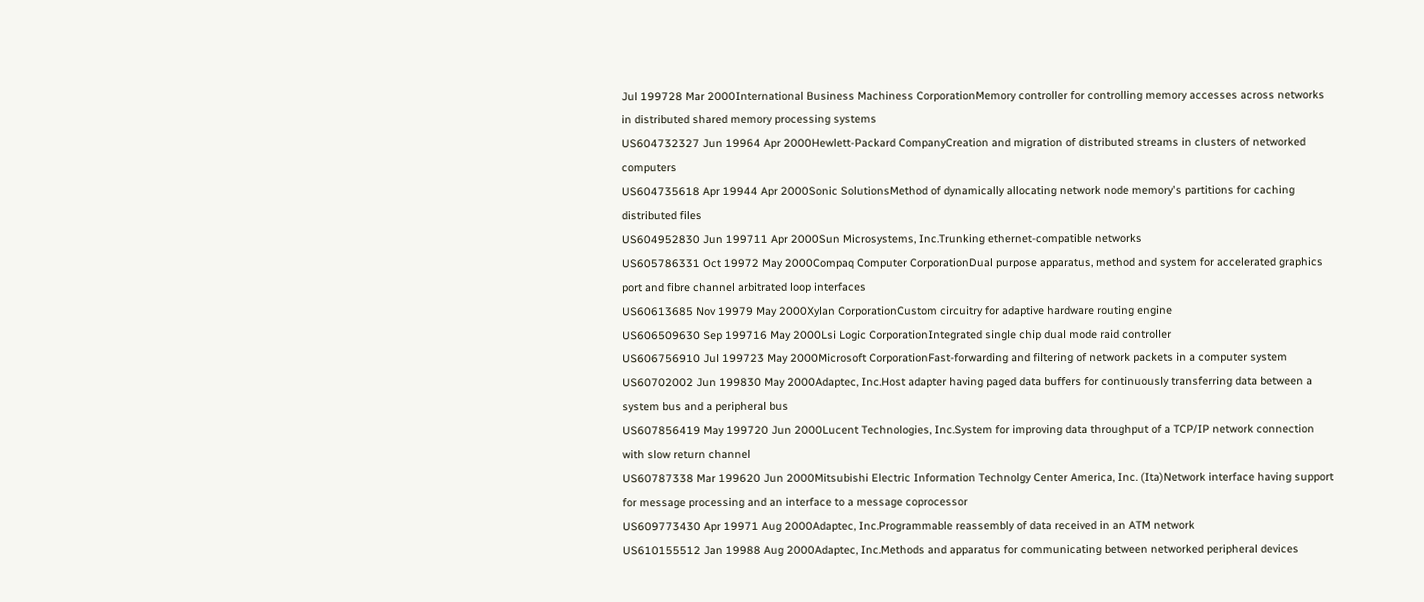Jul 199728 Mar 2000International Business Machiness CorporationMemory controller for controlling memory accesses across networks in distributed shared memory processing systems
US604732327 Jun 19964 Apr 2000Hewlett-Packard CompanyCreation and migration of distributed streams in clusters of networked computers
US604735618 Apr 19944 Apr 2000Sonic SolutionsMethod of dynamically allocating network node memory's partitions for caching distributed files
US604952830 Jun 199711 Apr 2000Sun Microsystems, Inc.Trunking ethernet-compatible networks
US605786331 Oct 19972 May 2000Compaq Computer CorporationDual purpose apparatus, method and system for accelerated graphics port and fibre channel arbitrated loop interfaces
US60613685 Nov 19979 May 2000Xylan CorporationCustom circuitry for adaptive hardware routing engine
US606509630 Sep 199716 May 2000Lsi Logic CorporationIntegrated single chip dual mode raid controller
US606756910 Jul 199723 May 2000Microsoft CorporationFast-forwarding and filtering of network packets in a computer system
US60702002 Jun 199830 May 2000Adaptec, Inc.Host adapter having paged data buffers for continuously transferring data between a system bus and a peripheral bus
US607856419 May 199720 Jun 2000Lucent Technologies, Inc.System for improving data throughput of a TCP/IP network connection with slow return channel
US60787338 Mar 199620 Jun 2000Mitsubishi Electric Information Technolgy Center America, Inc. (Ita)Network interface having support for message processing and an interface to a message coprocessor
US609773430 Apr 19971 Aug 2000Adaptec, Inc.Programmable reassembly of data received in an ATM network
US610155512 Jan 19988 Aug 2000Adaptec, Inc.Methods and apparatus for communicating between networked peripheral devices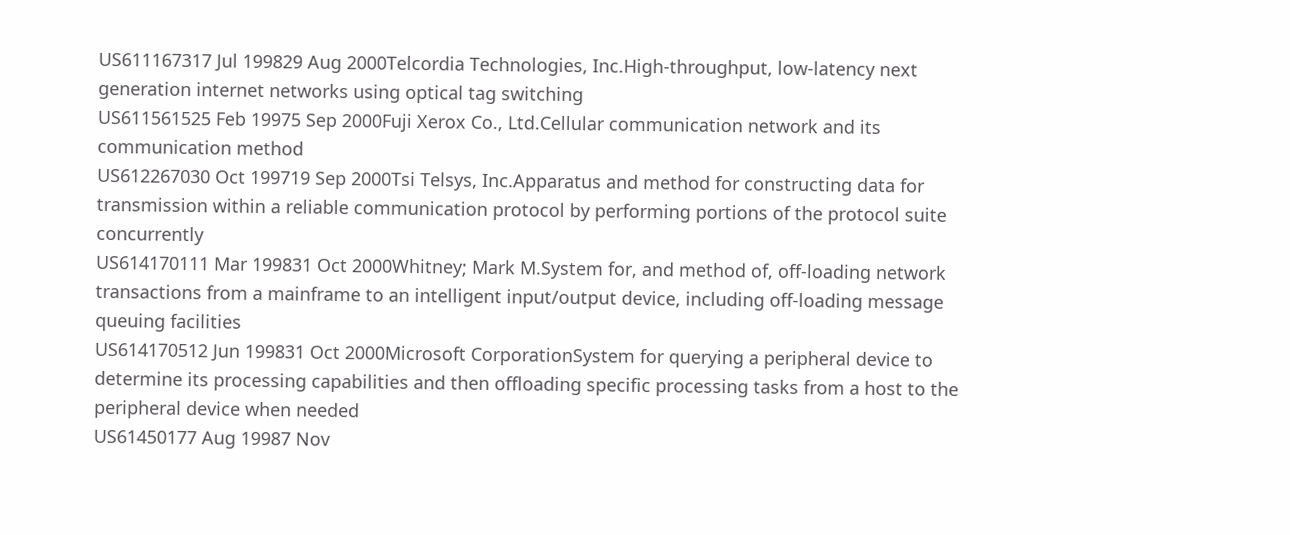US611167317 Jul 199829 Aug 2000Telcordia Technologies, Inc.High-throughput, low-latency next generation internet networks using optical tag switching
US611561525 Feb 19975 Sep 2000Fuji Xerox Co., Ltd.Cellular communication network and its communication method
US612267030 Oct 199719 Sep 2000Tsi Telsys, Inc.Apparatus and method for constructing data for transmission within a reliable communication protocol by performing portions of the protocol suite concurrently
US614170111 Mar 199831 Oct 2000Whitney; Mark M.System for, and method of, off-loading network transactions from a mainframe to an intelligent input/output device, including off-loading message queuing facilities
US614170512 Jun 199831 Oct 2000Microsoft CorporationSystem for querying a peripheral device to determine its processing capabilities and then offloading specific processing tasks from a host to the peripheral device when needed
US61450177 Aug 19987 Nov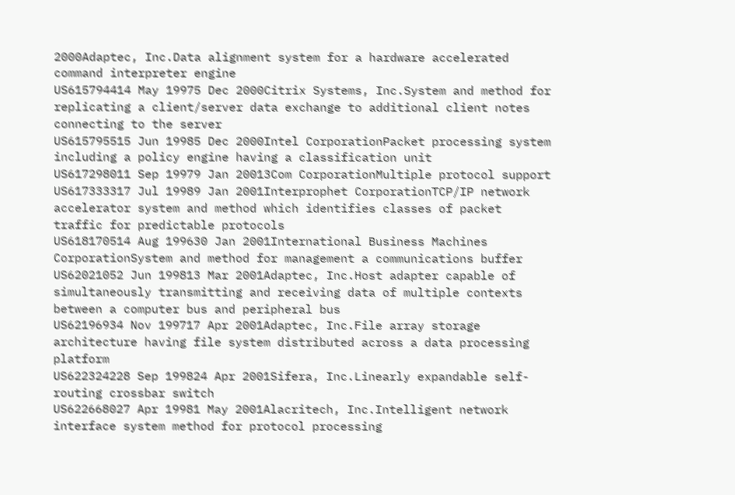2000Adaptec, Inc.Data alignment system for a hardware accelerated command interpreter engine
US615794414 May 19975 Dec 2000Citrix Systems, Inc.System and method for replicating a client/server data exchange to additional client notes connecting to the server
US615795515 Jun 19985 Dec 2000Intel CorporationPacket processing system including a policy engine having a classification unit
US617298011 Sep 19979 Jan 20013Com CorporationMultiple protocol support
US617333317 Jul 19989 Jan 2001Interprophet CorporationTCP/IP network accelerator system and method which identifies classes of packet traffic for predictable protocols
US618170514 Aug 199630 Jan 2001International Business Machines CorporationSystem and method for management a communications buffer
US62021052 Jun 199813 Mar 2001Adaptec, Inc.Host adapter capable of simultaneously transmitting and receiving data of multiple contexts between a computer bus and peripheral bus
US62196934 Nov 199717 Apr 2001Adaptec, Inc.File array storage architecture having file system distributed across a data processing platform
US622324228 Sep 199824 Apr 2001Sifera, Inc.Linearly expandable self-routing crossbar switch
US622668027 Apr 19981 May 2001Alacritech, Inc.Intelligent network interface system method for protocol processing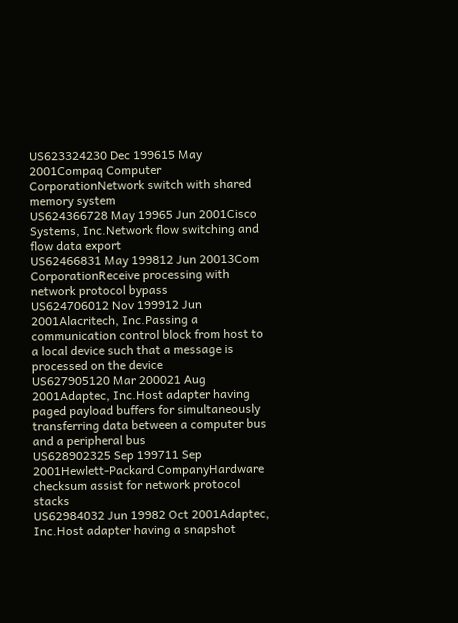US623324230 Dec 199615 May 2001Compaq Computer CorporationNetwork switch with shared memory system
US624366728 May 19965 Jun 2001Cisco Systems, Inc.Network flow switching and flow data export
US62466831 May 199812 Jun 20013Com CorporationReceive processing with network protocol bypass
US624706012 Nov 199912 Jun 2001Alacritech, Inc.Passing a communication control block from host to a local device such that a message is processed on the device
US627905120 Mar 200021 Aug 2001Adaptec, Inc.Host adapter having paged payload buffers for simultaneously transferring data between a computer bus and a peripheral bus
US628902325 Sep 199711 Sep 2001Hewlett-Packard CompanyHardware checksum assist for network protocol stacks
US62984032 Jun 19982 Oct 2001Adaptec, Inc.Host adapter having a snapshot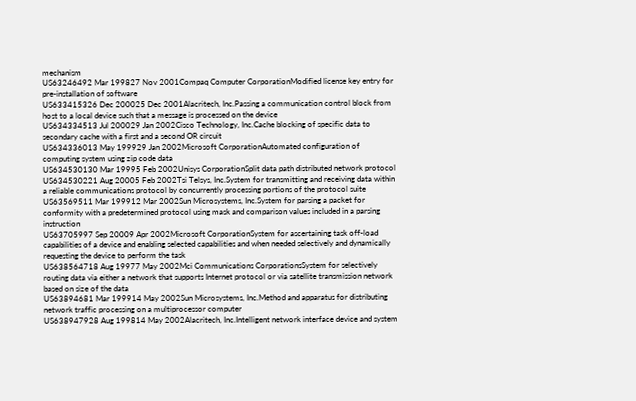mechanism
US63246492 Mar 199827 Nov 2001Compaq Computer CorporationModified license key entry for pre-installation of software
US633415326 Dec 200025 Dec 2001Alacritech, Inc.Passing a communication control block from host to a local device such that a message is processed on the device
US634334513 Jul 200029 Jan 2002Cisco Technology, Inc.Cache blocking of specific data to secondary cache with a first and a second OR circuit
US634336013 May 199929 Jan 2002Microsoft CorporationAutomated configuration of computing system using zip code data
US634530130 Mar 19995 Feb 2002Unisys CorporationSplit data path distributed network protocol
US634530221 Aug 20005 Feb 2002Tsi Telsys, Inc.System for transmitting and receiving data within a reliable communications protocol by concurrently processing portions of the protocol suite
US63569511 Mar 199912 Mar 2002Sun Microsystems, Inc.System for parsing a packet for conformity with a predetermined protocol using mask and comparison values included in a parsing instruction
US63705997 Sep 20009 Apr 2002Microsoft CorporationSystem for ascertaining task off-load capabilities of a device and enabling selected capabilities and when needed selectively and dynamically requesting the device to perform the task
US638564718 Aug 19977 May 2002Mci Communications CorporationsSystem for selectively routing data via either a network that supports Internet protocol or via satellite transmission network based on size of the data
US63894681 Mar 199914 May 2002Sun Microsystems, Inc.Method and apparatus for distributing network traffic processing on a multiprocessor computer
US638947928 Aug 199814 May 2002Alacritech, Inc.Intelligent network interface device and system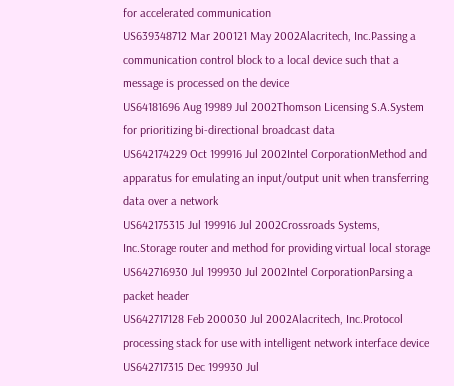for accelerated communication
US639348712 Mar 200121 May 2002Alacritech, Inc.Passing a communication control block to a local device such that a message is processed on the device
US64181696 Aug 19989 Jul 2002Thomson Licensing S.A.System for prioritizing bi-directional broadcast data
US642174229 Oct 199916 Jul 2002Intel CorporationMethod and apparatus for emulating an input/output unit when transferring data over a network
US642175315 Jul 199916 Jul 2002Crossroads Systems, Inc.Storage router and method for providing virtual local storage
US642716930 Jul 199930 Jul 2002Intel CorporationParsing a packet header
US642717128 Feb 200030 Jul 2002Alacritech, Inc.Protocol processing stack for use with intelligent network interface device
US642717315 Dec 199930 Jul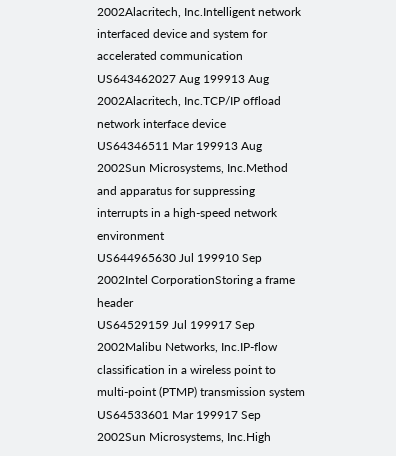2002Alacritech, Inc.Intelligent network interfaced device and system for accelerated communication
US643462027 Aug 199913 Aug 2002Alacritech, Inc.TCP/IP offload network interface device
US64346511 Mar 199913 Aug 2002Sun Microsystems, Inc.Method and apparatus for suppressing interrupts in a high-speed network environment
US644965630 Jul 199910 Sep 2002Intel CorporationStoring a frame header
US64529159 Jul 199917 Sep 2002Malibu Networks, Inc.IP-flow classification in a wireless point to multi-point (PTMP) transmission system
US64533601 Mar 199917 Sep 2002Sun Microsystems, Inc.High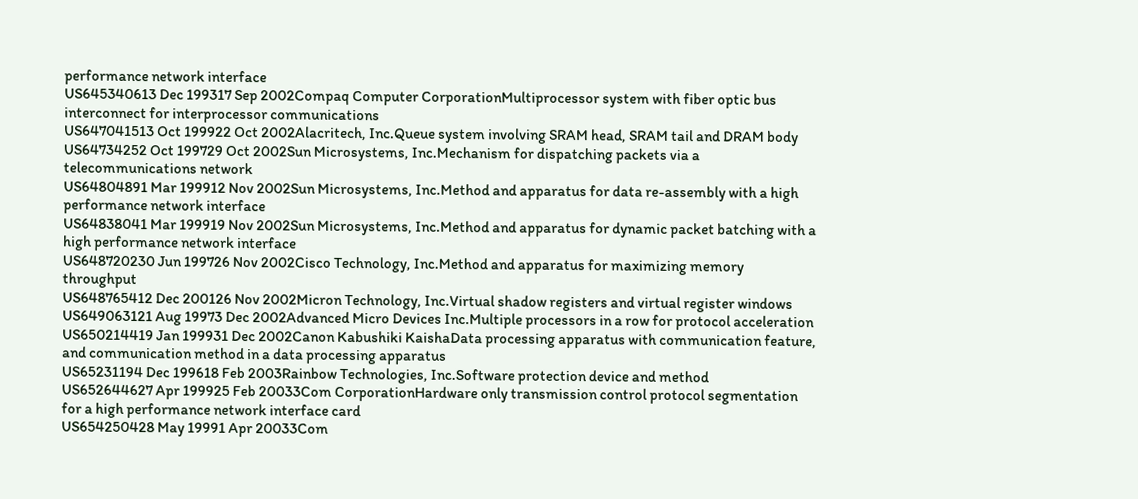performance network interface
US645340613 Dec 199317 Sep 2002Compaq Computer CorporationMultiprocessor system with fiber optic bus interconnect for interprocessor communications
US647041513 Oct 199922 Oct 2002Alacritech, Inc.Queue system involving SRAM head, SRAM tail and DRAM body
US64734252 Oct 199729 Oct 2002Sun Microsystems, Inc.Mechanism for dispatching packets via a telecommunications network
US64804891 Mar 199912 Nov 2002Sun Microsystems, Inc.Method and apparatus for data re-assembly with a high performance network interface
US64838041 Mar 199919 Nov 2002Sun Microsystems, Inc.Method and apparatus for dynamic packet batching with a high performance network interface
US648720230 Jun 199726 Nov 2002Cisco Technology, Inc.Method and apparatus for maximizing memory throughput
US648765412 Dec 200126 Nov 2002Micron Technology, Inc.Virtual shadow registers and virtual register windows
US649063121 Aug 19973 Dec 2002Advanced Micro Devices Inc.Multiple processors in a row for protocol acceleration
US650214419 Jan 199931 Dec 2002Canon Kabushiki KaishaData processing apparatus with communication feature, and communication method in a data processing apparatus
US65231194 Dec 199618 Feb 2003Rainbow Technologies, Inc.Software protection device and method
US652644627 Apr 199925 Feb 20033Com CorporationHardware only transmission control protocol segmentation for a high performance network interface card
US654250428 May 19991 Apr 20033Com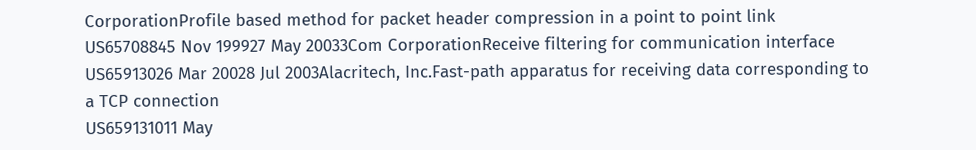CorporationProfile based method for packet header compression in a point to point link
US65708845 Nov 199927 May 20033Com CorporationReceive filtering for communication interface
US65913026 Mar 20028 Jul 2003Alacritech, Inc.Fast-path apparatus for receiving data corresponding to a TCP connection
US659131011 May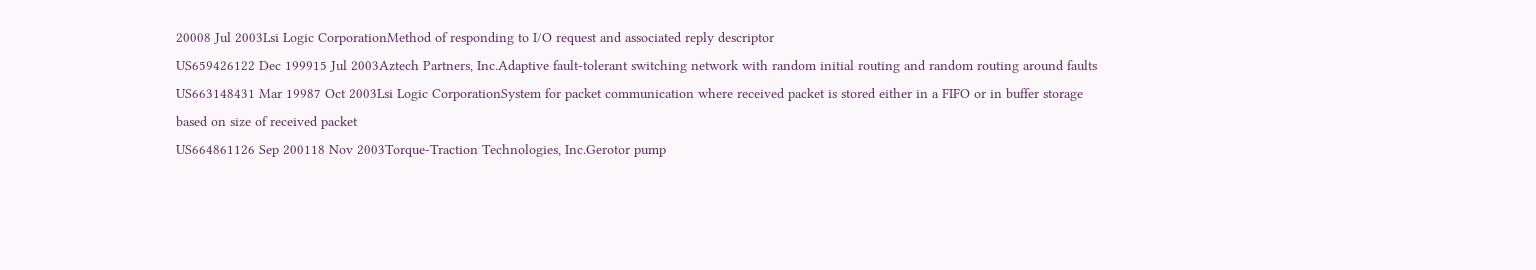20008 Jul 2003Lsi Logic CorporationMethod of responding to I/O request and associated reply descriptor
US659426122 Dec 199915 Jul 2003Aztech Partners, Inc.Adaptive fault-tolerant switching network with random initial routing and random routing around faults
US663148431 Mar 19987 Oct 2003Lsi Logic CorporationSystem for packet communication where received packet is stored either in a FIFO or in buffer storage based on size of received packet
US664861126 Sep 200118 Nov 2003Torque-Traction Technologies, Inc.Gerotor pump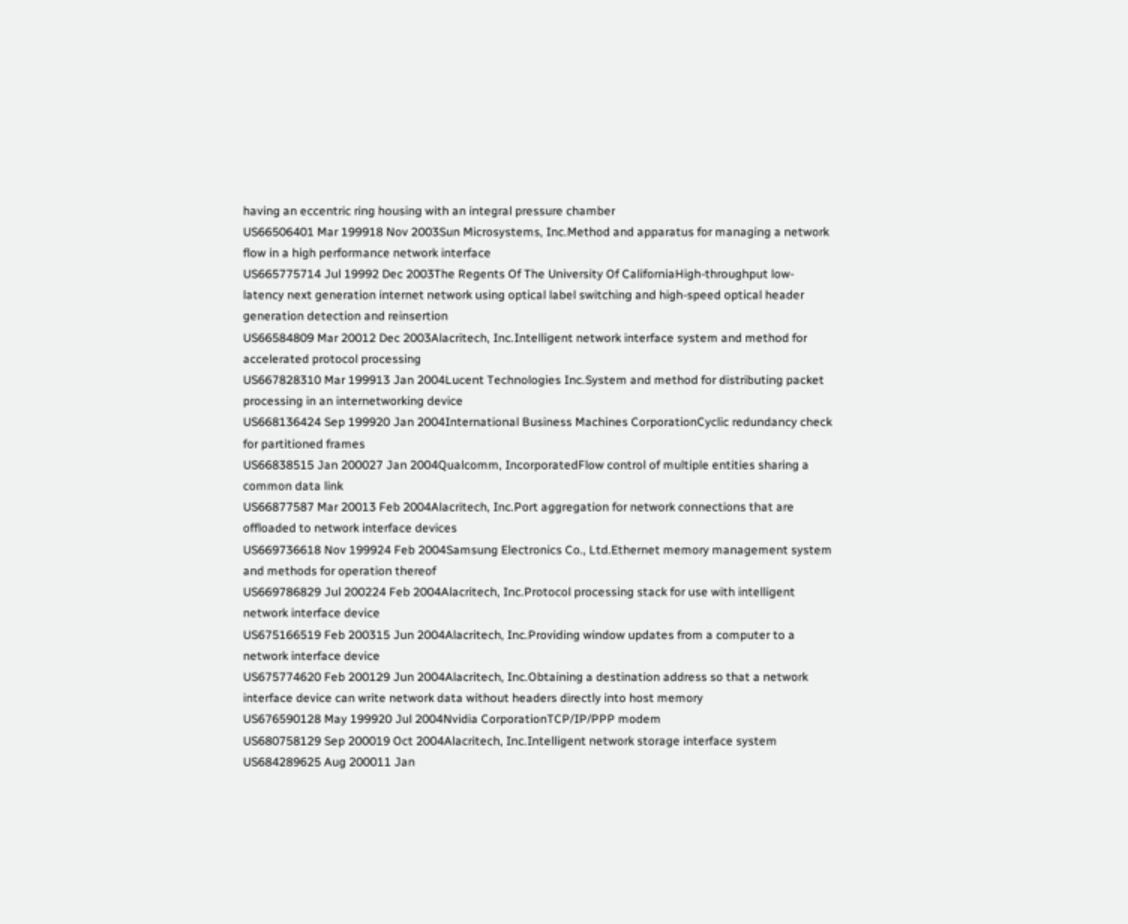having an eccentric ring housing with an integral pressure chamber
US66506401 Mar 199918 Nov 2003Sun Microsystems, Inc.Method and apparatus for managing a network flow in a high performance network interface
US665775714 Jul 19992 Dec 2003The Regents Of The University Of CaliforniaHigh-throughput low-latency next generation internet network using optical label switching and high-speed optical header generation detection and reinsertion
US66584809 Mar 20012 Dec 2003Alacritech, Inc.Intelligent network interface system and method for accelerated protocol processing
US667828310 Mar 199913 Jan 2004Lucent Technologies Inc.System and method for distributing packet processing in an internetworking device
US668136424 Sep 199920 Jan 2004International Business Machines CorporationCyclic redundancy check for partitioned frames
US66838515 Jan 200027 Jan 2004Qualcomm, IncorporatedFlow control of multiple entities sharing a common data link
US66877587 Mar 20013 Feb 2004Alacritech, Inc.Port aggregation for network connections that are offloaded to network interface devices
US669736618 Nov 199924 Feb 2004Samsung Electronics Co., Ltd.Ethernet memory management system and methods for operation thereof
US669786829 Jul 200224 Feb 2004Alacritech, Inc.Protocol processing stack for use with intelligent network interface device
US675166519 Feb 200315 Jun 2004Alacritech, Inc.Providing window updates from a computer to a network interface device
US675774620 Feb 200129 Jun 2004Alacritech, Inc.Obtaining a destination address so that a network interface device can write network data without headers directly into host memory
US676590128 May 199920 Jul 2004Nvidia CorporationTCP/IP/PPP modem
US680758129 Sep 200019 Oct 2004Alacritech, Inc.Intelligent network storage interface system
US684289625 Aug 200011 Jan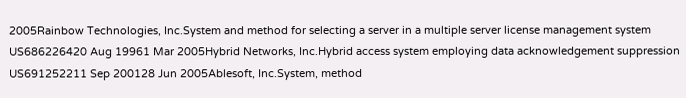2005Rainbow Technologies, Inc.System and method for selecting a server in a multiple server license management system
US686226420 Aug 19961 Mar 2005Hybrid Networks, Inc.Hybrid access system employing data acknowledgement suppression
US691252211 Sep 200128 Jun 2005Ablesoft, Inc.System, method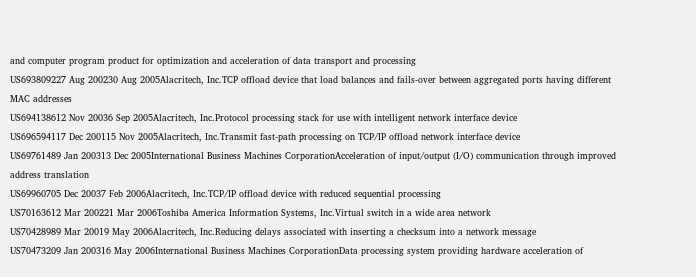and computer program product for optimization and acceleration of data transport and processing
US693809227 Aug 200230 Aug 2005Alacritech, Inc.TCP offload device that load balances and fails-over between aggregated ports having different MAC addresses
US694138612 Nov 20036 Sep 2005Alacritech, Inc.Protocol processing stack for use with intelligent network interface device
US696594117 Dec 200115 Nov 2005Alacritech, Inc.Transmit fast-path processing on TCP/IP offload network interface device
US69761489 Jan 200313 Dec 2005International Business Machines CorporationAcceleration of input/output (I/O) communication through improved address translation
US69960705 Dec 20037 Feb 2006Alacritech, Inc.TCP/IP offload device with reduced sequential processing
US70163612 Mar 200221 Mar 2006Toshiba America Information Systems, Inc.Virtual switch in a wide area network
US70428989 Mar 20019 May 2006Alacritech, Inc.Reducing delays associated with inserting a checksum into a network message
US70473209 Jan 200316 May 2006International Business Machines CorporationData processing system providing hardware acceleration of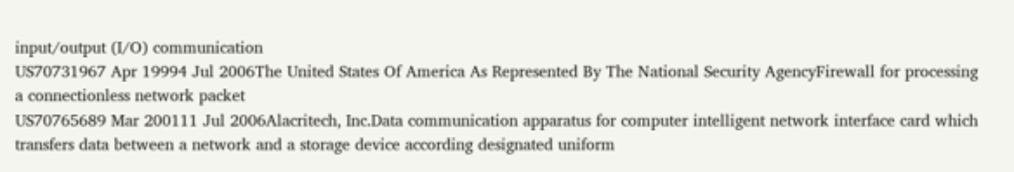input/output (I/O) communication
US70731967 Apr 19994 Jul 2006The United States Of America As Represented By The National Security AgencyFirewall for processing a connectionless network packet
US70765689 Mar 200111 Jul 2006Alacritech, Inc.Data communication apparatus for computer intelligent network interface card which transfers data between a network and a storage device according designated uniform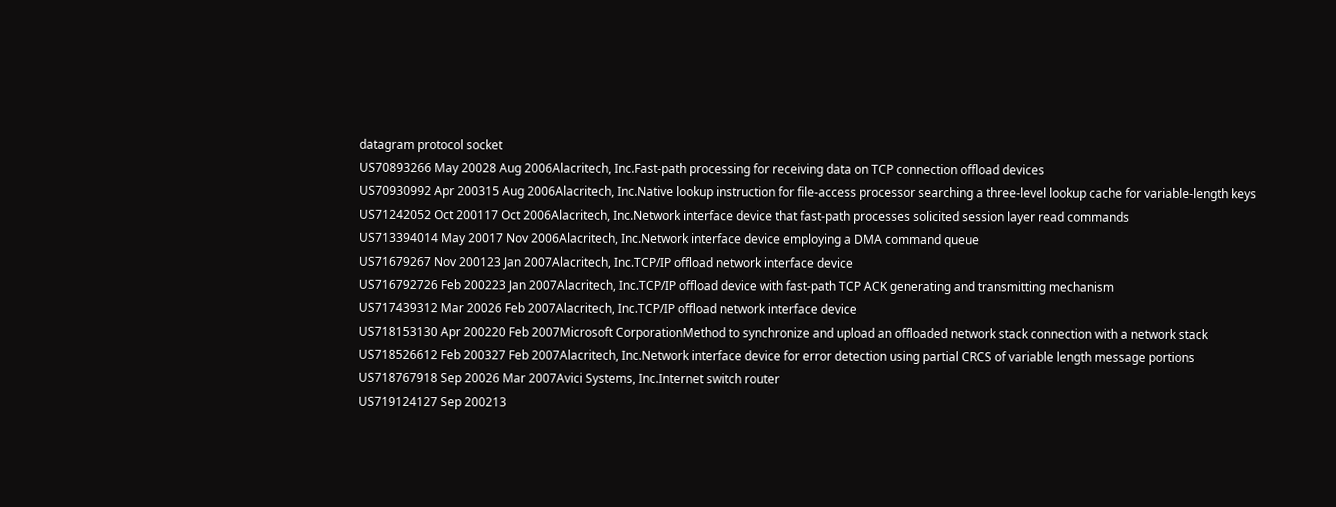datagram protocol socket
US70893266 May 20028 Aug 2006Alacritech, Inc.Fast-path processing for receiving data on TCP connection offload devices
US70930992 Apr 200315 Aug 2006Alacritech, Inc.Native lookup instruction for file-access processor searching a three-level lookup cache for variable-length keys
US71242052 Oct 200117 Oct 2006Alacritech, Inc.Network interface device that fast-path processes solicited session layer read commands
US713394014 May 20017 Nov 2006Alacritech, Inc.Network interface device employing a DMA command queue
US71679267 Nov 200123 Jan 2007Alacritech, Inc.TCP/IP offload network interface device
US716792726 Feb 200223 Jan 2007Alacritech, Inc.TCP/IP offload device with fast-path TCP ACK generating and transmitting mechanism
US717439312 Mar 20026 Feb 2007Alacritech, Inc.TCP/IP offload network interface device
US718153130 Apr 200220 Feb 2007Microsoft CorporationMethod to synchronize and upload an offloaded network stack connection with a network stack
US718526612 Feb 200327 Feb 2007Alacritech, Inc.Network interface device for error detection using partial CRCS of variable length message portions
US718767918 Sep 20026 Mar 2007Avici Systems, Inc.Internet switch router
US719124127 Sep 200213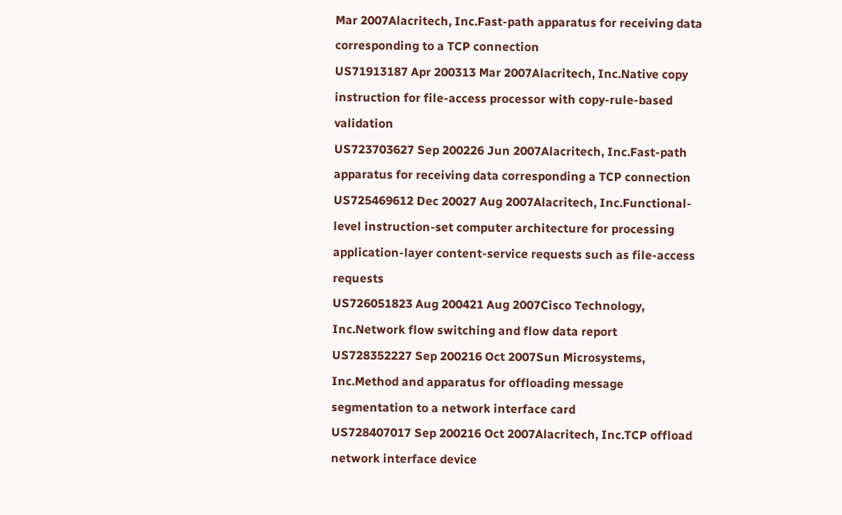Mar 2007Alacritech, Inc.Fast-path apparatus for receiving data corresponding to a TCP connection
US71913187 Apr 200313 Mar 2007Alacritech, Inc.Native copy instruction for file-access processor with copy-rule-based validation
US723703627 Sep 200226 Jun 2007Alacritech, Inc.Fast-path apparatus for receiving data corresponding a TCP connection
US725469612 Dec 20027 Aug 2007Alacritech, Inc.Functional-level instruction-set computer architecture for processing application-layer content-service requests such as file-access requests
US726051823 Aug 200421 Aug 2007Cisco Technology, Inc.Network flow switching and flow data report
US728352227 Sep 200216 Oct 2007Sun Microsystems, Inc.Method and apparatus for offloading message segmentation to a network interface card
US728407017 Sep 200216 Oct 2007Alacritech, Inc.TCP offload network interface device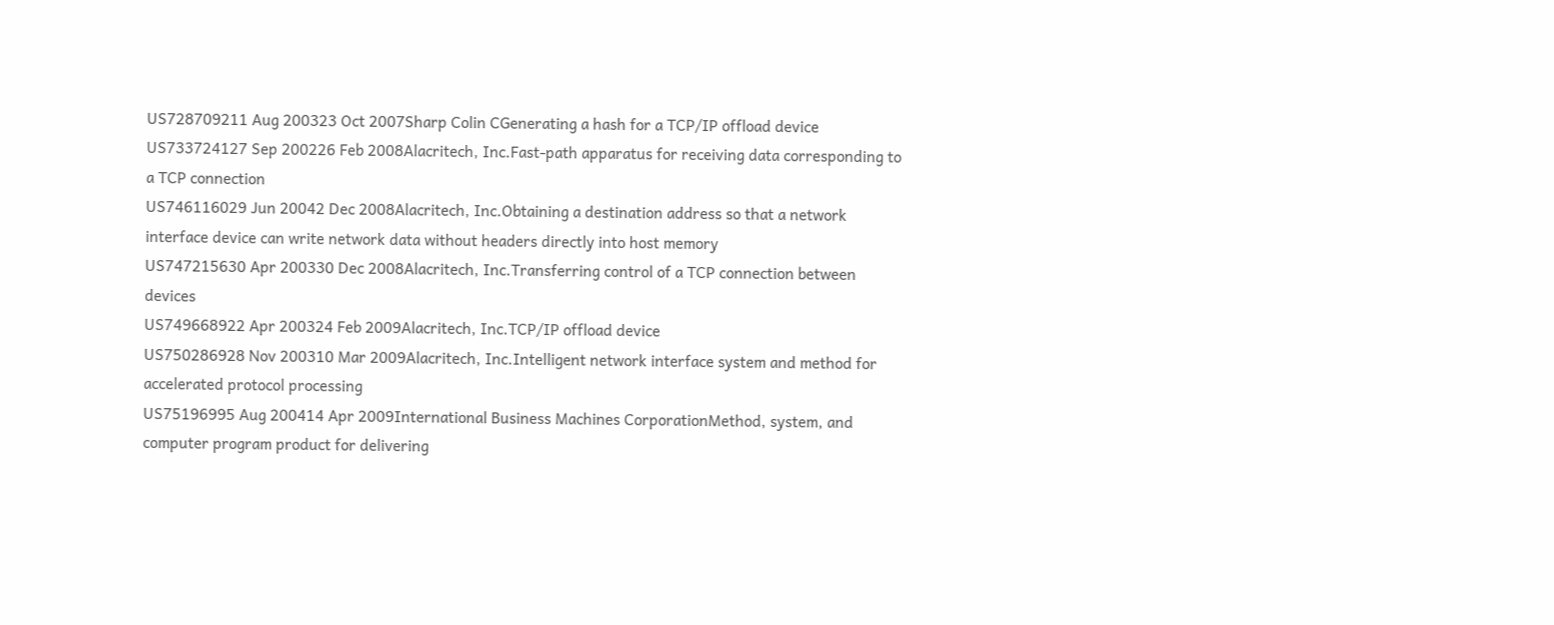US728709211 Aug 200323 Oct 2007Sharp Colin CGenerating a hash for a TCP/IP offload device
US733724127 Sep 200226 Feb 2008Alacritech, Inc.Fast-path apparatus for receiving data corresponding to a TCP connection
US746116029 Jun 20042 Dec 2008Alacritech, Inc.Obtaining a destination address so that a network interface device can write network data without headers directly into host memory
US747215630 Apr 200330 Dec 2008Alacritech, Inc.Transferring control of a TCP connection between devices
US749668922 Apr 200324 Feb 2009Alacritech, Inc.TCP/IP offload device
US750286928 Nov 200310 Mar 2009Alacritech, Inc.Intelligent network interface system and method for accelerated protocol processing
US75196995 Aug 200414 Apr 2009International Business Machines CorporationMethod, system, and computer program product for delivering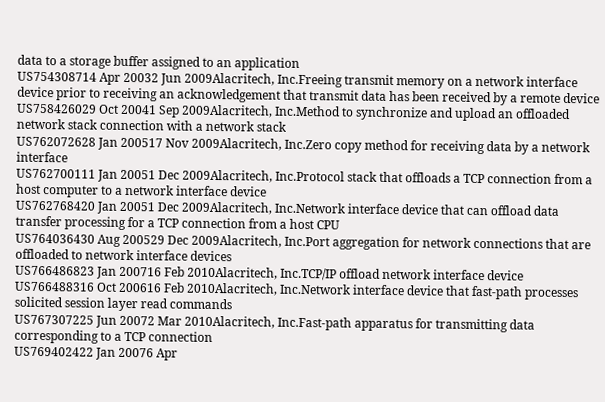data to a storage buffer assigned to an application
US754308714 Apr 20032 Jun 2009Alacritech, Inc.Freeing transmit memory on a network interface device prior to receiving an acknowledgement that transmit data has been received by a remote device
US758426029 Oct 20041 Sep 2009Alacritech, Inc.Method to synchronize and upload an offloaded network stack connection with a network stack
US762072628 Jan 200517 Nov 2009Alacritech, Inc.Zero copy method for receiving data by a network interface
US762700111 Jan 20051 Dec 2009Alacritech, Inc.Protocol stack that offloads a TCP connection from a host computer to a network interface device
US762768420 Jan 20051 Dec 2009Alacritech, Inc.Network interface device that can offload data transfer processing for a TCP connection from a host CPU
US764036430 Aug 200529 Dec 2009Alacritech, Inc.Port aggregation for network connections that are offloaded to network interface devices
US766486823 Jan 200716 Feb 2010Alacritech, Inc.TCP/IP offload network interface device
US766488316 Oct 200616 Feb 2010Alacritech, Inc.Network interface device that fast-path processes solicited session layer read commands
US767307225 Jun 20072 Mar 2010Alacritech, Inc.Fast-path apparatus for transmitting data corresponding to a TCP connection
US769402422 Jan 20076 Apr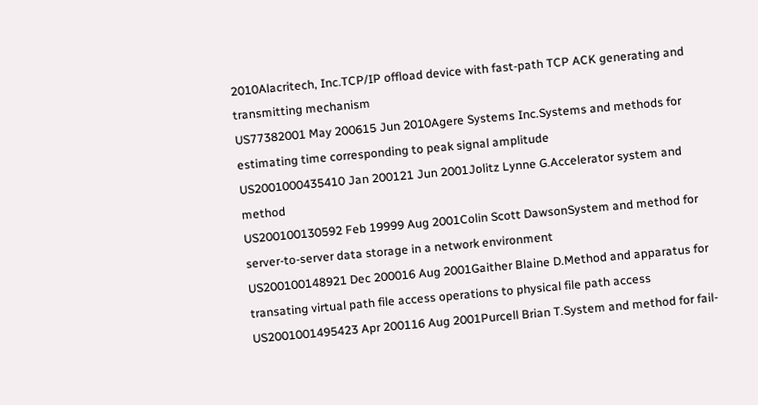2010Alacritech, Inc.TCP/IP offload device with fast-path TCP ACK generating and transmitting mechanism
US77382001 May 200615 Jun 2010Agere Systems Inc.Systems and methods for estimating time corresponding to peak signal amplitude
US2001000435410 Jan 200121 Jun 2001Jolitz Lynne G.Accelerator system and method
US200100130592 Feb 19999 Aug 2001Colin Scott DawsonSystem and method for server-to-server data storage in a network environment
US200100148921 Dec 200016 Aug 2001Gaither Blaine D.Method and apparatus for transating virtual path file access operations to physical file path access
US2001001495423 Apr 200116 Aug 2001Purcell Brian T.System and method for fail-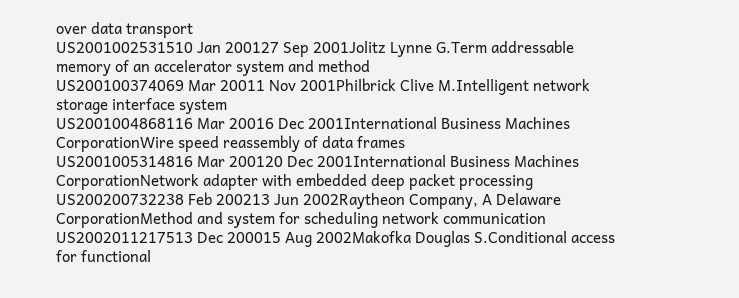over data transport
US2001002531510 Jan 200127 Sep 2001Jolitz Lynne G.Term addressable memory of an accelerator system and method
US200100374069 Mar 20011 Nov 2001Philbrick Clive M.Intelligent network storage interface system
US2001004868116 Mar 20016 Dec 2001International Business Machines CorporationWire speed reassembly of data frames
US2001005314816 Mar 200120 Dec 2001International Business Machines CorporationNetwork adapter with embedded deep packet processing
US200200732238 Feb 200213 Jun 2002Raytheon Company, A Delaware CorporationMethod and system for scheduling network communication
US2002011217513 Dec 200015 Aug 2002Makofka Douglas S.Conditional access for functional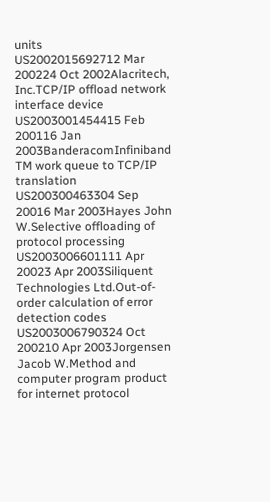units
US2002015692712 Mar 200224 Oct 2002Alacritech, Inc.TCP/IP offload network interface device
US2003001454415 Feb 200116 Jan 2003BanderacomInfiniband TM work queue to TCP/IP translation
US200300463304 Sep 20016 Mar 2003Hayes John W.Selective offloading of protocol processing
US2003006601111 Apr 20023 Apr 2003Siliquent Technologies Ltd.Out-of-order calculation of error detection codes
US2003006790324 Oct 200210 Apr 2003Jorgensen Jacob W.Method and computer program product for internet protocol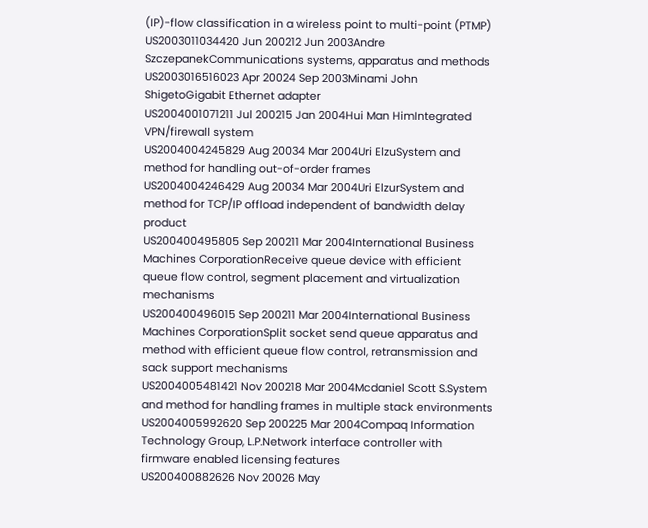(IP)-flow classification in a wireless point to multi-point (PTMP)
US2003011034420 Jun 200212 Jun 2003Andre SzczepanekCommunications systems, apparatus and methods
US2003016516023 Apr 20024 Sep 2003Minami John ShigetoGigabit Ethernet adapter
US2004001071211 Jul 200215 Jan 2004Hui Man HimIntegrated VPN/firewall system
US2004004245829 Aug 20034 Mar 2004Uri ElzuSystem and method for handling out-of-order frames
US2004004246429 Aug 20034 Mar 2004Uri ElzurSystem and method for TCP/IP offload independent of bandwidth delay product
US200400495805 Sep 200211 Mar 2004International Business Machines CorporationReceive queue device with efficient queue flow control, segment placement and virtualization mechanisms
US200400496015 Sep 200211 Mar 2004International Business Machines CorporationSplit socket send queue apparatus and method with efficient queue flow control, retransmission and sack support mechanisms
US2004005481421 Nov 200218 Mar 2004Mcdaniel Scott S.System and method for handling frames in multiple stack environments
US2004005992620 Sep 200225 Mar 2004Compaq Information Technology Group, L.P.Network interface controller with firmware enabled licensing features
US200400882626 Nov 20026 May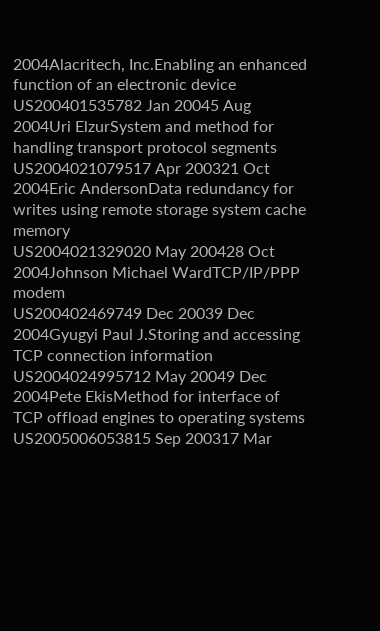2004Alacritech, Inc.Enabling an enhanced function of an electronic device
US200401535782 Jan 20045 Aug 2004Uri ElzurSystem and method for handling transport protocol segments
US2004021079517 Apr 200321 Oct 2004Eric AndersonData redundancy for writes using remote storage system cache memory
US2004021329020 May 200428 Oct 2004Johnson Michael WardTCP/IP/PPP modem
US200402469749 Dec 20039 Dec 2004Gyugyi Paul J.Storing and accessing TCP connection information
US2004024995712 May 20049 Dec 2004Pete EkisMethod for interface of TCP offload engines to operating systems
US2005006053815 Sep 200317 Mar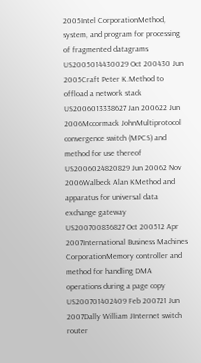2005Intel CorporationMethod, system, and program for processing of fragmented datagrams
US2005014430029 Oct 200430 Jun 2005Craft Peter K.Method to offload a network stack
US2006013338627 Jan 200622 Jun 2006Mccormack JohnMultiprotocol convergence switch (MPCS) and method for use thereof
US2006024820829 Jun 20062 Nov 2006Walbeck Alan KMethod and apparatus for universal data exchange gateway
US200700836827 Oct 200512 Apr 2007International Business Machines CorporationMemory controller and method for handling DMA operations during a page copy
US200701402409 Feb 200721 Jun 2007Dally William JInternet switch router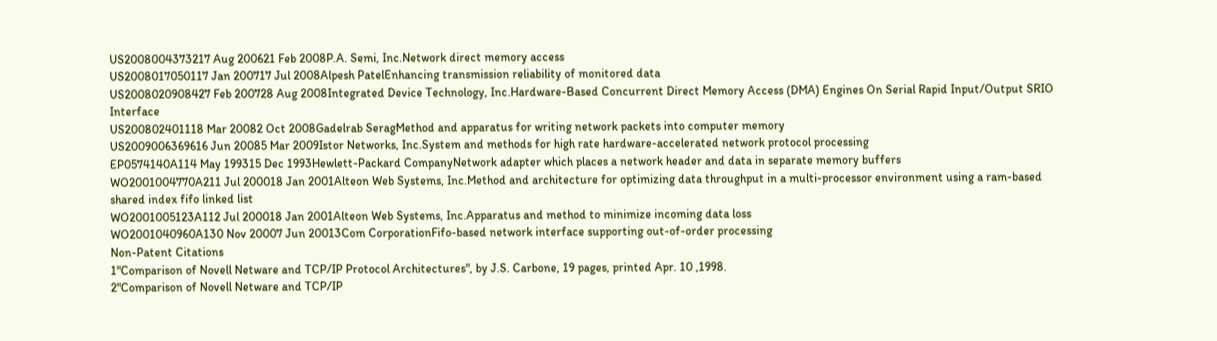US2008004373217 Aug 200621 Feb 2008P.A. Semi, Inc.Network direct memory access
US2008017050117 Jan 200717 Jul 2008Alpesh PatelEnhancing transmission reliability of monitored data
US2008020908427 Feb 200728 Aug 2008Integrated Device Technology, Inc.Hardware-Based Concurrent Direct Memory Access (DMA) Engines On Serial Rapid Input/Output SRIO Interface
US200802401118 Mar 20082 Oct 2008Gadelrab SeragMethod and apparatus for writing network packets into computer memory
US2009006369616 Jun 20085 Mar 2009Istor Networks, Inc.System and methods for high rate hardware-accelerated network protocol processing
EP0574140A114 May 199315 Dec 1993Hewlett-Packard CompanyNetwork adapter which places a network header and data in separate memory buffers
WO2001004770A211 Jul 200018 Jan 2001Alteon Web Systems, Inc.Method and architecture for optimizing data throughput in a multi-processor environment using a ram-based shared index fifo linked list
WO2001005123A112 Jul 200018 Jan 2001Alteon Web Systems, Inc.Apparatus and method to minimize incoming data loss
WO2001040960A130 Nov 20007 Jun 20013Com CorporationFifo-based network interface supporting out-of-order processing
Non-Patent Citations
1"Comparison of Novell Netware and TCP/IP Protocol Architectures", by J.S. Carbone, 19 pages, printed Apr. 10 ,1998.
2"Comparison of Novell Netware and TCP/IP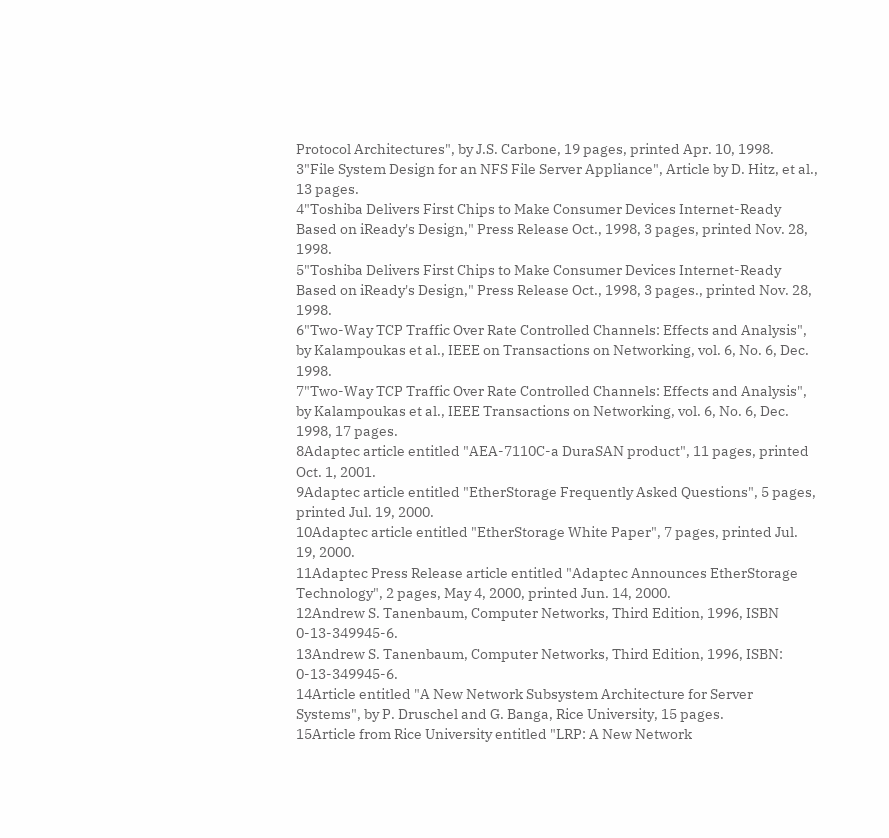Protocol Architectures", by J.S. Carbone, 19 pages, printed Apr. 10, 1998.
3"File System Design for an NFS File Server Appliance", Article by D. Hitz, et al., 13 pages.
4"Toshiba Delivers First Chips to Make Consumer Devices Internet-Ready Based on iReady's Design," Press Release Oct., 1998, 3 pages, printed Nov. 28, 1998.
5"Toshiba Delivers First Chips to Make Consumer Devices Internet-Ready Based on iReady's Design," Press Release Oct., 1998, 3 pages., printed Nov. 28, 1998.
6"Two-Way TCP Traffic Over Rate Controlled Channels: Effects and Analysis", by Kalampoukas et al., IEEE on Transactions on Networking, vol. 6, No. 6, Dec. 1998.
7"Two-Way TCP Traffic Over Rate Controlled Channels: Effects and Analysis", by Kalampoukas et al., IEEE Transactions on Networking, vol. 6, No. 6, Dec. 1998, 17 pages.
8Adaptec article entitled "AEA-7110C-a DuraSAN product", 11 pages, printed Oct. 1, 2001.
9Adaptec article entitled "EtherStorage Frequently Asked Questions", 5 pages, printed Jul. 19, 2000.
10Adaptec article entitled "EtherStorage White Paper", 7 pages, printed Jul. 19, 2000.
11Adaptec Press Release article entitled "Adaptec Announces EtherStorage Technology", 2 pages, May 4, 2000, printed Jun. 14, 2000.
12Andrew S. Tanenbaum, Computer Networks, Third Edition, 1996, ISBN 0-13-349945-6.
13Andrew S. Tanenbaum, Computer Networks, Third Edition, 1996, ISBN: 0-13-349945-6.
14Article entitled "A New Network Subsystem Architecture for Server Systems", by P. Druschel and G. Banga, Rice University, 15 pages.
15Article from Rice University entitled "LRP: A New Network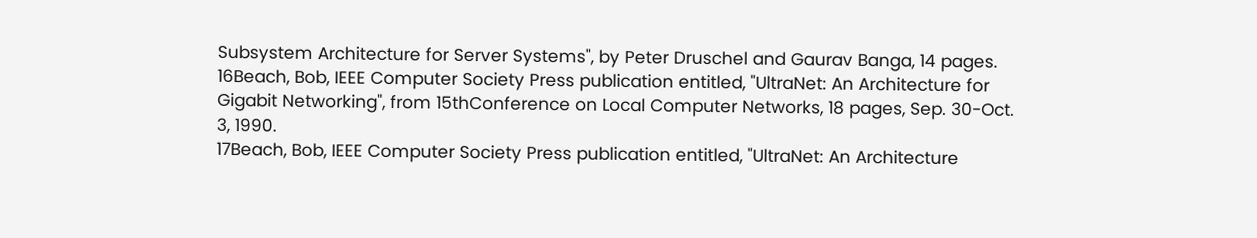Subsystem Architecture for Server Systems", by Peter Druschel and Gaurav Banga, 14 pages.
16Beach, Bob, IEEE Computer Society Press publication entitled, "UltraNet: An Architecture for Gigabit Networking", from 15thConference on Local Computer Networks, 18 pages, Sep. 30-Oct. 3, 1990.
17Beach, Bob, IEEE Computer Society Press publication entitled, "UltraNet: An Architecture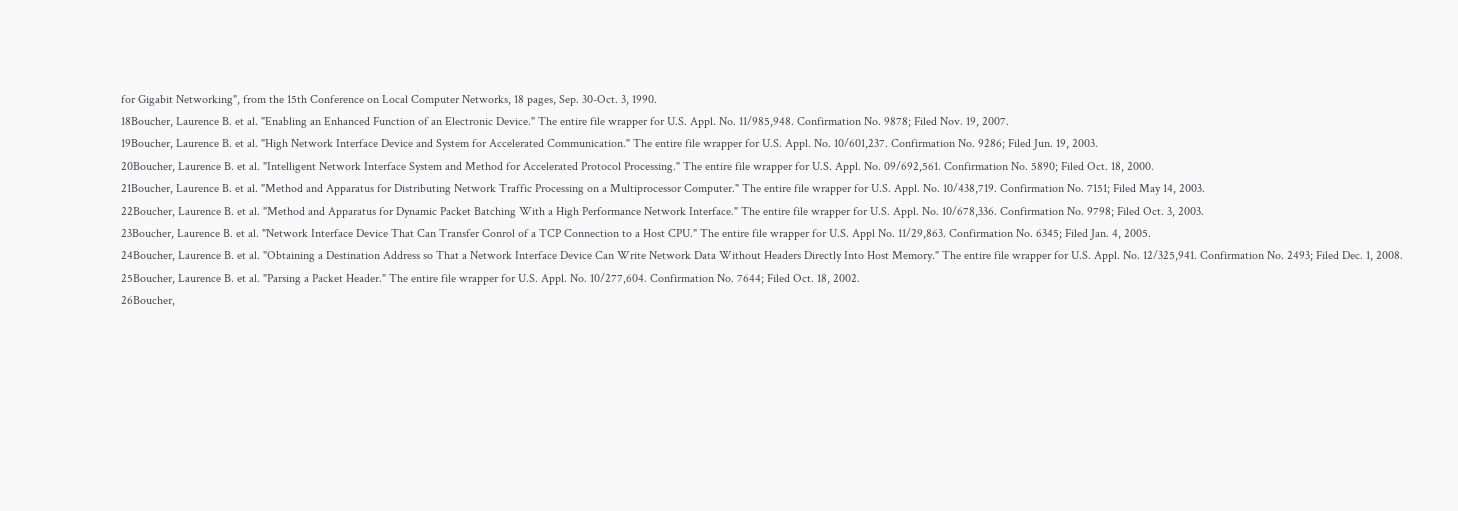for Gigabit Networking", from the 15th Conference on Local Computer Networks, 18 pages, Sep. 30-Oct. 3, 1990.
18Boucher, Laurence B. et al. "Enabling an Enhanced Function of an Electronic Device." The entire file wrapper for U.S. Appl. No. 11/985,948. Confirmation No. 9878; Filed Nov. 19, 2007.
19Boucher, Laurence B. et al. "High Network Interface Device and System for Accelerated Communication." The entire file wrapper for U.S. Appl. No. 10/601,237. Confirmation No. 9286; Filed Jun. 19, 2003.
20Boucher, Laurence B. et al. "Intelligent Network Interface System and Method for Accelerated Protocol Processing." The entire file wrapper for U.S. Appl. No. 09/692,561. Confirmation No. 5890; Filed Oct. 18, 2000.
21Boucher, Laurence B. et al. "Method and Apparatus for Distributing Network Traffic Processing on a Multiprocessor Computer." The entire file wrapper for U.S. Appl. No. 10/438,719. Confirmation No. 7151; Filed May 14, 2003.
22Boucher, Laurence B. et al. "Method and Apparatus for Dynamic Packet Batching With a High Performance Network Interface." The entire file wrapper for U.S. Appl. No. 10/678,336. Confirmation No. 9798; Filed Oct. 3, 2003.
23Boucher, Laurence B. et al. "Network Interface Device That Can Transfer Conrol of a TCP Connection to a Host CPU." The entire file wrapper for U.S. Appl No. 11/29,863. Confirmation No. 6345; Filed Jan. 4, 2005.
24Boucher, Laurence B. et al. "Obtaining a Destination Address so That a Network Interface Device Can Write Network Data Without Headers Directly Into Host Memory." The entire file wrapper for U.S. Appl. No. 12/325,941. Confirmation No. 2493; Filed Dec. 1, 2008.
25Boucher, Laurence B. et al. "Parsing a Packet Header." The entire file wrapper for U.S. Appl. No. 10/277,604. Confirmation No. 7644; Filed Oct. 18, 2002.
26Boucher,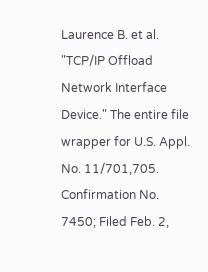Laurence B. et al. "TCP/IP Offload Network Interface Device." The entire file wrapper for U.S. Appl. No. 11/701,705. Confirmation No. 7450; Filed Feb. 2,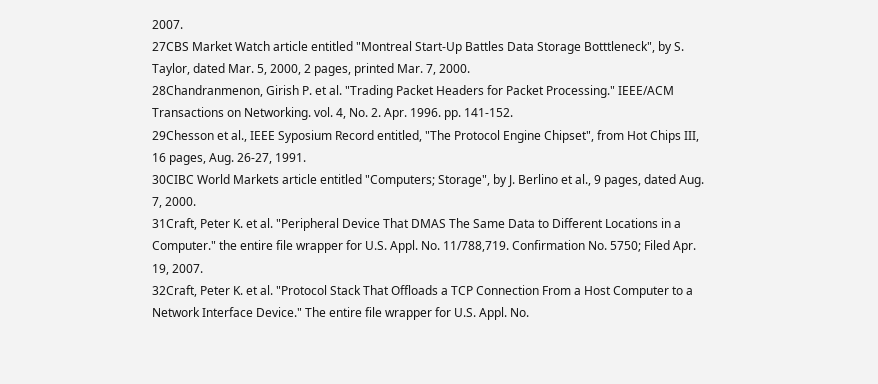2007.
27CBS Market Watch article entitled "Montreal Start-Up Battles Data Storage Botttleneck", by S. Taylor, dated Mar. 5, 2000, 2 pages, printed Mar. 7, 2000.
28Chandranmenon, Girish P. et al. "Trading Packet Headers for Packet Processing." IEEE/ACM Transactions on Networking. vol. 4, No. 2. Apr. 1996. pp. 141-152.
29Chesson et al., IEEE Syposium Record entitled, "The Protocol Engine Chipset", from Hot Chips III, 16 pages, Aug. 26-27, 1991.
30CIBC World Markets article entitled "Computers; Storage", by J. Berlino et al., 9 pages, dated Aug. 7, 2000.
31Craft, Peter K. et al. "Peripheral Device That DMAS The Same Data to Different Locations in a Computer." the entire file wrapper for U.S. Appl. No. 11/788,719. Confirmation No. 5750; Filed Apr. 19, 2007.
32Craft, Peter K. et al. "Protocol Stack That Offloads a TCP Connection From a Host Computer to a Network Interface Device." The entire file wrapper for U.S. Appl. No.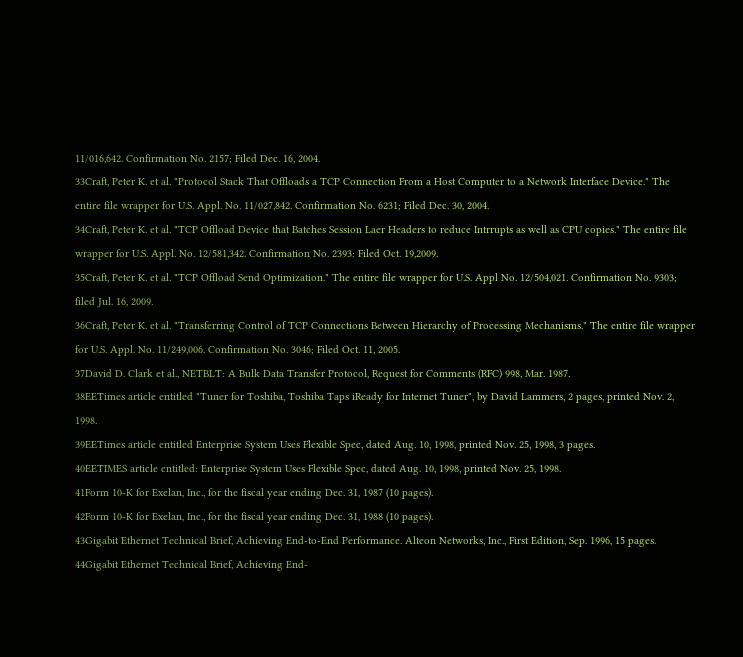11/016,642. Confirmation No. 2157; Filed Dec. 16, 2004.
33Craft, Peter K. et al. "Protocol Stack That Offloads a TCP Connection From a Host Computer to a Network Interface Device." The entire file wrapper for U.S. Appl. No. 11/027,842. Confirmation No. 6231; Filed Dec. 30, 2004.
34Craft, Peter K. et al. "TCP Offload Device that Batches Session Laer Headers to reduce Intrrupts as well as CPU copies." The entire file wrapper for U.S. Appl. No. 12/581,342. Confirmation No. 2393: Filed Oct. 19,2009.
35Craft, Peter K. et al. "TCP Offload Send Optimization." The entire file wrapper for U.S. Appl No. 12/504,021. Confirmation No. 9303; filed Jul. 16, 2009.
36Craft, Peter K. et al. "Transferring Control of TCP Connections Between Hierarchy of Processing Mechanisms." The entire file wrapper for U.S. Appl. No. 11/249,006. Confirmation No. 3046; Filed Oct. 11, 2005.
37David D. Clark et al., NETBLT: A Bulk Data Transfer Protocol, Request for Comments (RFC) 998, Mar. 1987.
38EETimes article entitled "Tuner for Toshiba, Toshiba Taps iReady for Internet Tuner", by David Lammers, 2 pages, printed Nov. 2, 1998.
39EETimes article entitled Enterprise System Uses Flexible Spec, dated Aug. 10, 1998, printed Nov. 25, 1998, 3 pages.
40EETIMES article entitled: Enterprise System Uses Flexible Spec, dated Aug. 10, 1998, printed Nov. 25, 1998.
41Form 10-K for Exelan, Inc., for the fiscal year ending Dec. 31, 1987 (10 pages).
42Form 10-K for Exelan, Inc., for the fiscal year ending Dec. 31, 1988 (10 pages).
43Gigabit Ethernet Technical Brief, Achieving End-to-End Performance. Alteon Networks, Inc., First Edition, Sep. 1996, 15 pages.
44Gigabit Ethernet Technical Brief, Achieving End-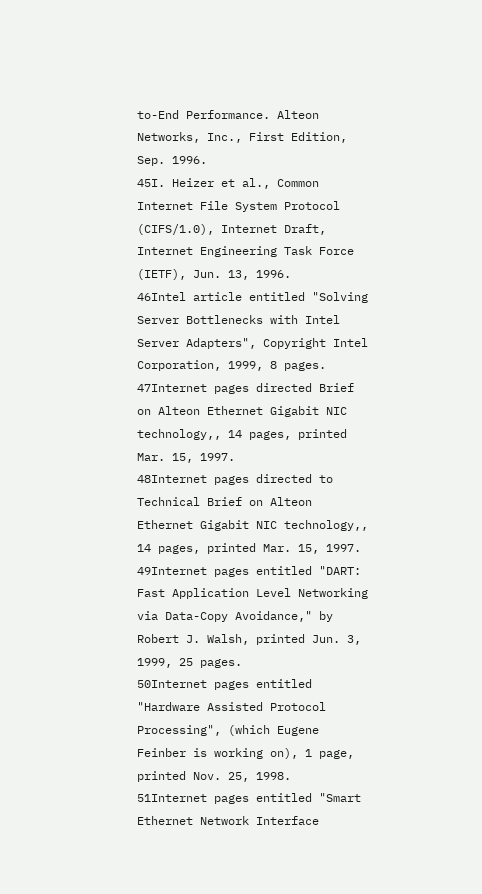to-End Performance. Alteon Networks, Inc., First Edition, Sep. 1996.
45I. Heizer et al., Common Internet File System Protocol (CIFS/1.0), Internet Draft, Internet Engineering Task Force (IETF), Jun. 13, 1996.
46Intel article entitled "Solving Server Bottlenecks with Intel Server Adapters", Copyright Intel Corporation, 1999, 8 pages.
47Internet pages directed Brief on Alteon Ethernet Gigabit NIC technology,, 14 pages, printed Mar. 15, 1997.
48Internet pages directed to Technical Brief on Alteon Ethernet Gigabit NIC technology,, 14 pages, printed Mar. 15, 1997.
49Internet pages entitled "DART: Fast Application Level Networking via Data-Copy Avoidance," by Robert J. Walsh, printed Jun. 3, 1999, 25 pages.
50Internet pages entitled "Hardware Assisted Protocol Processing", (which Eugene Feinber is working on), 1 page, printed Nov. 25, 1998.
51Internet pages entitled "Smart Ethernet Network Interface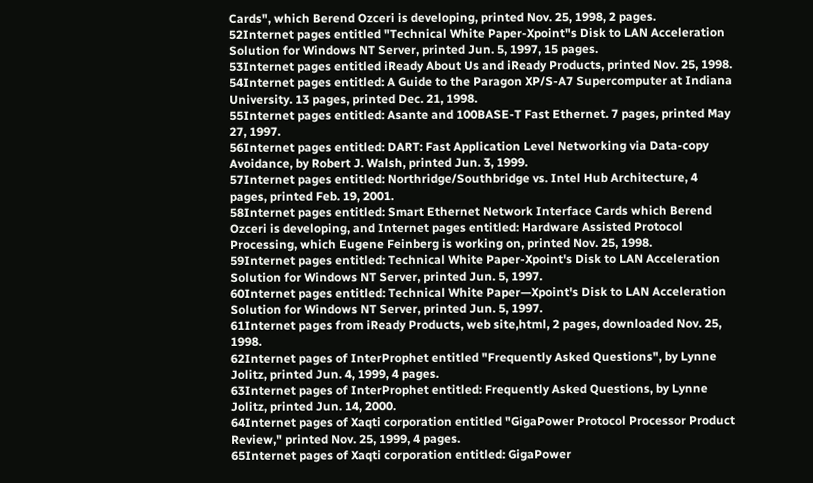Cards", which Berend Ozceri is developing, printed Nov. 25, 1998, 2 pages.
52Internet pages entitled "Technical White Paper-Xpoint"s Disk to LAN Acceleration Solution for Windows NT Server, printed Jun. 5, 1997, 15 pages.
53Internet pages entitled iReady About Us and iReady Products, printed Nov. 25, 1998.
54Internet pages entitled: A Guide to the Paragon XP/S-A7 Supercomputer at Indiana University. 13 pages, printed Dec. 21, 1998.
55Internet pages entitled: Asante and 100BASE-T Fast Ethernet. 7 pages, printed May 27, 1997.
56Internet pages entitled: DART: Fast Application Level Networking via Data-copy Avoidance, by Robert J. Walsh, printed Jun. 3, 1999.
57Internet pages entitled: Northridge/Southbridge vs. Intel Hub Architecture, 4 pages, printed Feb. 19, 2001.
58Internet pages entitled: Smart Ethernet Network Interface Cards which Berend Ozceri is developing, and Internet pages entitled: Hardware Assisted Protocol Processing, which Eugene Feinberg is working on, printed Nov. 25, 1998.
59Internet pages entitled: Technical White Paper-Xpoint's Disk to LAN Acceleration Solution for Windows NT Server, printed Jun. 5, 1997.
60Internet pages entitled: Technical White Paper—Xpoint's Disk to LAN Acceleration Solution for Windows NT Server, printed Jun. 5, 1997.
61Internet pages from iReady Products, web site,html, 2 pages, downloaded Nov. 25, 1998.
62Internet pages of InterProphet entitled "Frequently Asked Questions", by Lynne Jolitz, printed Jun. 4, 1999, 4 pages.
63Internet pages of InterProphet entitled: Frequently Asked Questions, by Lynne Jolitz, printed Jun. 14, 2000.
64Internet pages of Xaqti corporation entitled "GigaPower Protocol Processor Product Review," printed Nov. 25, 1999, 4 pages.
65Internet pages of Xaqti corporation entitled: GigaPower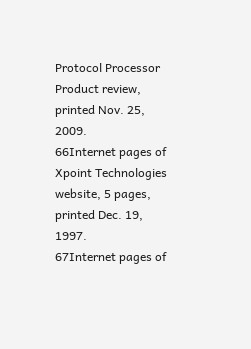Protocol Processor Product review, printed Nov. 25, 2009.
66Internet pages of Xpoint Technologies website, 5 pages, printed Dec. 19, 1997.
67Internet pages of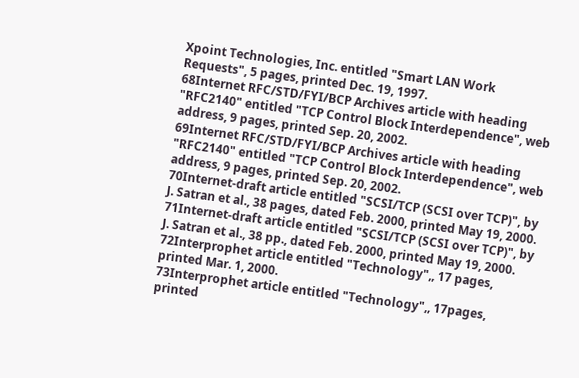Xpoint Technologies, Inc. entitled "Smart LAN Work Requests", 5 pages, printed Dec. 19, 1997.
68Internet RFC/STD/FYI/BCP Archives article with heading "RFC2140" entitled "TCP Control Block Interdependence", web address, 9 pages, printed Sep. 20, 2002.
69Internet RFC/STD/FYI/BCP Archives article with heading "RFC2140" entitled "TCP Control Block Interdependence", web address, 9 pages, printed Sep. 20, 2002.
70Internet-draft article entitled "SCSI/TCP (SCSI over TCP)", by J. Satran et al., 38 pages, dated Feb. 2000, printed May 19, 2000.
71Internet-draft article entitled "SCSI/TCP (SCSI over TCP)", by J. Satran et al., 38 pp., dated Feb. 2000, printed May 19, 2000.
72Interprophet article entitled "Technology",, 17 pages, printed Mar. 1, 2000.
73Interprophet article entitled "Technology",, 17pages, printed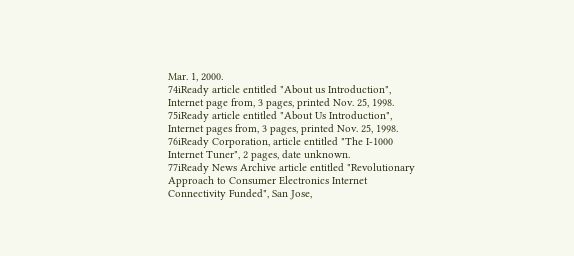Mar. 1, 2000.
74iReady article entitled "About us Introduction", Internet page from, 3 pages, printed Nov. 25, 1998.
75iReady article entitled "About Us Introduction", Internet pages from, 3 pages, printed Nov. 25, 1998.
76iReady Corporation, article entitled "The I-1000 Internet Tuner", 2 pages, date unknown.
77iReady News Archive article entitled "Revolutionary Approach to Consumer Electronics Internet Connectivity Funded", San Jose,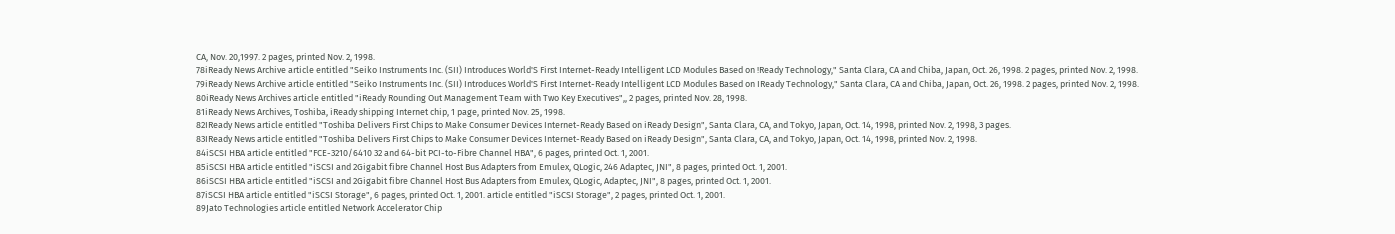CA, Nov. 20,1997. 2 pages, printed Nov. 2, 1998.
78iReady News Archive article entitled "Seiko Instruments Inc. (SII) Introduces World'S First Internet-Ready Intelligent LCD Modules Based on !Ready Technology," Santa Clara, CA and Chiba, Japan, Oct. 26, 1998. 2 pages, printed Nov. 2, 1998.
79iReady News Archive article entitled "Seiko Instruments Inc. (SII) Introduces World'S First Internet-Ready Intelligent LCD Modules Based on IReady Technology," Santa Clara, CA and Chiba, Japan, Oct. 26, 1998. 2 pages, printed Nov. 2, 1998.
80iReady News Archives article entitled "iReady Rounding Out Management Team with Two Key Executives",, 2 pages, printed Nov. 28, 1998.
81iReady News Archives, Toshiba, iReady shipping Internet chip, 1 page, printed Nov. 25, 1998.
82IReady News article entitled "Toshiba Delivers First Chips to Make Consumer Devices Internet-Ready Based on iReady Design", Santa Clara, CA, and Tokyo, Japan, Oct. 14, 1998, printed Nov. 2, 1998, 3 pages.
83IReady News article entitled "Toshiba Delivers First Chips to Make Consumer Devices Internet-Ready Based on iReady Design", Santa Clara, CA, and Tokyo, Japan, Oct. 14, 1998, printed Nov. 2, 1998.
84iSCSI HBA article entitled "FCE-3210/6410 32 and 64-bit PCI-to-Fibre Channel HBA", 6 pages, printed Oct. 1, 2001.
85iSCSI HBA article entitled "iSCSI and 2Gigabit fibre Channel Host Bus Adapters from Emulex, QLogic, 246 Adaptec, JNI", 8 pages, printed Oct. 1, 2001.
86iSCSI HBA article entitled "iSCSI and 2Gigabit fibre Channel Host Bus Adapters from Emulex, QLogic, Adaptec, JNI", 8 pages, printed Oct. 1, 2001.
87iSCSI HBA article entitled "iSCSI Storage", 6 pages, printed Oct. 1, 2001. article entitled "iSCSI Storage", 2 pages, printed Oct. 1, 2001.
89Jato Technologies article entitled Network Accelerator Chip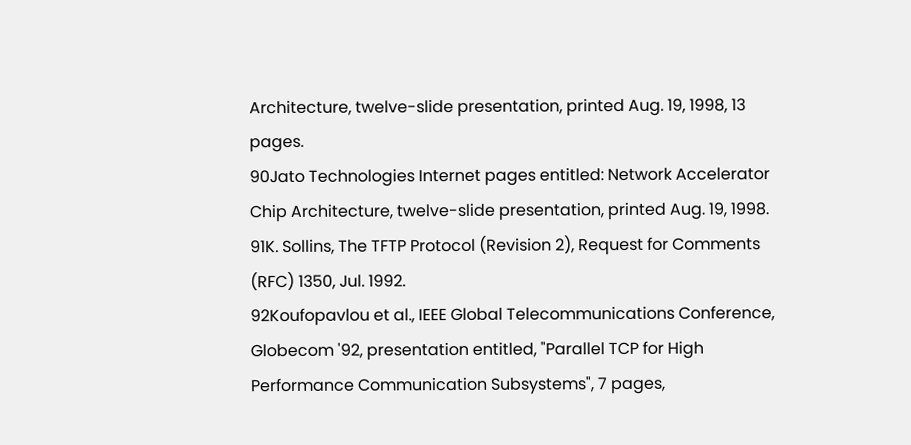Architecture, twelve-slide presentation, printed Aug. 19, 1998, 13 pages.
90Jato Technologies Internet pages entitled: Network Accelerator Chip Architecture, twelve-slide presentation, printed Aug. 19, 1998.
91K. Sollins, The TFTP Protocol (Revision 2), Request for Comments (RFC) 1350, Jul. 1992.
92Koufopavlou et al., IEEE Global Telecommunications Conference, Globecom '92, presentation entitled, "Parallel TCP for High Performance Communication Subsystems", 7 pages,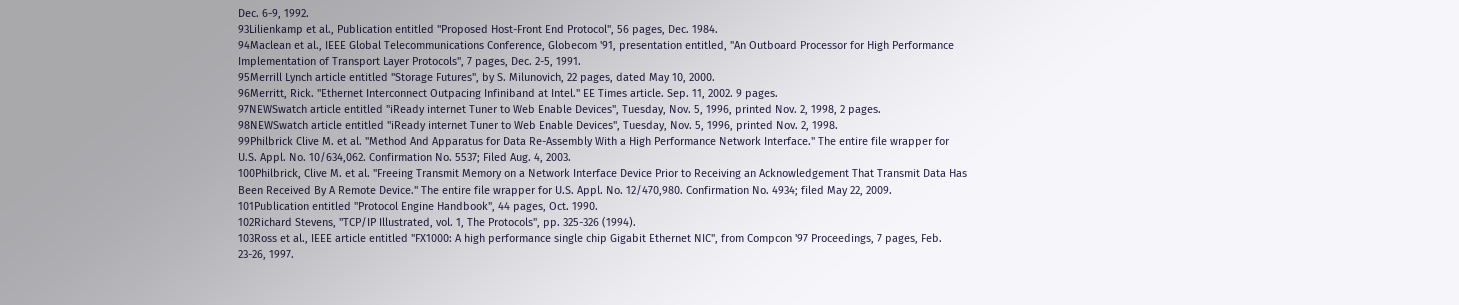Dec. 6-9, 1992.
93Lilienkamp et al., Publication entitled "Proposed Host-Front End Protocol", 56 pages, Dec. 1984.
94Maclean et al., IEEE Global Telecommunications Conference, Globecom '91, presentation entitled, "An Outboard Processor for High Performance Implementation of Transport Layer Protocols", 7 pages, Dec. 2-5, 1991.
95Merrill Lynch article entitled "Storage Futures", by S. Milunovich, 22 pages, dated May 10, 2000.
96Merritt, Rick. "Ethernet Interconnect Outpacing Infiniband at Intel." EE Times article. Sep. 11, 2002. 9 pages.
97NEWSwatch article entitled "iReady internet Tuner to Web Enable Devices", Tuesday, Nov. 5, 1996, printed Nov. 2, 1998, 2 pages.
98NEWSwatch article entitled "iReady internet Tuner to Web Enable Devices", Tuesday, Nov. 5, 1996, printed Nov. 2, 1998.
99Philbrick Clive M. et al. "Method And Apparatus for Data Re-Assembly With a High Performance Network Interface." The entire file wrapper for U.S. Appl. No. 10/634,062. Confirmation No. 5537; Filed Aug. 4, 2003.
100Philbrick, Clive M. et al. "Freeing Transmit Memory on a Network Interface Device Prior to Receiving an Acknowledgement That Transmit Data Has Been Received By A Remote Device." The entire file wrapper for U.S. Appl. No. 12/470,980. Confirmation No. 4934; filed May 22, 2009.
101Publication entitled "Protocol Engine Handbook", 44 pages, Oct. 1990.
102Richard Stevens, "TCP/IP Illustrated, vol. 1, The Protocols", pp. 325-326 (1994).
103Ross et al., IEEE article entitled "FX1000: A high performance single chip Gigabit Ethernet NIC", from Compcon '97 Proceedings, 7 pages, Feb. 23-26, 1997.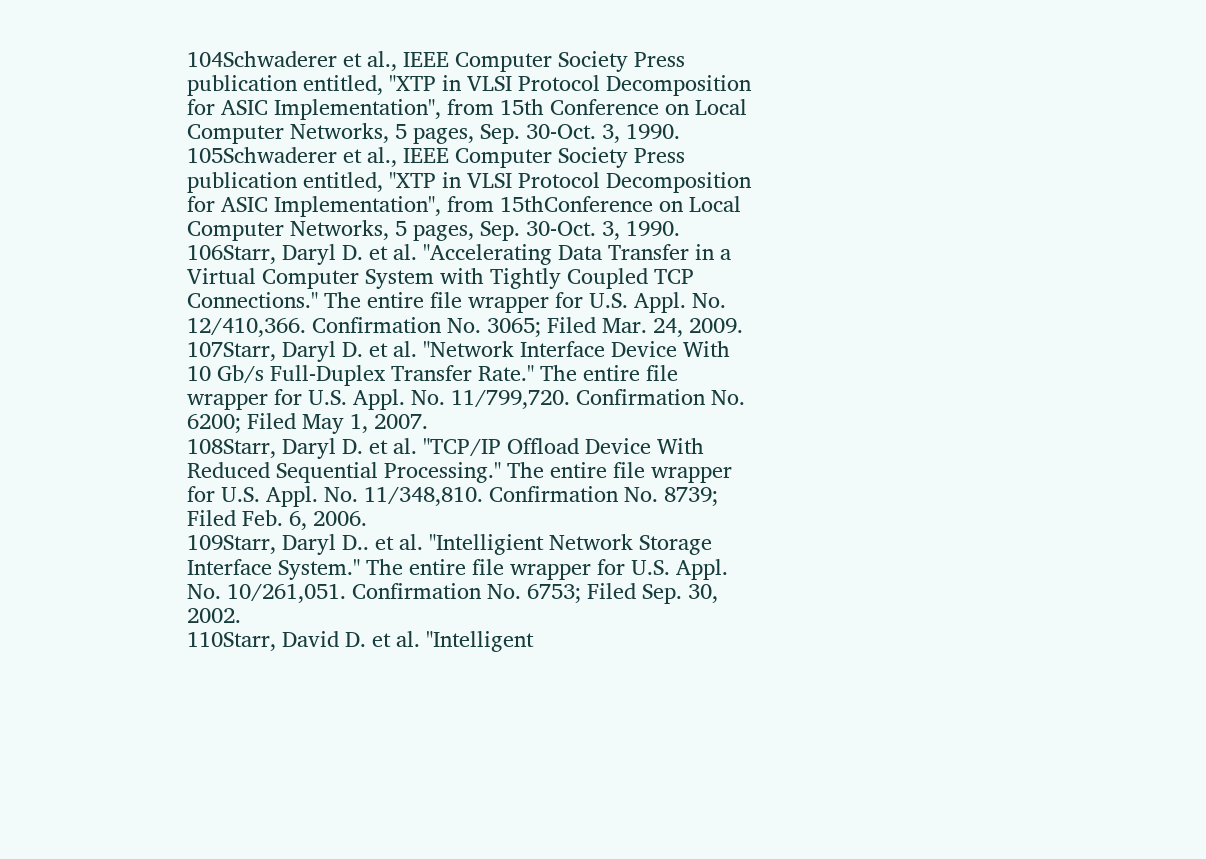104Schwaderer et al., IEEE Computer Society Press publication entitled, "XTP in VLSI Protocol Decomposition for ASIC Implementation", from 15th Conference on Local Computer Networks, 5 pages, Sep. 30-Oct. 3, 1990.
105Schwaderer et al., IEEE Computer Society Press publication entitled, "XTP in VLSI Protocol Decomposition for ASIC Implementation", from 15thConference on Local Computer Networks, 5 pages, Sep. 30-Oct. 3, 1990.
106Starr, Daryl D. et al. "Accelerating Data Transfer in a Virtual Computer System with Tightly Coupled TCP Connections." The entire file wrapper for U.S. Appl. No. 12/410,366. Confirmation No. 3065; Filed Mar. 24, 2009.
107Starr, Daryl D. et al. "Network Interface Device With 10 Gb/s Full-Duplex Transfer Rate." The entire file wrapper for U.S. Appl. No. 11/799,720. Confirmation No. 6200; Filed May 1, 2007.
108Starr, Daryl D. et al. "TCP/IP Offload Device With Reduced Sequential Processing." The entire file wrapper for U.S. Appl. No. 11/348,810. Confirmation No. 8739; Filed Feb. 6, 2006.
109Starr, Daryl D.. et al. "Intelligient Network Storage Interface System." The entire file wrapper for U.S. Appl. No. 10/261,051. Confirmation No. 6753; Filed Sep. 30, 2002.
110Starr, David D. et al. "Intelligent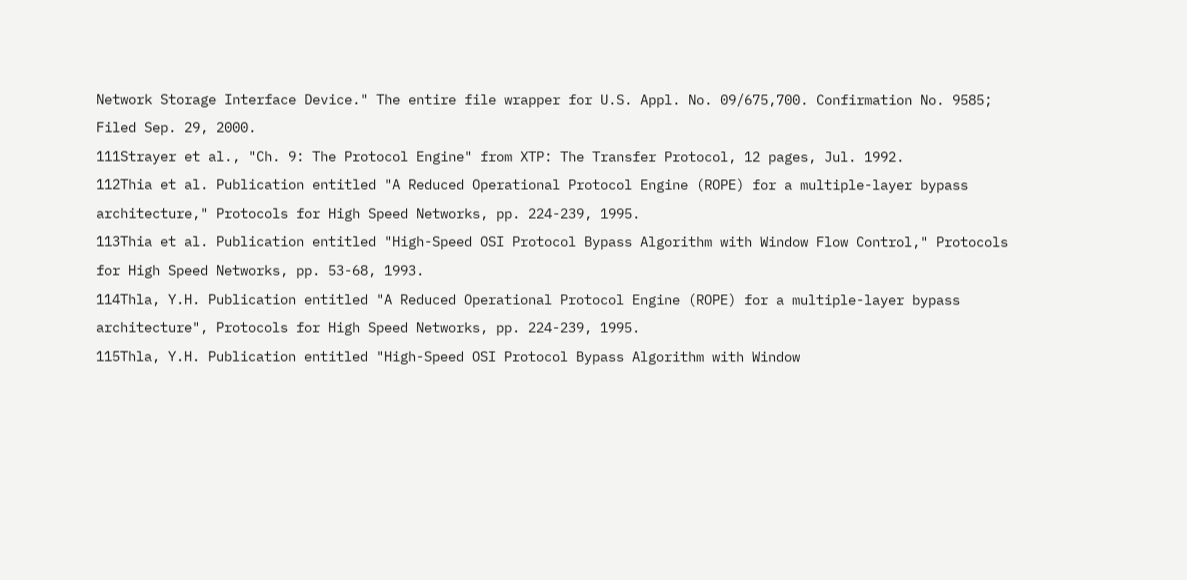Network Storage Interface Device." The entire file wrapper for U.S. Appl. No. 09/675,700. Confirmation No. 9585; Filed Sep. 29, 2000.
111Strayer et al., "Ch. 9: The Protocol Engine" from XTP: The Transfer Protocol, 12 pages, Jul. 1992.
112Thia et al. Publication entitled "A Reduced Operational Protocol Engine (ROPE) for a multiple-layer bypass architecture," Protocols for High Speed Networks, pp. 224-239, 1995.
113Thia et al. Publication entitled "High-Speed OSI Protocol Bypass Algorithm with Window Flow Control," Protocols for High Speed Networks, pp. 53-68, 1993.
114Thla, Y.H. Publication entitled "A Reduced Operational Protocol Engine (ROPE) for a multiple-layer bypass architecture", Protocols for High Speed Networks, pp. 224-239, 1995.
115Thla, Y.H. Publication entitled "High-Speed OSI Protocol Bypass Algorithm with Window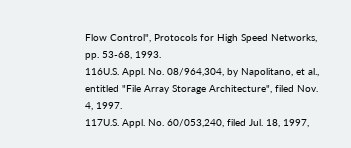Flow Control", Protocols for High Speed Networks, pp. 53-68, 1993.
116U.S. Appl. No. 08/964,304, by Napolitano, et al., entitled "File Array Storage Architecture", filed Nov. 4, 1997.
117U.S. Appl. No. 60/053,240, filed Jul. 18, 1997,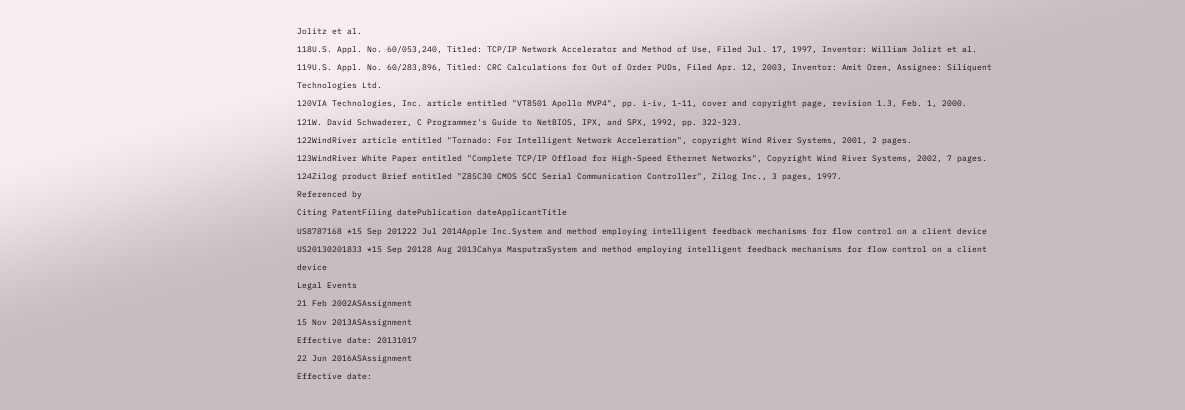Jolitz et al.
118U.S. Appl. No. 60/053,240, Titled: TCP/IP Network Accelerator and Method of Use, Filed Jul. 17, 1997, Inventor: William Jolizt et al.
119U.S. Appl. No. 60/283,896, Titled: CRC Calculations for Out of Order PUDs, Filed Apr. 12, 2003, Inventor: Amit Oren, Assignee: Siliquent Technologies Ltd.
120VIA Technologies, Inc. article entitled "VT8501 Apollo MVP4", pp. i-iv, 1-11, cover and copyright page, revision 1.3, Feb. 1, 2000.
121W. David Schwaderer, C Programmer's Guide to NetBIOS, IPX, and SPX, 1992, pp. 322-323.
122WindRiver article entitled "Tornado: For Intelligent Network Acceleration", copyright Wind River Systems, 2001, 2 pages.
123WindRiver White Paper entitled "Complete TCP/IP Offload for High-Speed Ethernet Networks", Copyright Wind River Systems, 2002, 7 pages.
124Zilog product Brief entitled "Z85C30 CMOS SCC Serial Communication Controller", Zilog Inc., 3 pages, 1997.
Referenced by
Citing PatentFiling datePublication dateApplicantTitle
US8787168 *15 Sep 201222 Jul 2014Apple Inc.System and method employing intelligent feedback mechanisms for flow control on a client device
US20130201833 *15 Sep 20128 Aug 2013Cahya MasputraSystem and method employing intelligent feedback mechanisms for flow control on a client device
Legal Events
21 Feb 2002ASAssignment
15 Nov 2013ASAssignment
Effective date: 20131017
22 Jun 2016ASAssignment
Effective date: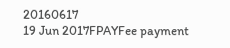20160617
19 Jun 2017FPAYFee payment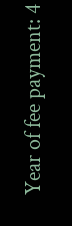Year of fee payment: 4